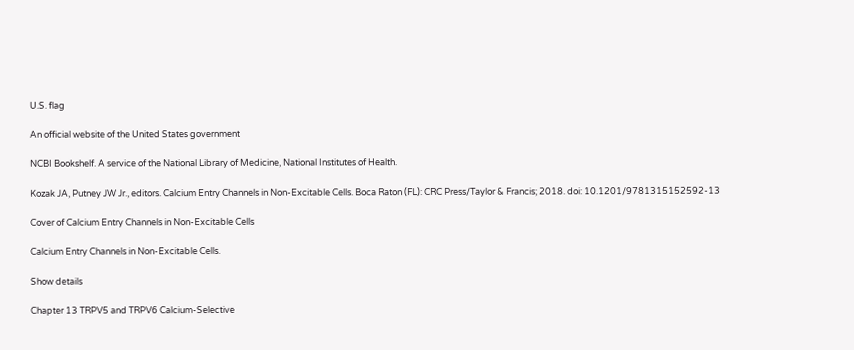U.S. flag

An official website of the United States government

NCBI Bookshelf. A service of the National Library of Medicine, National Institutes of Health.

Kozak JA, Putney JW Jr., editors. Calcium Entry Channels in Non-Excitable Cells. Boca Raton (FL): CRC Press/Taylor & Francis; 2018. doi: 10.1201/9781315152592-13

Cover of Calcium Entry Channels in Non-Excitable Cells

Calcium Entry Channels in Non-Excitable Cells.

Show details

Chapter 13 TRPV5 and TRPV6 Calcium-Selective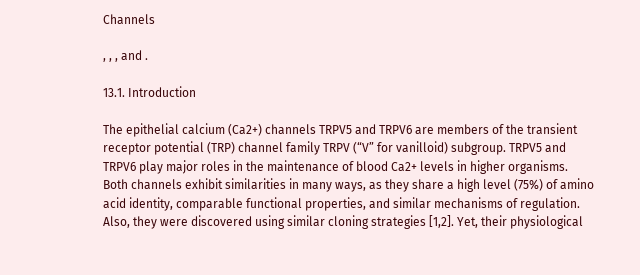Channels

, , , and .

13.1. Introduction

The epithelial calcium (Ca2+) channels TRPV5 and TRPV6 are members of the transient receptor potential (TRP) channel family TRPV (“V” for vanilloid) subgroup. TRPV5 and TRPV6 play major roles in the maintenance of blood Ca2+ levels in higher organisms. Both channels exhibit similarities in many ways, as they share a high level (75%) of amino acid identity, comparable functional properties, and similar mechanisms of regulation. Also, they were discovered using similar cloning strategies [1,2]. Yet, their physiological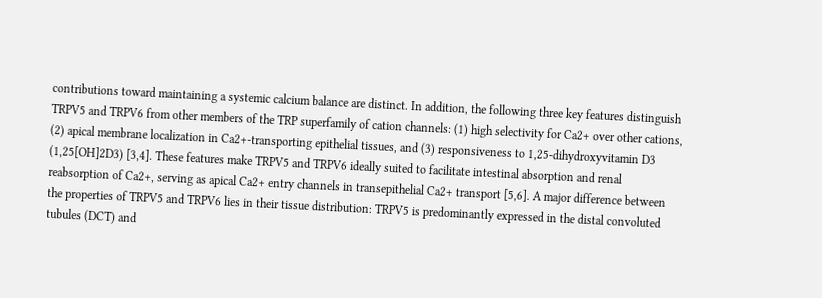contributions toward maintaining a systemic calcium balance are distinct. In addition, the following three key features distinguish TRPV5 and TRPV6 from other members of the TRP superfamily of cation channels: (1) high selectivity for Ca2+ over other cations, (2) apical membrane localization in Ca2+-transporting epithelial tissues, and (3) responsiveness to 1,25-dihydroxyvitamin D3 (1,25[OH]2D3) [3,4]. These features make TRPV5 and TRPV6 ideally suited to facilitate intestinal absorption and renal reabsorption of Ca2+, serving as apical Ca2+ entry channels in transepithelial Ca2+ transport [5,6]. A major difference between the properties of TRPV5 and TRPV6 lies in their tissue distribution: TRPV5 is predominantly expressed in the distal convoluted tubules (DCT) and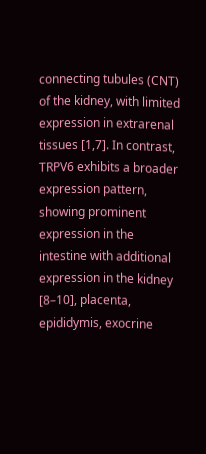connecting tubules (CNT) of the kidney, with limited expression in extrarenal tissues [1,7]. In contrast, TRPV6 exhibits a broader expression pattern, showing prominent expression in the intestine with additional expression in the kidney [8–10], placenta, epididymis, exocrine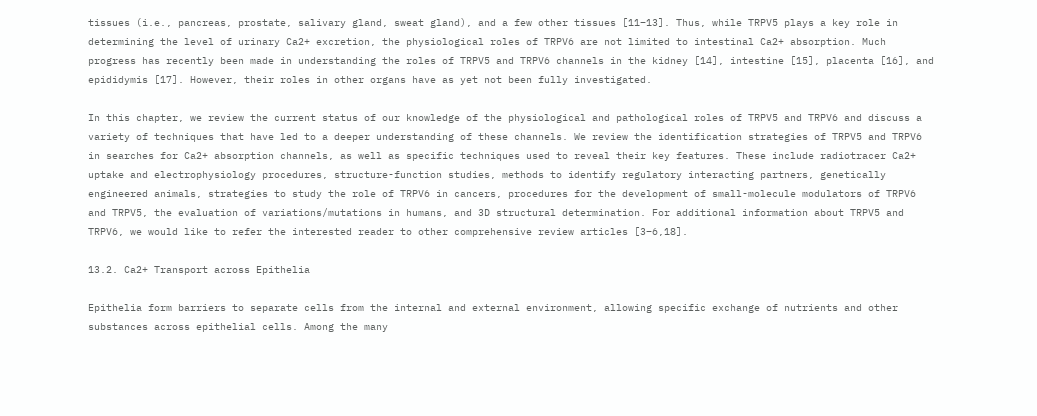tissues (i.e., pancreas, prostate, salivary gland, sweat gland), and a few other tissues [11–13]. Thus, while TRPV5 plays a key role in determining the level of urinary Ca2+ excretion, the physiological roles of TRPV6 are not limited to intestinal Ca2+ absorption. Much progress has recently been made in understanding the roles of TRPV5 and TRPV6 channels in the kidney [14], intestine [15], placenta [16], and epididymis [17]. However, their roles in other organs have as yet not been fully investigated.

In this chapter, we review the current status of our knowledge of the physiological and pathological roles of TRPV5 and TRPV6 and discuss a variety of techniques that have led to a deeper understanding of these channels. We review the identification strategies of TRPV5 and TRPV6 in searches for Ca2+ absorption channels, as well as specific techniques used to reveal their key features. These include radiotracer Ca2+ uptake and electrophysiology procedures, structure-function studies, methods to identify regulatory interacting partners, genetically engineered animals, strategies to study the role of TRPV6 in cancers, procedures for the development of small-molecule modulators of TRPV6 and TRPV5, the evaluation of variations/mutations in humans, and 3D structural determination. For additional information about TRPV5 and TRPV6, we would like to refer the interested reader to other comprehensive review articles [3–6,18].

13.2. Ca2+ Transport across Epithelia

Epithelia form barriers to separate cells from the internal and external environment, allowing specific exchange of nutrients and other substances across epithelial cells. Among the many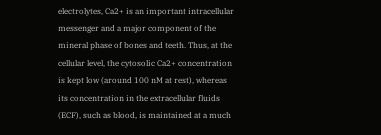electrolytes, Ca2+ is an important intracellular messenger and a major component of the mineral phase of bones and teeth. Thus, at the cellular level, the cytosolic Ca2+ concentration is kept low (around 100 nM at rest), whereas its concentration in the extracellular fluids (ECF), such as blood, is maintained at a much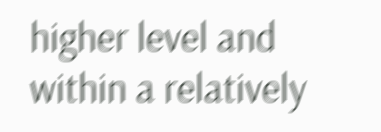higher level and within a relatively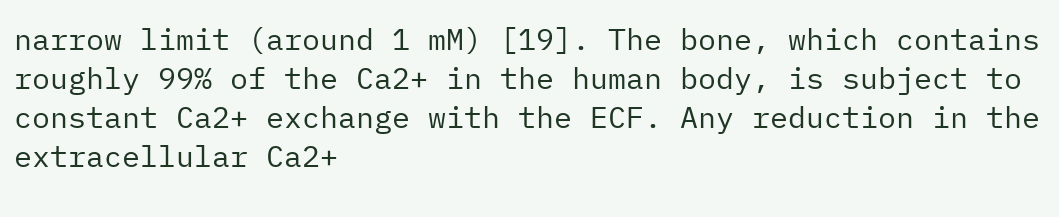narrow limit (around 1 mM) [19]. The bone, which contains roughly 99% of the Ca2+ in the human body, is subject to constant Ca2+ exchange with the ECF. Any reduction in the extracellular Ca2+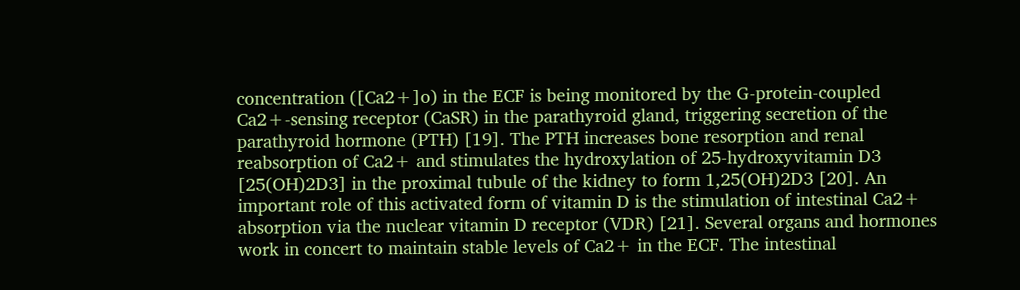concentration ([Ca2+]o) in the ECF is being monitored by the G-protein-coupled Ca2+-sensing receptor (CaSR) in the parathyroid gland, triggering secretion of the parathyroid hormone (PTH) [19]. The PTH increases bone resorption and renal reabsorption of Ca2+ and stimulates the hydroxylation of 25-hydroxyvitamin D3 [25(OH)2D3] in the proximal tubule of the kidney to form 1,25(OH)2D3 [20]. An important role of this activated form of vitamin D is the stimulation of intestinal Ca2+ absorption via the nuclear vitamin D receptor (VDR) [21]. Several organs and hormones work in concert to maintain stable levels of Ca2+ in the ECF. The intestinal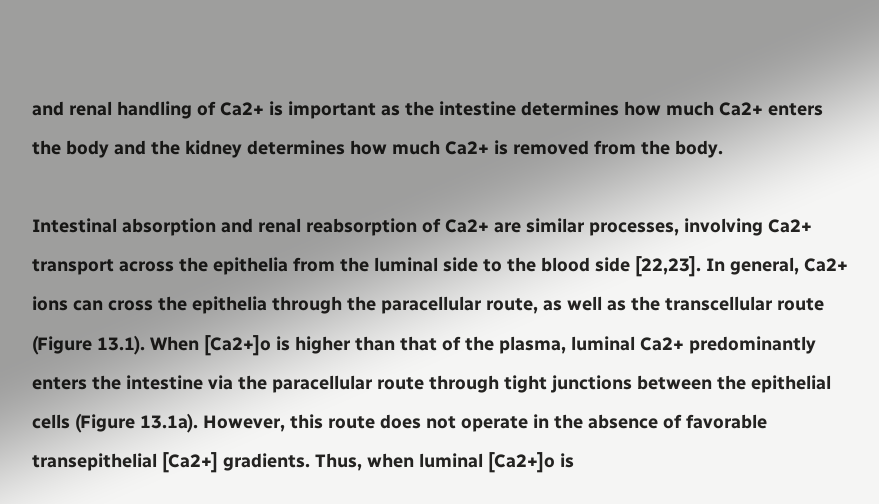and renal handling of Ca2+ is important as the intestine determines how much Ca2+ enters the body and the kidney determines how much Ca2+ is removed from the body.

Intestinal absorption and renal reabsorption of Ca2+ are similar processes, involving Ca2+ transport across the epithelia from the luminal side to the blood side [22,23]. In general, Ca2+ ions can cross the epithelia through the paracellular route, as well as the transcellular route (Figure 13.1). When [Ca2+]o is higher than that of the plasma, luminal Ca2+ predominantly enters the intestine via the paracellular route through tight junctions between the epithelial cells (Figure 13.1a). However, this route does not operate in the absence of favorable transepithelial [Ca2+] gradients. Thus, when luminal [Ca2+]o is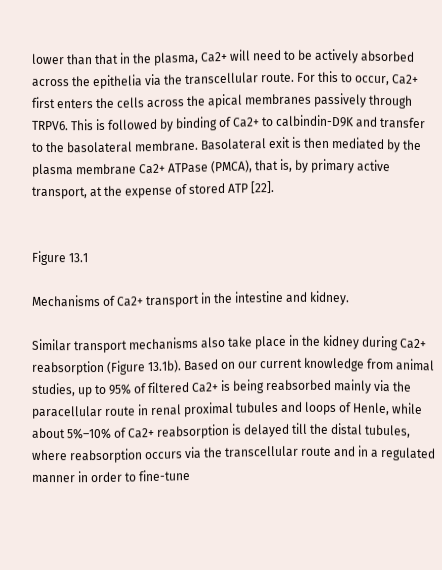lower than that in the plasma, Ca2+ will need to be actively absorbed across the epithelia via the transcellular route. For this to occur, Ca2+ first enters the cells across the apical membranes passively through TRPV6. This is followed by binding of Ca2+ to calbindin-D9K and transfer to the basolateral membrane. Basolateral exit is then mediated by the plasma membrane Ca2+ ATPase (PMCA), that is, by primary active transport, at the expense of stored ATP [22].


Figure 13.1

Mechanisms of Ca2+ transport in the intestine and kidney.

Similar transport mechanisms also take place in the kidney during Ca2+ reabsorption (Figure 13.1b). Based on our current knowledge from animal studies, up to 95% of filtered Ca2+ is being reabsorbed mainly via the paracellular route in renal proximal tubules and loops of Henle, while about 5%–10% of Ca2+ reabsorption is delayed till the distal tubules, where reabsorption occurs via the transcellular route and in a regulated manner in order to fine-tune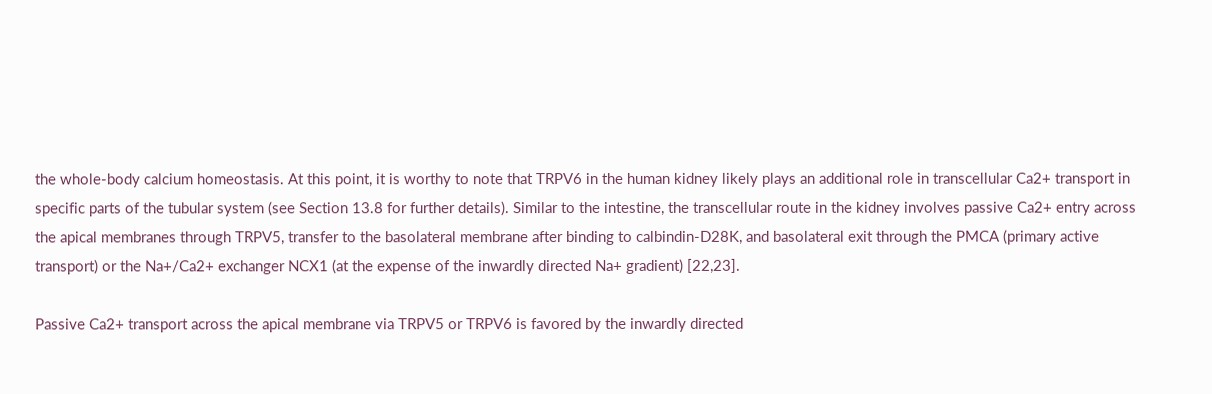the whole-body calcium homeostasis. At this point, it is worthy to note that TRPV6 in the human kidney likely plays an additional role in transcellular Ca2+ transport in specific parts of the tubular system (see Section 13.8 for further details). Similar to the intestine, the transcellular route in the kidney involves passive Ca2+ entry across the apical membranes through TRPV5, transfer to the basolateral membrane after binding to calbindin-D28K, and basolateral exit through the PMCA (primary active transport) or the Na+/Ca2+ exchanger NCX1 (at the expense of the inwardly directed Na+ gradient) [22,23].

Passive Ca2+ transport across the apical membrane via TRPV5 or TRPV6 is favored by the inwardly directed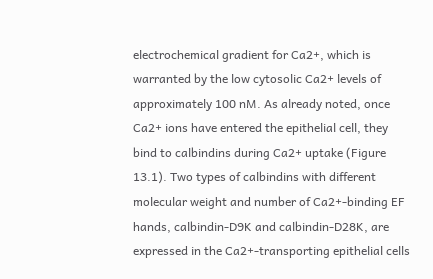electrochemical gradient for Ca2+, which is warranted by the low cytosolic Ca2+ levels of approximately 100 nM. As already noted, once Ca2+ ions have entered the epithelial cell, they bind to calbindins during Ca2+ uptake (Figure 13.1). Two types of calbindins with different molecular weight and number of Ca2+-binding EF hands, calbindin-D9K and calbindin-D28K, are expressed in the Ca2+-transporting epithelial cells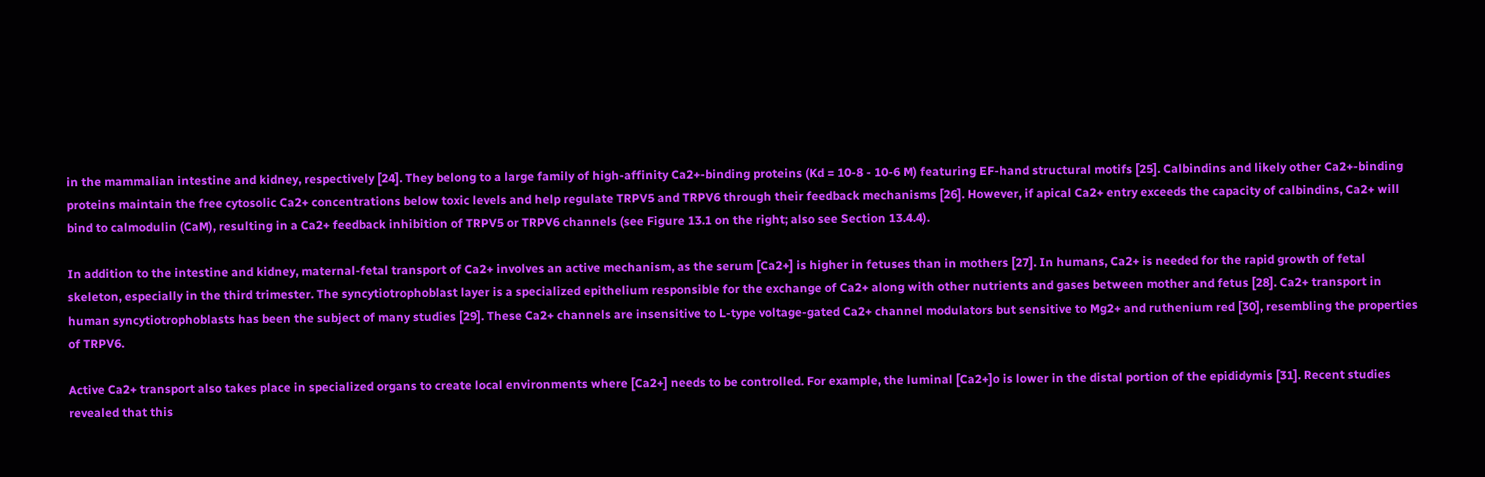in the mammalian intestine and kidney, respectively [24]. They belong to a large family of high-affinity Ca2+-binding proteins (Kd = 10-8 - 10-6 M) featuring EF-hand structural motifs [25]. Calbindins and likely other Ca2+-binding proteins maintain the free cytosolic Ca2+ concentrations below toxic levels and help regulate TRPV5 and TRPV6 through their feedback mechanisms [26]. However, if apical Ca2+ entry exceeds the capacity of calbindins, Ca2+ will bind to calmodulin (CaM), resulting in a Ca2+ feedback inhibition of TRPV5 or TRPV6 channels (see Figure 13.1 on the right; also see Section 13.4.4).

In addition to the intestine and kidney, maternal-fetal transport of Ca2+ involves an active mechanism, as the serum [Ca2+] is higher in fetuses than in mothers [27]. In humans, Ca2+ is needed for the rapid growth of fetal skeleton, especially in the third trimester. The syncytiotrophoblast layer is a specialized epithelium responsible for the exchange of Ca2+ along with other nutrients and gases between mother and fetus [28]. Ca2+ transport in human syncytiotrophoblasts has been the subject of many studies [29]. These Ca2+ channels are insensitive to L-type voltage-gated Ca2+ channel modulators but sensitive to Mg2+ and ruthenium red [30], resembling the properties of TRPV6.

Active Ca2+ transport also takes place in specialized organs to create local environments where [Ca2+] needs to be controlled. For example, the luminal [Ca2+]o is lower in the distal portion of the epididymis [31]. Recent studies revealed that this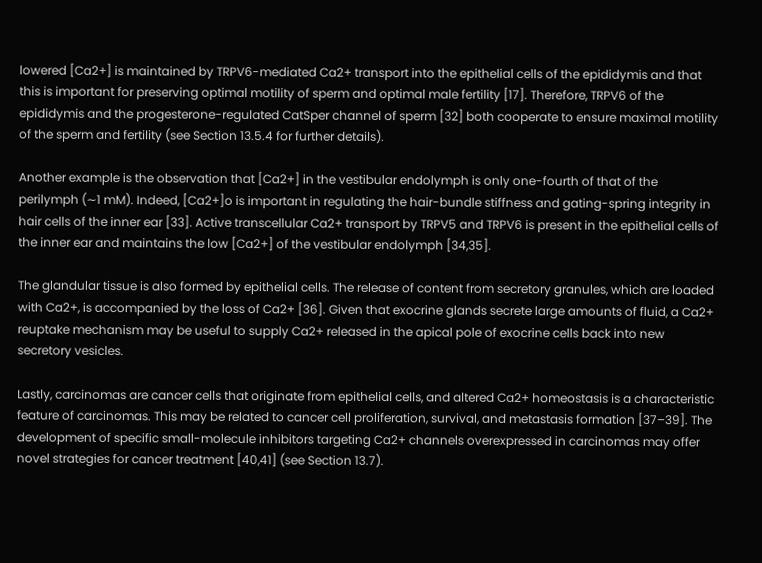lowered [Ca2+] is maintained by TRPV6-mediated Ca2+ transport into the epithelial cells of the epididymis and that this is important for preserving optimal motility of sperm and optimal male fertility [17]. Therefore, TRPV6 of the epididymis and the progesterone-regulated CatSper channel of sperm [32] both cooperate to ensure maximal motility of the sperm and fertility (see Section 13.5.4 for further details).

Another example is the observation that [Ca2+] in the vestibular endolymph is only one-fourth of that of the perilymph (∼1 mM). Indeed, [Ca2+]o is important in regulating the hair-bundle stiffness and gating-spring integrity in hair cells of the inner ear [33]. Active transcellular Ca2+ transport by TRPV5 and TRPV6 is present in the epithelial cells of the inner ear and maintains the low [Ca2+] of the vestibular endolymph [34,35].

The glandular tissue is also formed by epithelial cells. The release of content from secretory granules, which are loaded with Ca2+, is accompanied by the loss of Ca2+ [36]. Given that exocrine glands secrete large amounts of fluid, a Ca2+ reuptake mechanism may be useful to supply Ca2+ released in the apical pole of exocrine cells back into new secretory vesicles.

Lastly, carcinomas are cancer cells that originate from epithelial cells, and altered Ca2+ homeostasis is a characteristic feature of carcinomas. This may be related to cancer cell proliferation, survival, and metastasis formation [37–39]. The development of specific small-molecule inhibitors targeting Ca2+ channels overexpressed in carcinomas may offer novel strategies for cancer treatment [40,41] (see Section 13.7).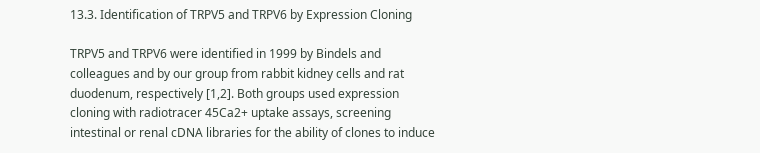13.3. Identification of TRPV5 and TRPV6 by Expression Cloning

TRPV5 and TRPV6 were identified in 1999 by Bindels and colleagues and by our group from rabbit kidney cells and rat duodenum, respectively [1,2]. Both groups used expression cloning with radiotracer 45Ca2+ uptake assays, screening intestinal or renal cDNA libraries for the ability of clones to induce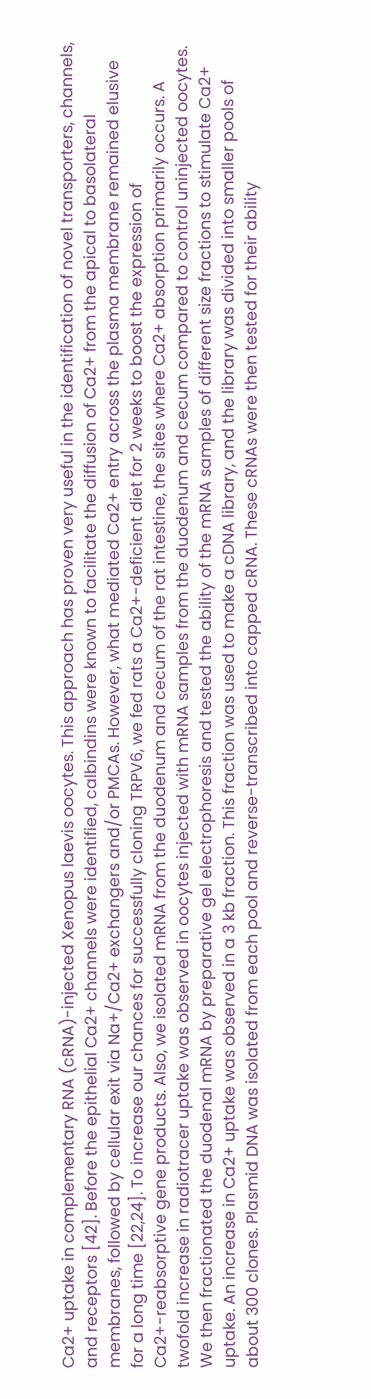Ca2+ uptake in complementary RNA (cRNA)-injected Xenopus laevis oocytes. This approach has proven very useful in the identification of novel transporters, channels, and receptors [42]. Before the epithelial Ca2+ channels were identified, calbindins were known to facilitate the diffusion of Ca2+ from the apical to basolateral membranes, followed by cellular exit via Na+/Ca2+ exchangers and/or PMCAs. However, what mediated Ca2+ entry across the plasma membrane remained elusive for a long time [22,24]. To increase our chances for successfully cloning TRPV6, we fed rats a Ca2+-deficient diet for 2 weeks to boost the expression of Ca2+-reabsorptive gene products. Also, we isolated mRNA from the duodenum and cecum of the rat intestine, the sites where Ca2+ absorption primarily occurs. A twofold increase in radiotracer uptake was observed in oocytes injected with mRNA samples from the duodenum and cecum compared to control uninjected oocytes. We then fractionated the duodenal mRNA by preparative gel electrophoresis and tested the ability of the mRNA samples of different size fractions to stimulate Ca2+ uptake. An increase in Ca2+ uptake was observed in a 3 kb fraction. This fraction was used to make a cDNA library, and the library was divided into smaller pools of about 300 clones. Plasmid DNA was isolated from each pool and reverse-transcribed into capped cRNA. These cRNAs were then tested for their ability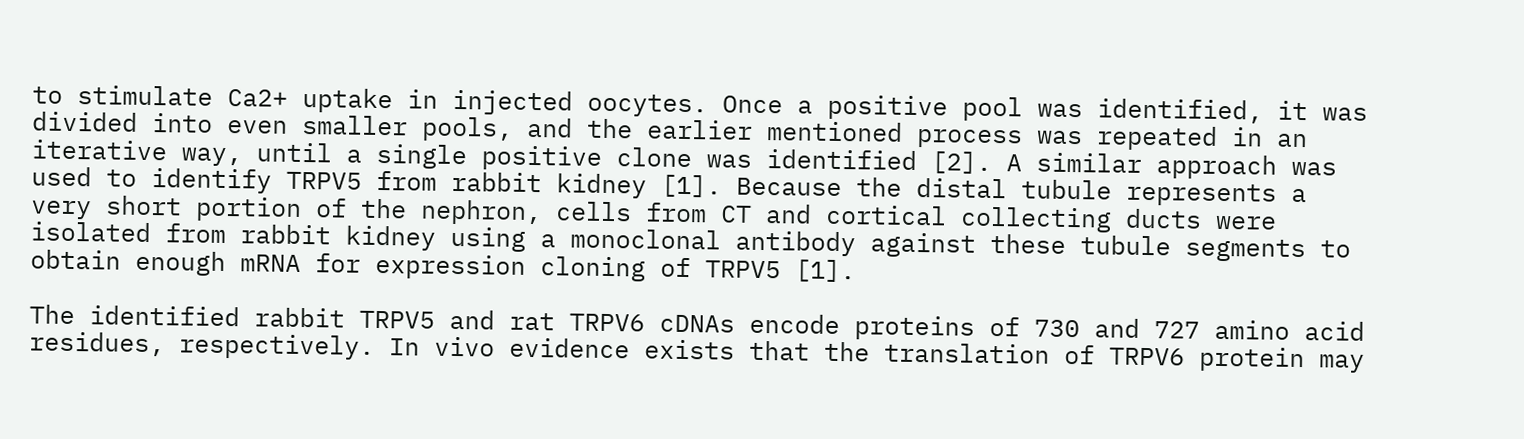to stimulate Ca2+ uptake in injected oocytes. Once a positive pool was identified, it was divided into even smaller pools, and the earlier mentioned process was repeated in an iterative way, until a single positive clone was identified [2]. A similar approach was used to identify TRPV5 from rabbit kidney [1]. Because the distal tubule represents a very short portion of the nephron, cells from CT and cortical collecting ducts were isolated from rabbit kidney using a monoclonal antibody against these tubule segments to obtain enough mRNA for expression cloning of TRPV5 [1].

The identified rabbit TRPV5 and rat TRPV6 cDNAs encode proteins of 730 and 727 amino acid residues, respectively. In vivo evidence exists that the translation of TRPV6 protein may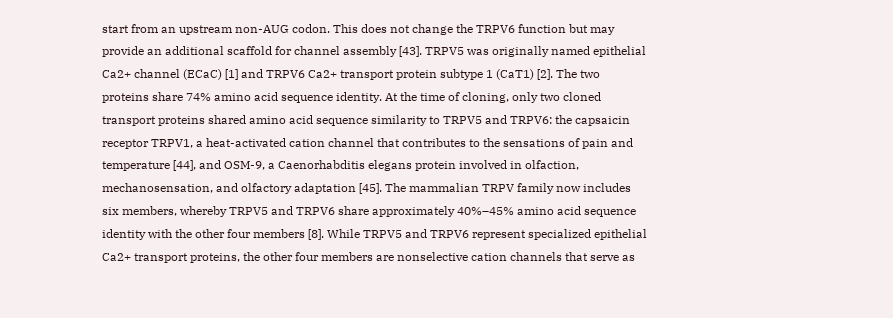start from an upstream non-AUG codon. This does not change the TRPV6 function but may provide an additional scaffold for channel assembly [43]. TRPV5 was originally named epithelial Ca2+ channel (ECaC) [1] and TRPV6 Ca2+ transport protein subtype 1 (CaT1) [2]. The two proteins share 74% amino acid sequence identity. At the time of cloning, only two cloned transport proteins shared amino acid sequence similarity to TRPV5 and TRPV6: the capsaicin receptor TRPV1, a heat-activated cation channel that contributes to the sensations of pain and temperature [44], and OSM-9, a Caenorhabditis elegans protein involved in olfaction, mechanosensation, and olfactory adaptation [45]. The mammalian TRPV family now includes six members, whereby TRPV5 and TRPV6 share approximately 40%–45% amino acid sequence identity with the other four members [8]. While TRPV5 and TRPV6 represent specialized epithelial Ca2+ transport proteins, the other four members are nonselective cation channels that serve as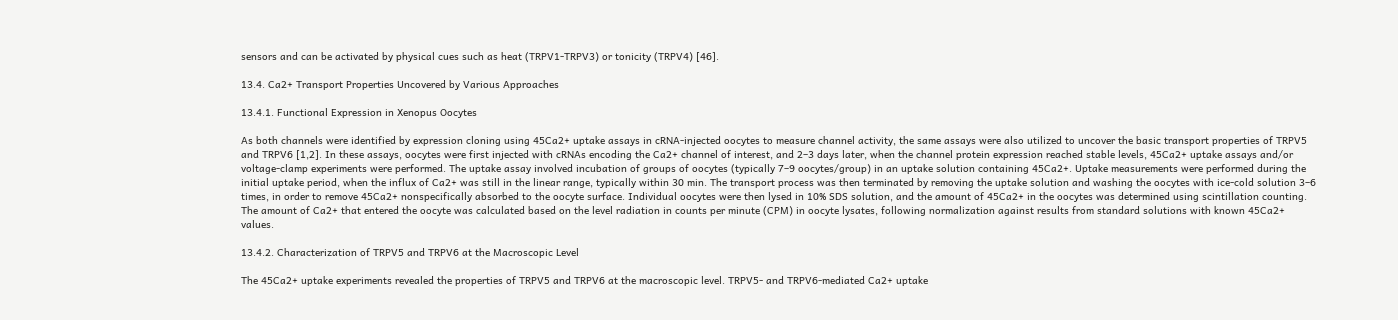sensors and can be activated by physical cues such as heat (TRPV1-TRPV3) or tonicity (TRPV4) [46].

13.4. Ca2+ Transport Properties Uncovered by Various Approaches

13.4.1. Functional Expression in Xenopus Oocytes

As both channels were identified by expression cloning using 45Ca2+ uptake assays in cRNA-injected oocytes to measure channel activity, the same assays were also utilized to uncover the basic transport properties of TRPV5 and TRPV6 [1,2]. In these assays, oocytes were first injected with cRNAs encoding the Ca2+ channel of interest, and 2–3 days later, when the channel protein expression reached stable levels, 45Ca2+ uptake assays and/or voltage-clamp experiments were performed. The uptake assay involved incubation of groups of oocytes (typically 7–9 oocytes/group) in an uptake solution containing 45Ca2+. Uptake measurements were performed during the initial uptake period, when the influx of Ca2+ was still in the linear range, typically within 30 min. The transport process was then terminated by removing the uptake solution and washing the oocytes with ice-cold solution 3–6 times, in order to remove 45Ca2+ nonspecifically absorbed to the oocyte surface. Individual oocytes were then lysed in 10% SDS solution, and the amount of 45Ca2+ in the oocytes was determined using scintillation counting. The amount of Ca2+ that entered the oocyte was calculated based on the level radiation in counts per minute (CPM) in oocyte lysates, following normalization against results from standard solutions with known 45Ca2+ values.

13.4.2. Characterization of TRPV5 and TRPV6 at the Macroscopic Level

The 45Ca2+ uptake experiments revealed the properties of TRPV5 and TRPV6 at the macroscopic level. TRPV5- and TRPV6-mediated Ca2+ uptake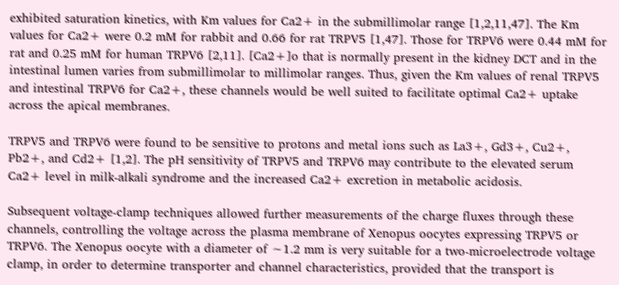exhibited saturation kinetics, with Km values for Ca2+ in the submillimolar range [1,2,11,47]. The Km values for Ca2+ were 0.2 mM for rabbit and 0.66 for rat TRPV5 [1,47]. Those for TRPV6 were 0.44 mM for rat and 0.25 mM for human TRPV6 [2,11]. [Ca2+]o that is normally present in the kidney DCT and in the intestinal lumen varies from submillimolar to millimolar ranges. Thus, given the Km values of renal TRPV5 and intestinal TRPV6 for Ca2+, these channels would be well suited to facilitate optimal Ca2+ uptake across the apical membranes.

TRPV5 and TRPV6 were found to be sensitive to protons and metal ions such as La3+, Gd3+, Cu2+, Pb2+, and Cd2+ [1,2]. The pH sensitivity of TRPV5 and TRPV6 may contribute to the elevated serum Ca2+ level in milk-alkali syndrome and the increased Ca2+ excretion in metabolic acidosis.

Subsequent voltage-clamp techniques allowed further measurements of the charge fluxes through these channels, controlling the voltage across the plasma membrane of Xenopus oocytes expressing TRPV5 or TRPV6. The Xenopus oocyte with a diameter of ∼1.2 mm is very suitable for a two-microelectrode voltage clamp, in order to determine transporter and channel characteristics, provided that the transport is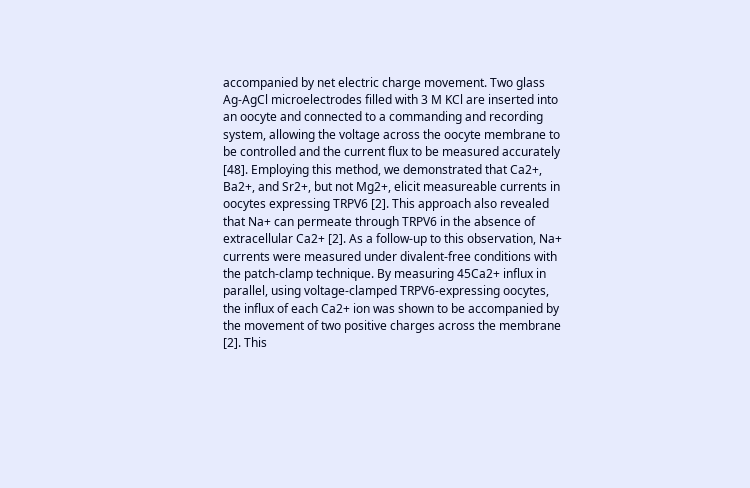accompanied by net electric charge movement. Two glass Ag-AgCl microelectrodes filled with 3 M KCl are inserted into an oocyte and connected to a commanding and recording system, allowing the voltage across the oocyte membrane to be controlled and the current flux to be measured accurately [48]. Employing this method, we demonstrated that Ca2+, Ba2+, and Sr2+, but not Mg2+, elicit measureable currents in oocytes expressing TRPV6 [2]. This approach also revealed that Na+ can permeate through TRPV6 in the absence of extracellular Ca2+ [2]. As a follow-up to this observation, Na+ currents were measured under divalent-free conditions with the patch-clamp technique. By measuring 45Ca2+ influx in parallel, using voltage-clamped TRPV6-expressing oocytes, the influx of each Ca2+ ion was shown to be accompanied by the movement of two positive charges across the membrane [2]. This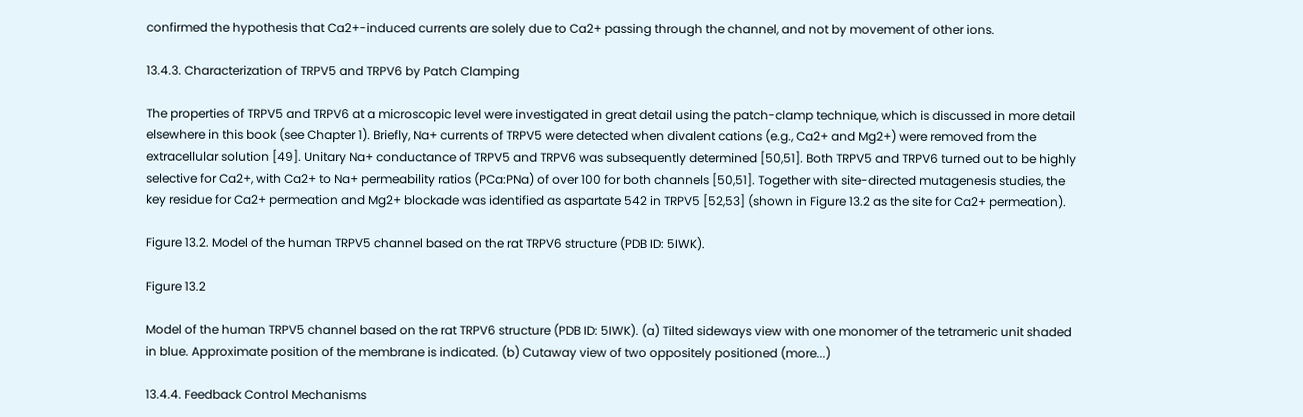confirmed the hypothesis that Ca2+-induced currents are solely due to Ca2+ passing through the channel, and not by movement of other ions.

13.4.3. Characterization of TRPV5 and TRPV6 by Patch Clamping

The properties of TRPV5 and TRPV6 at a microscopic level were investigated in great detail using the patch-clamp technique, which is discussed in more detail elsewhere in this book (see Chapter 1). Briefly, Na+ currents of TRPV5 were detected when divalent cations (e.g., Ca2+ and Mg2+) were removed from the extracellular solution [49]. Unitary Na+ conductance of TRPV5 and TRPV6 was subsequently determined [50,51]. Both TRPV5 and TRPV6 turned out to be highly selective for Ca2+, with Ca2+ to Na+ permeability ratios (PCa:PNa) of over 100 for both channels [50,51]. Together with site-directed mutagenesis studies, the key residue for Ca2+ permeation and Mg2+ blockade was identified as aspartate 542 in TRPV5 [52,53] (shown in Figure 13.2 as the site for Ca2+ permeation).

Figure 13.2. Model of the human TRPV5 channel based on the rat TRPV6 structure (PDB ID: 5IWK).

Figure 13.2

Model of the human TRPV5 channel based on the rat TRPV6 structure (PDB ID: 5IWK). (a) Tilted sideways view with one monomer of the tetrameric unit shaded in blue. Approximate position of the membrane is indicated. (b) Cutaway view of two oppositely positioned (more...)

13.4.4. Feedback Control Mechanisms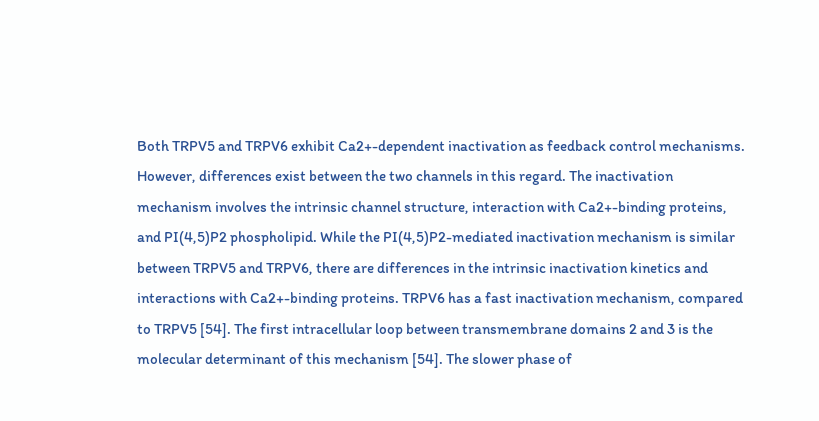Both TRPV5 and TRPV6 exhibit Ca2+-dependent inactivation as feedback control mechanisms. However, differences exist between the two channels in this regard. The inactivation mechanism involves the intrinsic channel structure, interaction with Ca2+-binding proteins, and PI(4,5)P2 phospholipid. While the PI(4,5)P2-mediated inactivation mechanism is similar between TRPV5 and TRPV6, there are differences in the intrinsic inactivation kinetics and interactions with Ca2+-binding proteins. TRPV6 has a fast inactivation mechanism, compared to TRPV5 [54]. The first intracellular loop between transmembrane domains 2 and 3 is the molecular determinant of this mechanism [54]. The slower phase of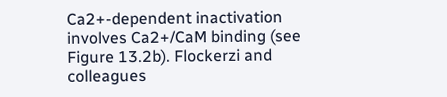Ca2+-dependent inactivation involves Ca2+/CaM binding (see Figure 13.2b). Flockerzi and colleagues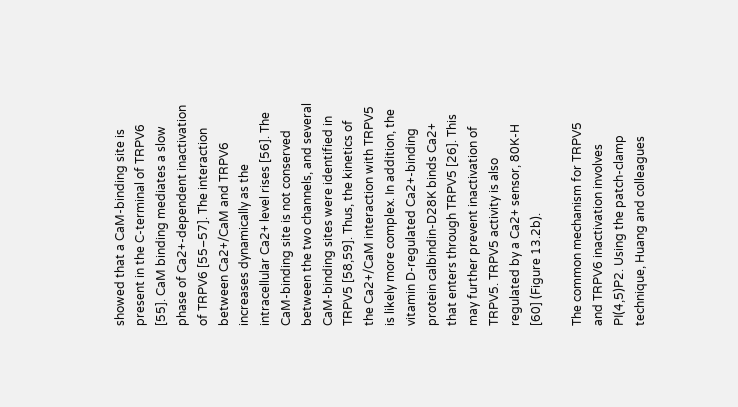showed that a CaM-binding site is present in the C-terminal of TRPV6 [55]. CaM binding mediates a slow phase of Ca2+-dependent inactivation of TRPV6 [55–57]. The interaction between Ca2+/CaM and TRPV6 increases dynamically as the intracellular Ca2+ level rises [56]. The CaM-binding site is not conserved between the two channels, and several CaM-binding sites were identified in TRPV5 [58,59]. Thus, the kinetics of the Ca2+/CaM interaction with TRPV5 is likely more complex. In addition, the vitamin D-regulated Ca2+-binding protein calbindin-D28K binds Ca2+ that enters through TRPV5 [26]. This may further prevent inactivation of TRPV5. TRPV5 activity is also regulated by a Ca2+ sensor, 80K-H [60] (Figure 13.2b).

The common mechanism for TRPV5 and TRPV6 inactivation involves PI(4,5)P2. Using the patch-clamp technique, Huang and colleagues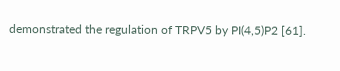demonstrated the regulation of TRPV5 by PI(4,5)P2 [61].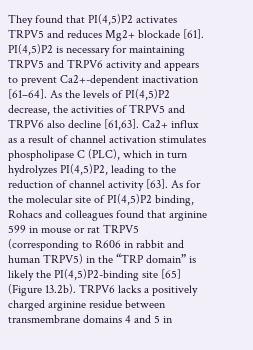They found that PI(4,5)P2 activates TRPV5 and reduces Mg2+ blockade [61]. PI(4,5)P2 is necessary for maintaining TRPV5 and TRPV6 activity and appears to prevent Ca2+-dependent inactivation [61–64]. As the levels of PI(4,5)P2 decrease, the activities of TRPV5 and TRPV6 also decline [61,63]. Ca2+ influx as a result of channel activation stimulates phospholipase C (PLC), which in turn hydrolyzes PI(4,5)P2, leading to the reduction of channel activity [63]. As for the molecular site of PI(4,5)P2 binding, Rohacs and colleagues found that arginine 599 in mouse or rat TRPV5 (corresponding to R606 in rabbit and human TRPV5) in the “TRP domain” is likely the PI(4,5)P2-binding site [65] (Figure 13.2b). TRPV6 lacks a positively charged arginine residue between transmembrane domains 4 and 5 in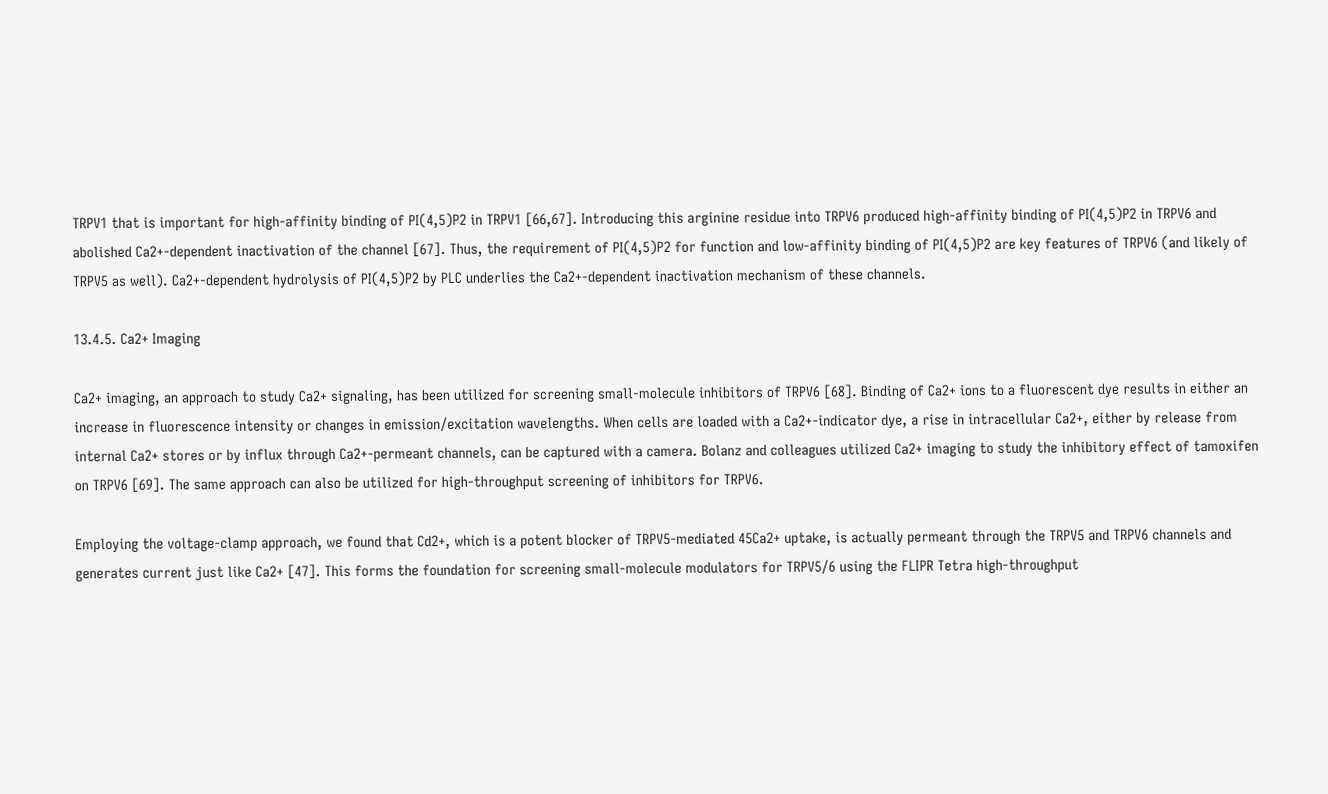TRPV1 that is important for high-affinity binding of PI(4,5)P2 in TRPV1 [66,67]. Introducing this arginine residue into TRPV6 produced high-affinity binding of PI(4,5)P2 in TRPV6 and abolished Ca2+-dependent inactivation of the channel [67]. Thus, the requirement of PI(4,5)P2 for function and low-affinity binding of PI(4,5)P2 are key features of TRPV6 (and likely of TRPV5 as well). Ca2+-dependent hydrolysis of PI(4,5)P2 by PLC underlies the Ca2+-dependent inactivation mechanism of these channels.

13.4.5. Ca2+ Imaging

Ca2+ imaging, an approach to study Ca2+ signaling, has been utilized for screening small-molecule inhibitors of TRPV6 [68]. Binding of Ca2+ ions to a fluorescent dye results in either an increase in fluorescence intensity or changes in emission/excitation wavelengths. When cells are loaded with a Ca2+-indicator dye, a rise in intracellular Ca2+, either by release from internal Ca2+ stores or by influx through Ca2+-permeant channels, can be captured with a camera. Bolanz and colleagues utilized Ca2+ imaging to study the inhibitory effect of tamoxifen on TRPV6 [69]. The same approach can also be utilized for high-throughput screening of inhibitors for TRPV6.

Employing the voltage-clamp approach, we found that Cd2+, which is a potent blocker of TRPV5-mediated 45Ca2+ uptake, is actually permeant through the TRPV5 and TRPV6 channels and generates current just like Ca2+ [47]. This forms the foundation for screening small-molecule modulators for TRPV5/6 using the FLIPR Tetra high-throughput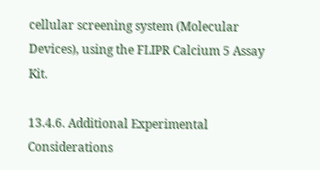cellular screening system (Molecular Devices), using the FLIPR Calcium 5 Assay Kit.

13.4.6. Additional Experimental Considerations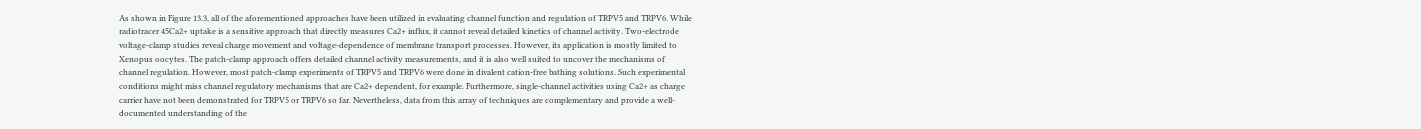As shown in Figure 13.3, all of the aforementioned approaches have been utilized in evaluating channel function and regulation of TRPV5 and TRPV6. While radiotracer 45Ca2+ uptake is a sensitive approach that directly measures Ca2+ influx, it cannot reveal detailed kinetics of channel activity. Two-electrode voltage-clamp studies reveal charge movement and voltage-dependence of membrane transport processes. However, its application is mostly limited to Xenopus oocytes. The patch-clamp approach offers detailed channel activity measurements, and it is also well suited to uncover the mechanisms of channel regulation. However, most patch-clamp experiments of TRPV5 and TRPV6 were done in divalent cation-free bathing solutions. Such experimental conditions might miss channel regulatory mechanisms that are Ca2+ dependent, for example. Furthermore, single-channel activities using Ca2+ as charge carrier have not been demonstrated for TRPV5 or TRPV6 so far. Nevertheless, data from this array of techniques are complementary and provide a well-documented understanding of the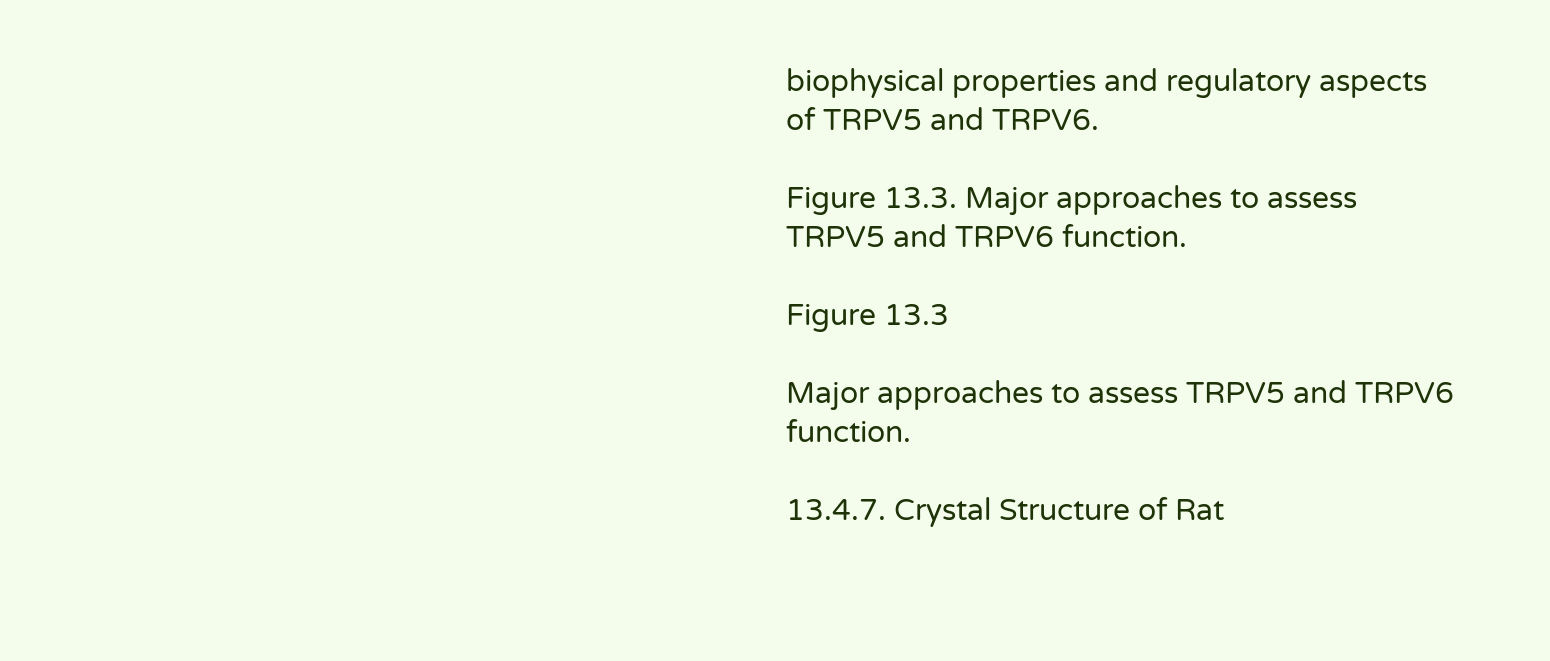biophysical properties and regulatory aspects of TRPV5 and TRPV6.

Figure 13.3. Major approaches to assess TRPV5 and TRPV6 function.

Figure 13.3

Major approaches to assess TRPV5 and TRPV6 function.

13.4.7. Crystal Structure of Rat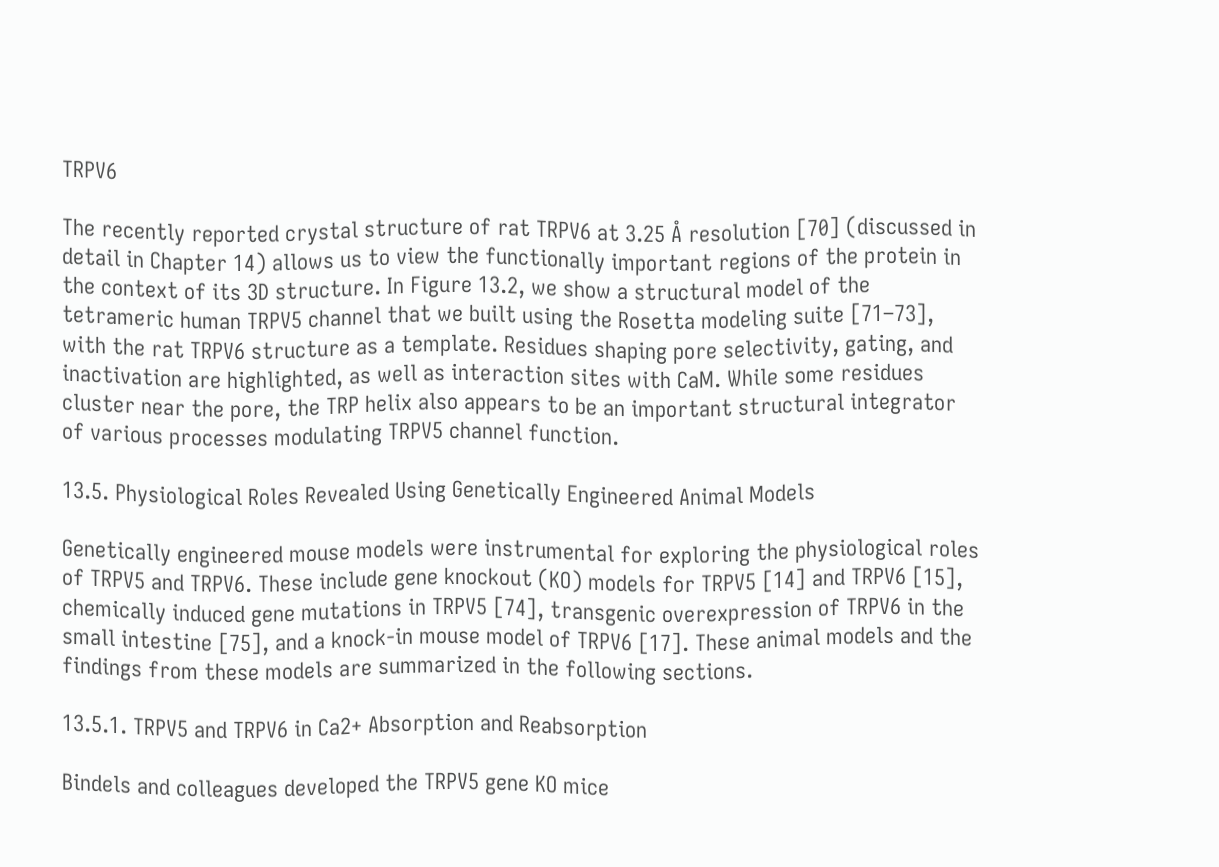TRPV6

The recently reported crystal structure of rat TRPV6 at 3.25 Å resolution [70] (discussed in detail in Chapter 14) allows us to view the functionally important regions of the protein in the context of its 3D structure. In Figure 13.2, we show a structural model of the tetrameric human TRPV5 channel that we built using the Rosetta modeling suite [71–73], with the rat TRPV6 structure as a template. Residues shaping pore selectivity, gating, and inactivation are highlighted, as well as interaction sites with CaM. While some residues cluster near the pore, the TRP helix also appears to be an important structural integrator of various processes modulating TRPV5 channel function.

13.5. Physiological Roles Revealed Using Genetically Engineered Animal Models

Genetically engineered mouse models were instrumental for exploring the physiological roles of TRPV5 and TRPV6. These include gene knockout (KO) models for TRPV5 [14] and TRPV6 [15], chemically induced gene mutations in TRPV5 [74], transgenic overexpression of TRPV6 in the small intestine [75], and a knock-in mouse model of TRPV6 [17]. These animal models and the findings from these models are summarized in the following sections.

13.5.1. TRPV5 and TRPV6 in Ca2+ Absorption and Reabsorption

Bindels and colleagues developed the TRPV5 gene KO mice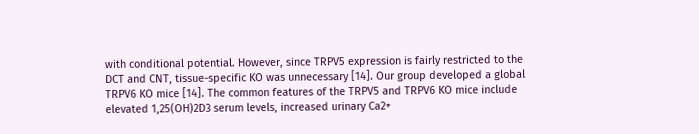with conditional potential. However, since TRPV5 expression is fairly restricted to the DCT and CNT, tissue-specific KO was unnecessary [14]. Our group developed a global TRPV6 KO mice [14]. The common features of the TRPV5 and TRPV6 KO mice include elevated 1,25(OH)2D3 serum levels, increased urinary Ca2+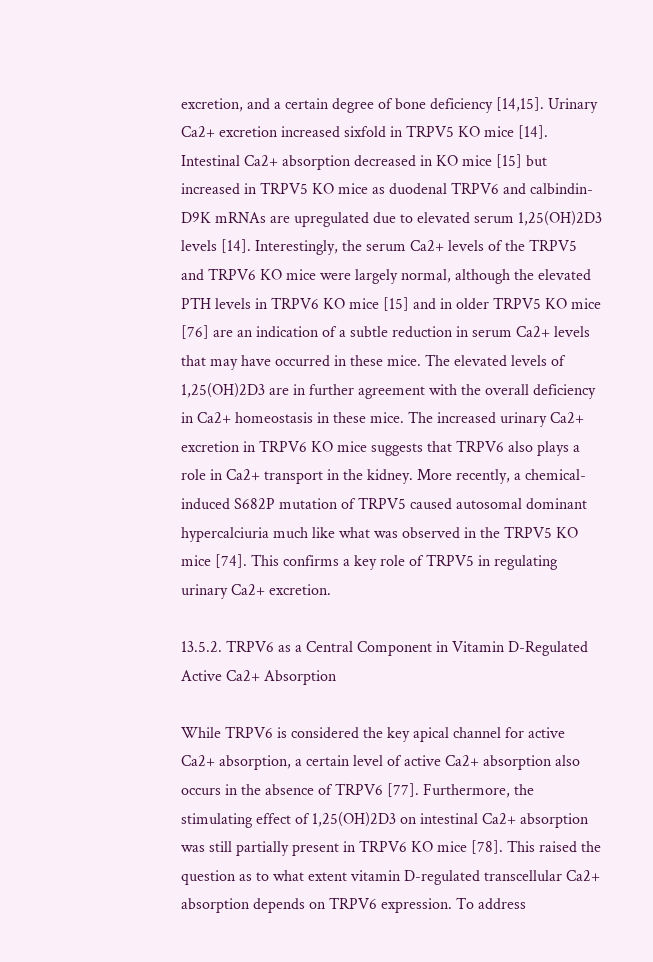excretion, and a certain degree of bone deficiency [14,15]. Urinary Ca2+ excretion increased sixfold in TRPV5 KO mice [14]. Intestinal Ca2+ absorption decreased in KO mice [15] but increased in TRPV5 KO mice as duodenal TRPV6 and calbindin-D9K mRNAs are upregulated due to elevated serum 1,25(OH)2D3 levels [14]. Interestingly, the serum Ca2+ levels of the TRPV5 and TRPV6 KO mice were largely normal, although the elevated PTH levels in TRPV6 KO mice [15] and in older TRPV5 KO mice [76] are an indication of a subtle reduction in serum Ca2+ levels that may have occurred in these mice. The elevated levels of 1,25(OH)2D3 are in further agreement with the overall deficiency in Ca2+ homeostasis in these mice. The increased urinary Ca2+ excretion in TRPV6 KO mice suggests that TRPV6 also plays a role in Ca2+ transport in the kidney. More recently, a chemical-induced S682P mutation of TRPV5 caused autosomal dominant hypercalciuria much like what was observed in the TRPV5 KO mice [74]. This confirms a key role of TRPV5 in regulating urinary Ca2+ excretion.

13.5.2. TRPV6 as a Central Component in Vitamin D-Regulated Active Ca2+ Absorption

While TRPV6 is considered the key apical channel for active Ca2+ absorption, a certain level of active Ca2+ absorption also occurs in the absence of TRPV6 [77]. Furthermore, the stimulating effect of 1,25(OH)2D3 on intestinal Ca2+ absorption was still partially present in TRPV6 KO mice [78]. This raised the question as to what extent vitamin D-regulated transcellular Ca2+ absorption depends on TRPV6 expression. To address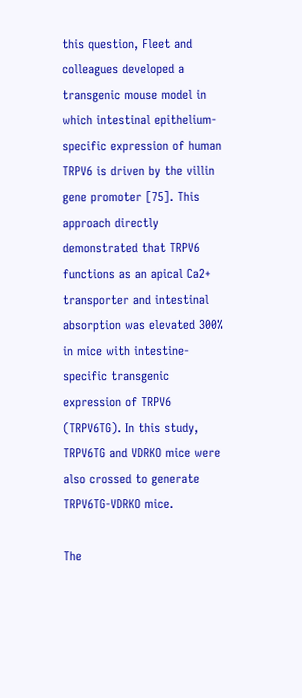this question, Fleet and colleagues developed a transgenic mouse model in which intestinal epithelium-specific expression of human TRPV6 is driven by the villin gene promoter [75]. This approach directly demonstrated that TRPV6 functions as an apical Ca2+ transporter and intestinal absorption was elevated 300% in mice with intestine-specific transgenic expression of TRPV6 (TRPV6TG). In this study, TRPV6TG and VDRKO mice were also crossed to generate TRPV6TG-VDRKO mice.

The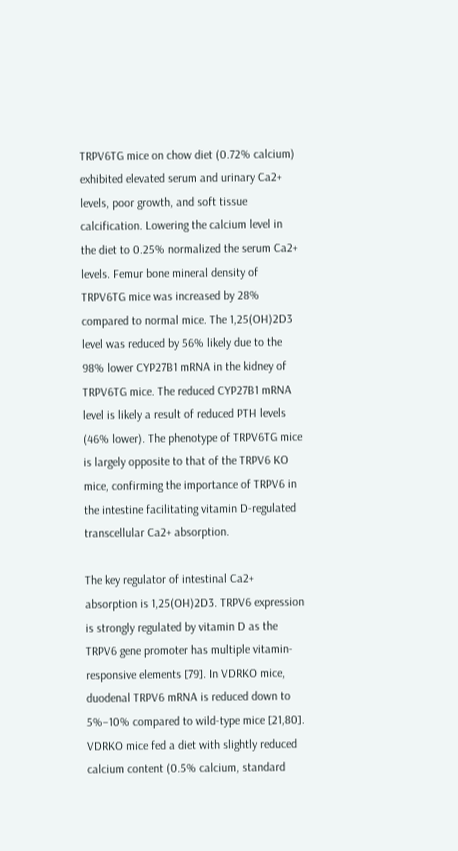TRPV6TG mice on chow diet (0.72% calcium) exhibited elevated serum and urinary Ca2+ levels, poor growth, and soft tissue calcification. Lowering the calcium level in the diet to 0.25% normalized the serum Ca2+ levels. Femur bone mineral density of TRPV6TG mice was increased by 28% compared to normal mice. The 1,25(OH)2D3 level was reduced by 56% likely due to the 98% lower CYP27B1 mRNA in the kidney of TRPV6TG mice. The reduced CYP27B1 mRNA level is likely a result of reduced PTH levels (46% lower). The phenotype of TRPV6TG mice is largely opposite to that of the TRPV6 KO mice, confirming the importance of TRPV6 in the intestine facilitating vitamin D-regulated transcellular Ca2+ absorption.

The key regulator of intestinal Ca2+ absorption is 1,25(OH)2D3. TRPV6 expression is strongly regulated by vitamin D as the TRPV6 gene promoter has multiple vitamin-responsive elements [79]. In VDRKO mice, duodenal TRPV6 mRNA is reduced down to 5%–10% compared to wild-type mice [21,80]. VDRKO mice fed a diet with slightly reduced calcium content (0.5% calcium, standard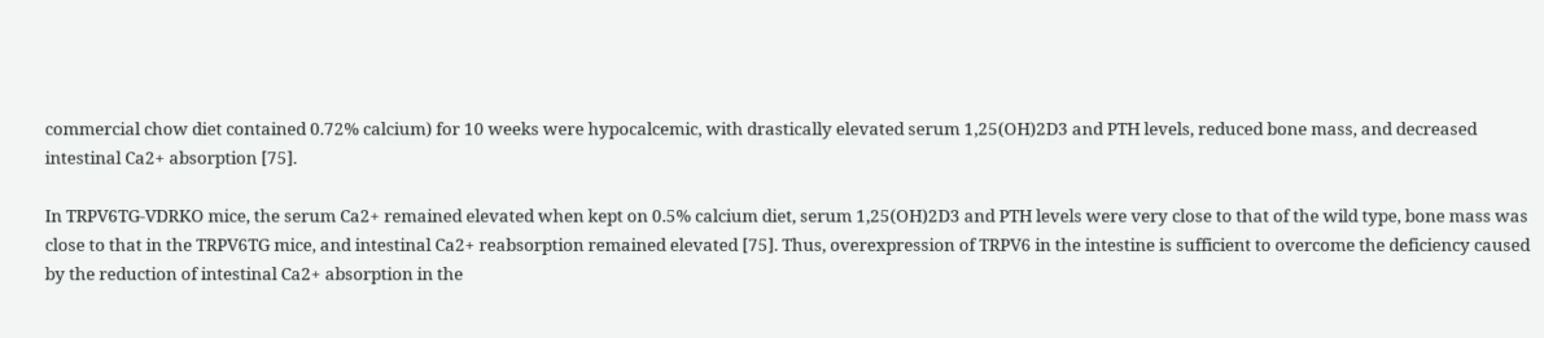commercial chow diet contained 0.72% calcium) for 10 weeks were hypocalcemic, with drastically elevated serum 1,25(OH)2D3 and PTH levels, reduced bone mass, and decreased intestinal Ca2+ absorption [75].

In TRPV6TG-VDRKO mice, the serum Ca2+ remained elevated when kept on 0.5% calcium diet, serum 1,25(OH)2D3 and PTH levels were very close to that of the wild type, bone mass was close to that in the TRPV6TG mice, and intestinal Ca2+ reabsorption remained elevated [75]. Thus, overexpression of TRPV6 in the intestine is sufficient to overcome the deficiency caused by the reduction of intestinal Ca2+ absorption in the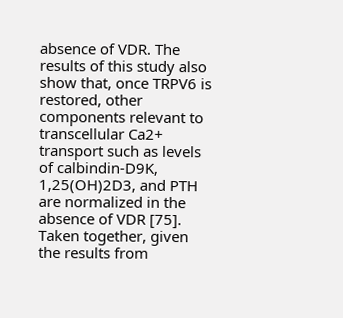absence of VDR. The results of this study also show that, once TRPV6 is restored, other components relevant to transcellular Ca2+ transport such as levels of calbindin-D9K, 1,25(OH)2D3, and PTH are normalized in the absence of VDR [75]. Taken together, given the results from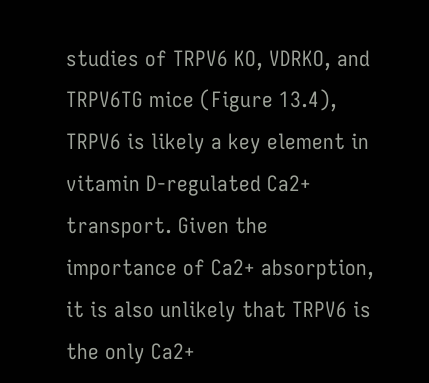studies of TRPV6 KO, VDRKO, and TRPV6TG mice (Figure 13.4), TRPV6 is likely a key element in vitamin D-regulated Ca2+ transport. Given the importance of Ca2+ absorption, it is also unlikely that TRPV6 is the only Ca2+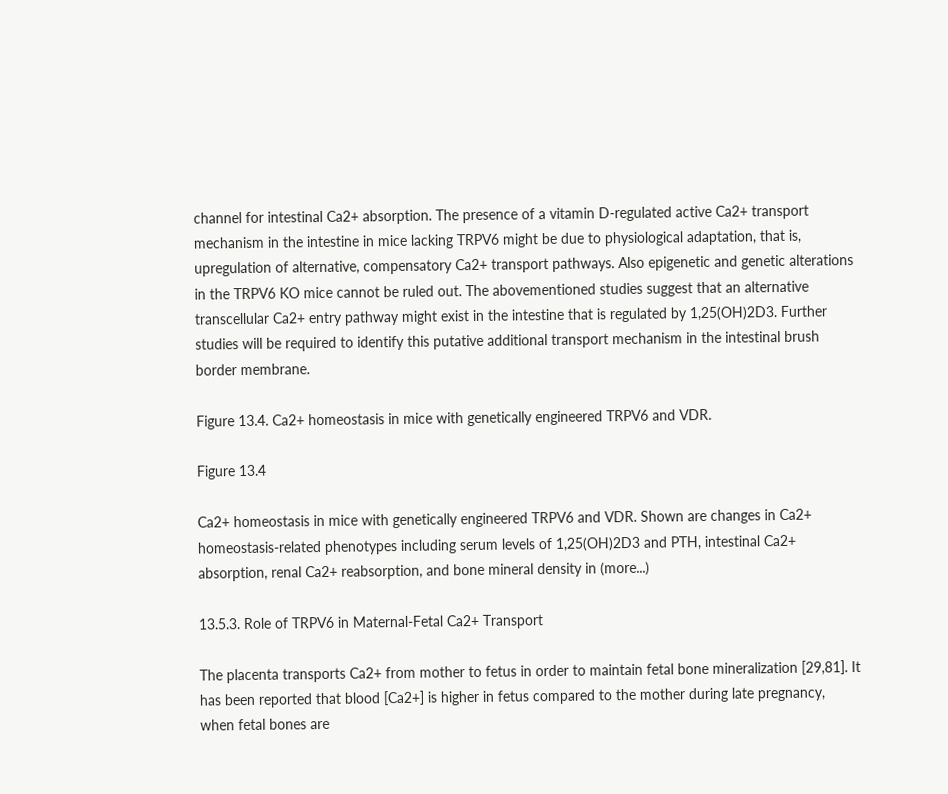channel for intestinal Ca2+ absorption. The presence of a vitamin D-regulated active Ca2+ transport mechanism in the intestine in mice lacking TRPV6 might be due to physiological adaptation, that is, upregulation of alternative, compensatory Ca2+ transport pathways. Also epigenetic and genetic alterations in the TRPV6 KO mice cannot be ruled out. The abovementioned studies suggest that an alternative transcellular Ca2+ entry pathway might exist in the intestine that is regulated by 1,25(OH)2D3. Further studies will be required to identify this putative additional transport mechanism in the intestinal brush border membrane.

Figure 13.4. Ca2+ homeostasis in mice with genetically engineered TRPV6 and VDR.

Figure 13.4

Ca2+ homeostasis in mice with genetically engineered TRPV6 and VDR. Shown are changes in Ca2+ homeostasis-related phenotypes including serum levels of 1,25(OH)2D3 and PTH, intestinal Ca2+ absorption, renal Ca2+ reabsorption, and bone mineral density in (more...)

13.5.3. Role of TRPV6 in Maternal-Fetal Ca2+ Transport

The placenta transports Ca2+ from mother to fetus in order to maintain fetal bone mineralization [29,81]. It has been reported that blood [Ca2+] is higher in fetus compared to the mother during late pregnancy, when fetal bones are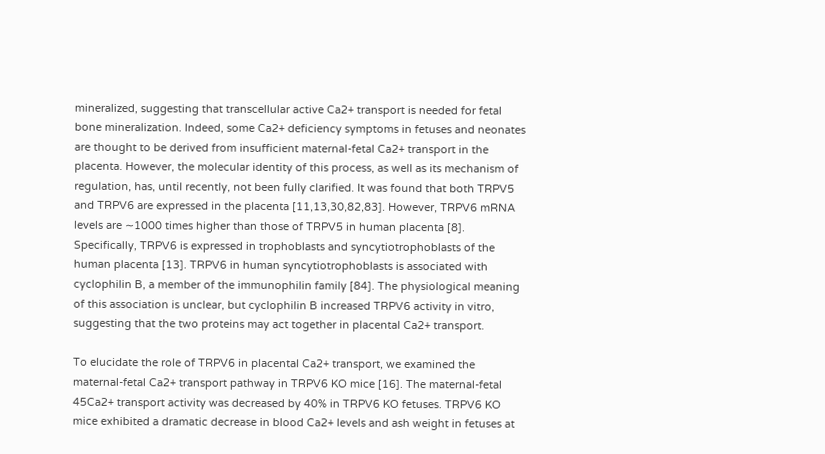mineralized, suggesting that transcellular active Ca2+ transport is needed for fetal bone mineralization. Indeed, some Ca2+ deficiency symptoms in fetuses and neonates are thought to be derived from insufficient maternal-fetal Ca2+ transport in the placenta. However, the molecular identity of this process, as well as its mechanism of regulation, has, until recently, not been fully clarified. It was found that both TRPV5 and TRPV6 are expressed in the placenta [11,13,30,82,83]. However, TRPV6 mRNA levels are ∼1000 times higher than those of TRPV5 in human placenta [8]. Specifically, TRPV6 is expressed in trophoblasts and syncytiotrophoblasts of the human placenta [13]. TRPV6 in human syncytiotrophoblasts is associated with cyclophilin B, a member of the immunophilin family [84]. The physiological meaning of this association is unclear, but cyclophilin B increased TRPV6 activity in vitro, suggesting that the two proteins may act together in placental Ca2+ transport.

To elucidate the role of TRPV6 in placental Ca2+ transport, we examined the maternal-fetal Ca2+ transport pathway in TRPV6 KO mice [16]. The maternal-fetal 45Ca2+ transport activity was decreased by 40% in TRPV6 KO fetuses. TRPV6 KO mice exhibited a dramatic decrease in blood Ca2+ levels and ash weight in fetuses at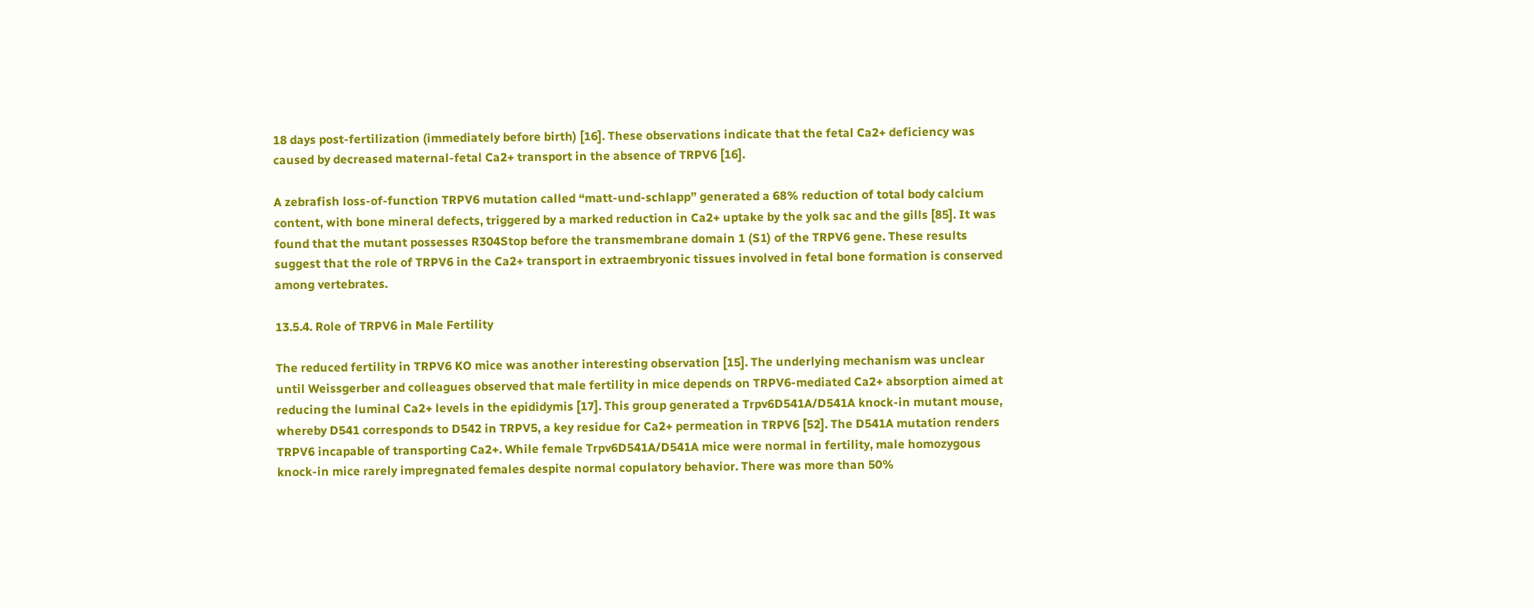18 days post-fertilization (immediately before birth) [16]. These observations indicate that the fetal Ca2+ deficiency was caused by decreased maternal-fetal Ca2+ transport in the absence of TRPV6 [16].

A zebrafish loss-of-function TRPV6 mutation called “matt-und-schlapp” generated a 68% reduction of total body calcium content, with bone mineral defects, triggered by a marked reduction in Ca2+ uptake by the yolk sac and the gills [85]. It was found that the mutant possesses R304Stop before the transmembrane domain 1 (S1) of the TRPV6 gene. These results suggest that the role of TRPV6 in the Ca2+ transport in extraembryonic tissues involved in fetal bone formation is conserved among vertebrates.

13.5.4. Role of TRPV6 in Male Fertility

The reduced fertility in TRPV6 KO mice was another interesting observation [15]. The underlying mechanism was unclear until Weissgerber and colleagues observed that male fertility in mice depends on TRPV6-mediated Ca2+ absorption aimed at reducing the luminal Ca2+ levels in the epididymis [17]. This group generated a Trpv6D541A/D541A knock-in mutant mouse, whereby D541 corresponds to D542 in TRPV5, a key residue for Ca2+ permeation in TRPV6 [52]. The D541A mutation renders TRPV6 incapable of transporting Ca2+. While female Trpv6D541A/D541A mice were normal in fertility, male homozygous knock-in mice rarely impregnated females despite normal copulatory behavior. There was more than 50%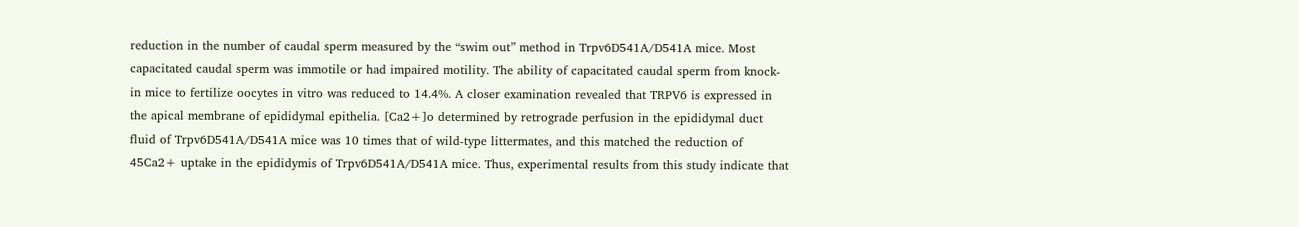reduction in the number of caudal sperm measured by the “swim out” method in Trpv6D541A/D541A mice. Most capacitated caudal sperm was immotile or had impaired motility. The ability of capacitated caudal sperm from knock-in mice to fertilize oocytes in vitro was reduced to 14.4%. A closer examination revealed that TRPV6 is expressed in the apical membrane of epididymal epithelia. [Ca2+]o determined by retrograde perfusion in the epididymal duct fluid of Trpv6D541A/D541A mice was 10 times that of wild-type littermates, and this matched the reduction of 45Ca2+ uptake in the epididymis of Trpv6D541A/D541A mice. Thus, experimental results from this study indicate that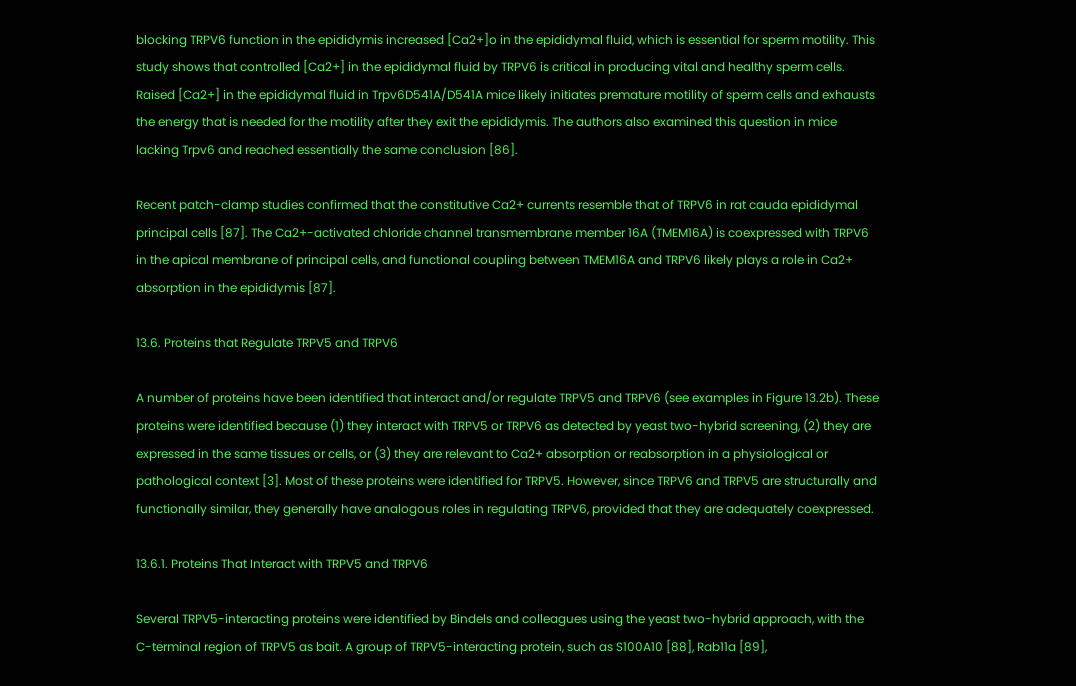blocking TRPV6 function in the epididymis increased [Ca2+]o in the epididymal fluid, which is essential for sperm motility. This study shows that controlled [Ca2+] in the epididymal fluid by TRPV6 is critical in producing vital and healthy sperm cells. Raised [Ca2+] in the epididymal fluid in Trpv6D541A/D541A mice likely initiates premature motility of sperm cells and exhausts the energy that is needed for the motility after they exit the epididymis. The authors also examined this question in mice lacking Trpv6 and reached essentially the same conclusion [86].

Recent patch-clamp studies confirmed that the constitutive Ca2+ currents resemble that of TRPV6 in rat cauda epididymal principal cells [87]. The Ca2+-activated chloride channel transmembrane member 16A (TMEM16A) is coexpressed with TRPV6 in the apical membrane of principal cells, and functional coupling between TMEM16A and TRPV6 likely plays a role in Ca2+ absorption in the epididymis [87].

13.6. Proteins that Regulate TRPV5 and TRPV6

A number of proteins have been identified that interact and/or regulate TRPV5 and TRPV6 (see examples in Figure 13.2b). These proteins were identified because (1) they interact with TRPV5 or TRPV6 as detected by yeast two-hybrid screening, (2) they are expressed in the same tissues or cells, or (3) they are relevant to Ca2+ absorption or reabsorption in a physiological or pathological context [3]. Most of these proteins were identified for TRPV5. However, since TRPV6 and TRPV5 are structurally and functionally similar, they generally have analogous roles in regulating TRPV6, provided that they are adequately coexpressed.

13.6.1. Proteins That Interact with TRPV5 and TRPV6

Several TRPV5-interacting proteins were identified by Bindels and colleagues using the yeast two-hybrid approach, with the C-terminal region of TRPV5 as bait. A group of TRPV5-interacting protein, such as S100A10 [88], Rab11a [89],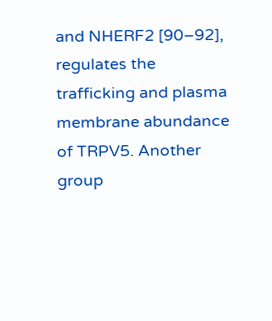and NHERF2 [90–92], regulates the trafficking and plasma membrane abundance of TRPV5. Another group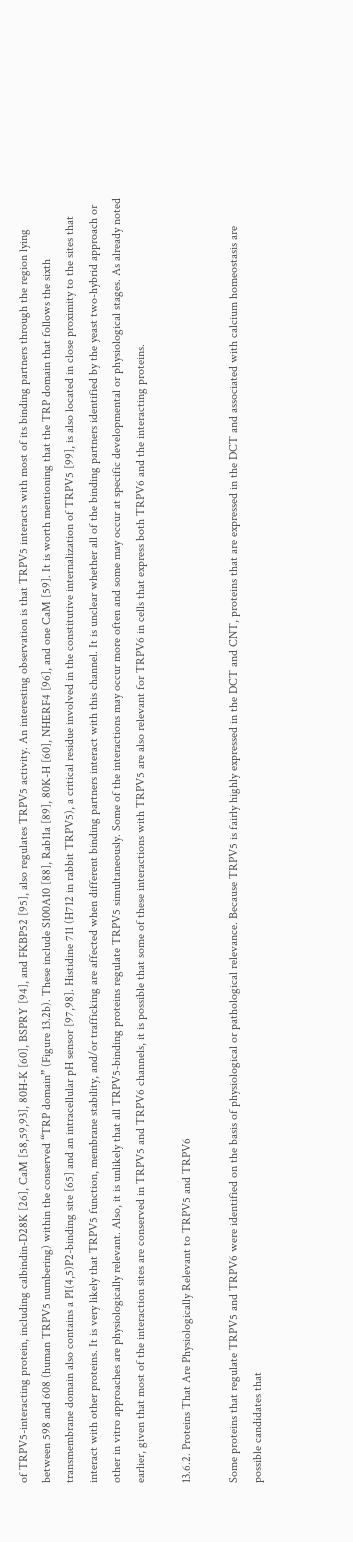of TRPV5-interacting protein, including calbindin-D28K [26], CaM [58,59,93], 80H-K [60], BSPRY [94], and FKBP52 [95], also regulates TRPV5 activity. An interesting observation is that TRPV5 interacts with most of its binding partners through the region lying between 598 and 608 (human TRPV5 numbering) within the conserved “TRP domain” (Figure 13.2b). These include S100A10 [88], Rab11a [89], 80K-H [60], NHERF4 [96], and one CaM [59]. It is worth mentioning that the TRP domain that follows the sixth transmembrane domain also contains a PI(4,5)P2-binding site [65] and an intracellular pH sensor [97,98]. Histidine 711 (H712 in rabbit TRPV5), a critical residue involved in the constitutive internalization of TRPV5 [99], is also located in close proximity to the sites that interact with other proteins. It is very likely that TRPV5 function, membrane stability, and/or trafficking are affected when different binding partners interact with this channel. It is unclear whether all of the binding partners identified by the yeast two-hybrid approach or other in vitro approaches are physiologically relevant. Also, it is unlikely that all TRPV5-binding proteins regulate TRPV5 simultaneously. Some of the interactions may occur more often and some may occur at specific developmental or physiological stages. As already noted earlier, given that most of the interaction sites are conserved in TRPV5 and TRPV6 channels, it is possible that some of these interactions with TRPV5 are also relevant for TRPV6 in cells that express both TRPV6 and the interacting proteins.

13.6.2. Proteins That Are Physiologically Relevant to TRPV5 and TRPV6

Some proteins that regulate TRPV5 and TRPV6 were identified on the basis of physiological or pathological relevance. Because TRPV5 is fairly highly expressed in the DCT and CNT, proteins that are expressed in the DCT and associated with calcium homeostasis are possible candidates that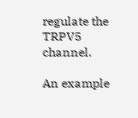regulate the TRPV5 channel.

An example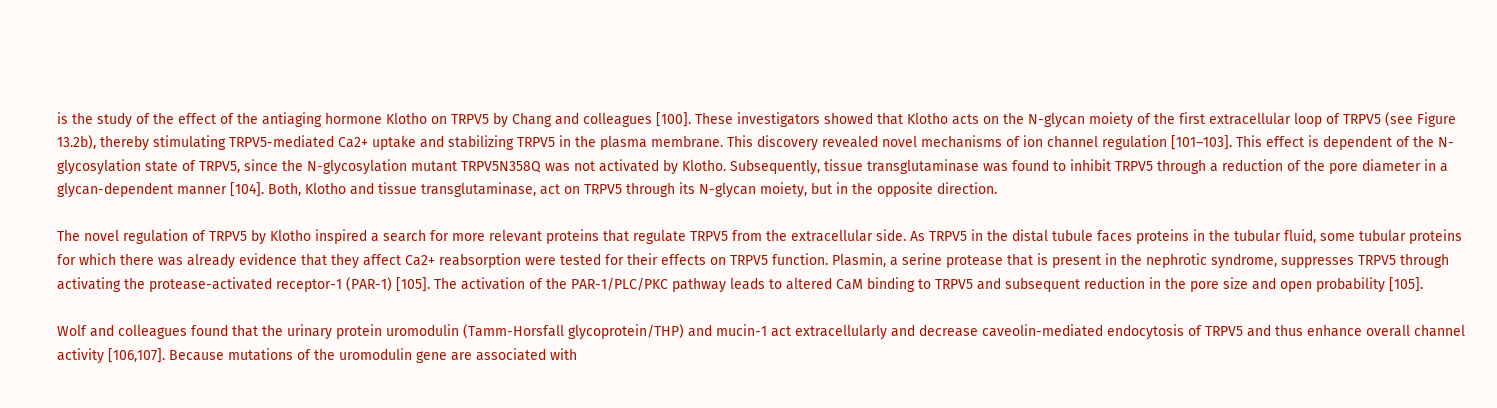is the study of the effect of the antiaging hormone Klotho on TRPV5 by Chang and colleagues [100]. These investigators showed that Klotho acts on the N-glycan moiety of the first extracellular loop of TRPV5 (see Figure 13.2b), thereby stimulating TRPV5-mediated Ca2+ uptake and stabilizing TRPV5 in the plasma membrane. This discovery revealed novel mechanisms of ion channel regulation [101–103]. This effect is dependent of the N-glycosylation state of TRPV5, since the N-glycosylation mutant TRPV5N358Q was not activated by Klotho. Subsequently, tissue transglutaminase was found to inhibit TRPV5 through a reduction of the pore diameter in a glycan-dependent manner [104]. Both, Klotho and tissue transglutaminase, act on TRPV5 through its N-glycan moiety, but in the opposite direction.

The novel regulation of TRPV5 by Klotho inspired a search for more relevant proteins that regulate TRPV5 from the extracellular side. As TRPV5 in the distal tubule faces proteins in the tubular fluid, some tubular proteins for which there was already evidence that they affect Ca2+ reabsorption were tested for their effects on TRPV5 function. Plasmin, a serine protease that is present in the nephrotic syndrome, suppresses TRPV5 through activating the protease-activated receptor-1 (PAR-1) [105]. The activation of the PAR-1/PLC/PKC pathway leads to altered CaM binding to TRPV5 and subsequent reduction in the pore size and open probability [105].

Wolf and colleagues found that the urinary protein uromodulin (Tamm-Horsfall glycoprotein/THP) and mucin-1 act extracellularly and decrease caveolin-mediated endocytosis of TRPV5 and thus enhance overall channel activity [106,107]. Because mutations of the uromodulin gene are associated with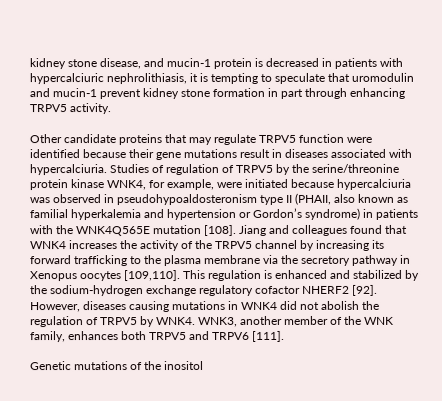kidney stone disease, and mucin-1 protein is decreased in patients with hypercalciuric nephrolithiasis, it is tempting to speculate that uromodulin and mucin-1 prevent kidney stone formation in part through enhancing TRPV5 activity.

Other candidate proteins that may regulate TRPV5 function were identified because their gene mutations result in diseases associated with hypercalciuria. Studies of regulation of TRPV5 by the serine/threonine protein kinase WNK4, for example, were initiated because hypercalciuria was observed in pseudohypoaldosteronism type II (PHAII, also known as familial hyperkalemia and hypertension or Gordon’s syndrome) in patients with the WNK4Q565E mutation [108]. Jiang and colleagues found that WNK4 increases the activity of the TRPV5 channel by increasing its forward trafficking to the plasma membrane via the secretory pathway in Xenopus oocytes [109,110]. This regulation is enhanced and stabilized by the sodium-hydrogen exchange regulatory cofactor NHERF2 [92]. However, diseases causing mutations in WNK4 did not abolish the regulation of TRPV5 by WNK4. WNK3, another member of the WNK family, enhances both TRPV5 and TRPV6 [111].

Genetic mutations of the inositol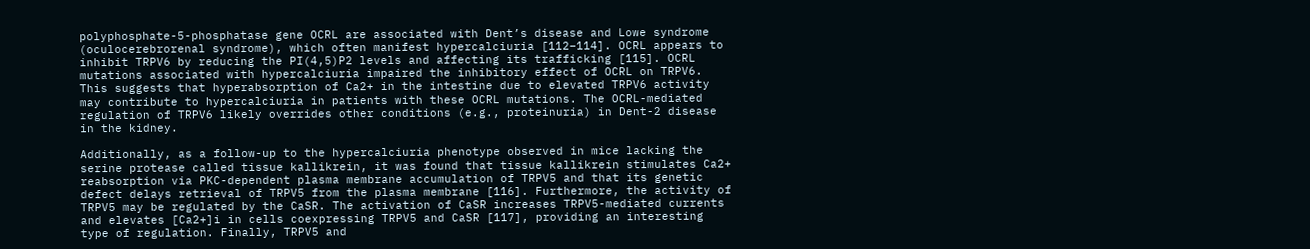polyphosphate-5-phosphatase gene OCRL are associated with Dent’s disease and Lowe syndrome (oculocerebrorenal syndrome), which often manifest hypercalciuria [112–114]. OCRL appears to inhibit TRPV6 by reducing the PI(4,5)P2 levels and affecting its trafficking [115]. OCRL mutations associated with hypercalciuria impaired the inhibitory effect of OCRL on TRPV6. This suggests that hyperabsorption of Ca2+ in the intestine due to elevated TRPV6 activity may contribute to hypercalciuria in patients with these OCRL mutations. The OCRL-mediated regulation of TRPV6 likely overrides other conditions (e.g., proteinuria) in Dent-2 disease in the kidney.

Additionally, as a follow-up to the hypercalciuria phenotype observed in mice lacking the serine protease called tissue kallikrein, it was found that tissue kallikrein stimulates Ca2+ reabsorption via PKC-dependent plasma membrane accumulation of TRPV5 and that its genetic defect delays retrieval of TRPV5 from the plasma membrane [116]. Furthermore, the activity of TRPV5 may be regulated by the CaSR. The activation of CaSR increases TRPV5-mediated currents and elevates [Ca2+]i in cells coexpressing TRPV5 and CaSR [117], providing an interesting type of regulation. Finally, TRPV5 and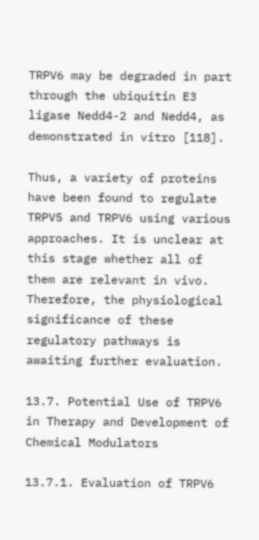TRPV6 may be degraded in part through the ubiquitin E3 ligase Nedd4-2 and Nedd4, as demonstrated in vitro [118].

Thus, a variety of proteins have been found to regulate TRPV5 and TRPV6 using various approaches. It is unclear at this stage whether all of them are relevant in vivo. Therefore, the physiological significance of these regulatory pathways is awaiting further evaluation.

13.7. Potential Use of TRPV6 in Therapy and Development of Chemical Modulators

13.7.1. Evaluation of TRPV6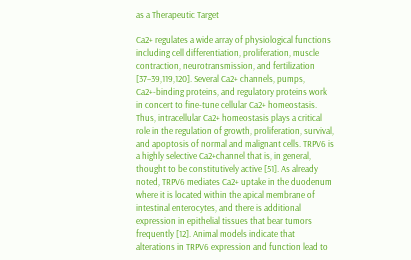as a Therapeutic Target

Ca2+ regulates a wide array of physiological functions including cell differentiation, proliferation, muscle contraction, neurotransmission, and fertilization [37–39,119,120]. Several Ca2+ channels, pumps, Ca2+-binding proteins, and regulatory proteins work in concert to fine-tune cellular Ca2+ homeostasis. Thus, intracellular Ca2+ homeostasis plays a critical role in the regulation of growth, proliferation, survival, and apoptosis of normal and malignant cells. TRPV6 is a highly selective Ca2+channel that is, in general, thought to be constitutively active [51]. As already noted, TRPV6 mediates Ca2+ uptake in the duodenum where it is located within the apical membrane of intestinal enterocytes, and there is additional expression in epithelial tissues that bear tumors frequently [12]. Animal models indicate that alterations in TRPV6 expression and function lead to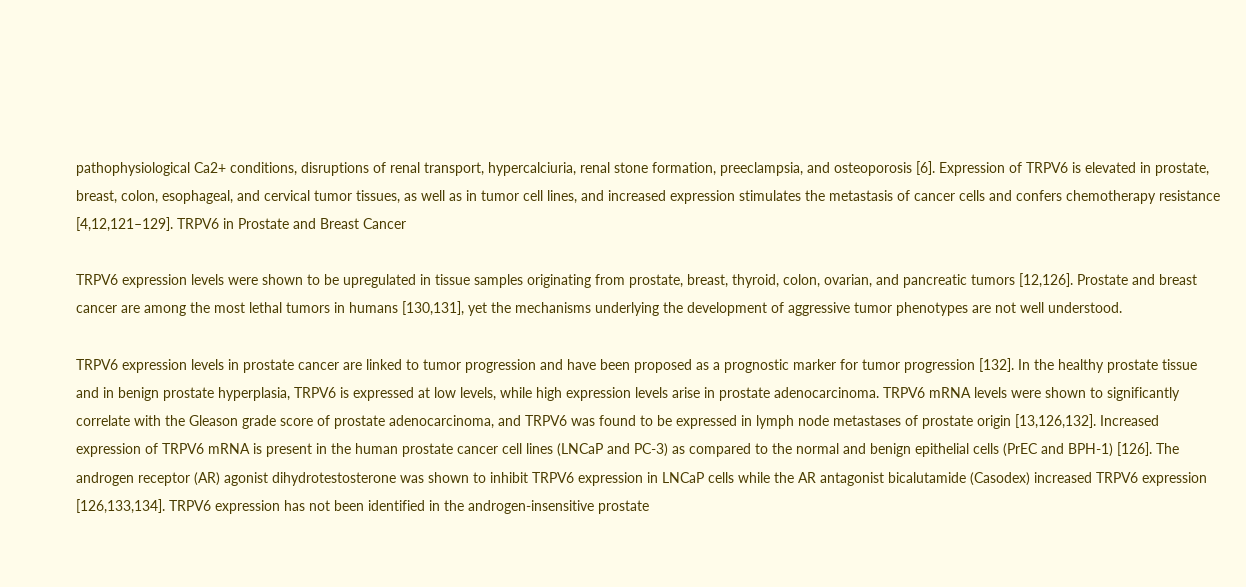pathophysiological Ca2+ conditions, disruptions of renal transport, hypercalciuria, renal stone formation, preeclampsia, and osteoporosis [6]. Expression of TRPV6 is elevated in prostate, breast, colon, esophageal, and cervical tumor tissues, as well as in tumor cell lines, and increased expression stimulates the metastasis of cancer cells and confers chemotherapy resistance [4,12,121–129]. TRPV6 in Prostate and Breast Cancer

TRPV6 expression levels were shown to be upregulated in tissue samples originating from prostate, breast, thyroid, colon, ovarian, and pancreatic tumors [12,126]. Prostate and breast cancer are among the most lethal tumors in humans [130,131], yet the mechanisms underlying the development of aggressive tumor phenotypes are not well understood.

TRPV6 expression levels in prostate cancer are linked to tumor progression and have been proposed as a prognostic marker for tumor progression [132]. In the healthy prostate tissue and in benign prostate hyperplasia, TRPV6 is expressed at low levels, while high expression levels arise in prostate adenocarcinoma. TRPV6 mRNA levels were shown to significantly correlate with the Gleason grade score of prostate adenocarcinoma, and TRPV6 was found to be expressed in lymph node metastases of prostate origin [13,126,132]. Increased expression of TRPV6 mRNA is present in the human prostate cancer cell lines (LNCaP and PC-3) as compared to the normal and benign epithelial cells (PrEC and BPH-1) [126]. The androgen receptor (AR) agonist dihydrotestosterone was shown to inhibit TRPV6 expression in LNCaP cells while the AR antagonist bicalutamide (Casodex) increased TRPV6 expression [126,133,134]. TRPV6 expression has not been identified in the androgen-insensitive prostate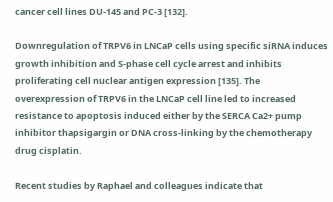cancer cell lines DU-145 and PC-3 [132].

Downregulation of TRPV6 in LNCaP cells using specific siRNA induces growth inhibition and S-phase cell cycle arrest and inhibits proliferating cell nuclear antigen expression [135]. The overexpression of TRPV6 in the LNCaP cell line led to increased resistance to apoptosis induced either by the SERCA Ca2+ pump inhibitor thapsigargin or DNA cross-linking by the chemotherapy drug cisplatin.

Recent studies by Raphael and colleagues indicate that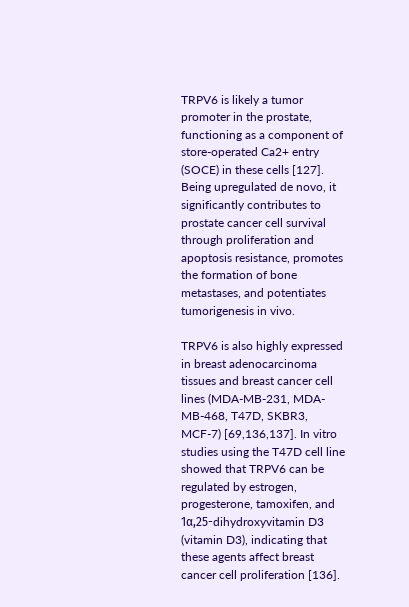TRPV6 is likely a tumor promoter in the prostate, functioning as a component of store-operated Ca2+ entry (SOCE) in these cells [127]. Being upregulated de novo, it significantly contributes to prostate cancer cell survival through proliferation and apoptosis resistance, promotes the formation of bone metastases, and potentiates tumorigenesis in vivo.

TRPV6 is also highly expressed in breast adenocarcinoma tissues and breast cancer cell lines (MDA-MB-231, MDA-MB-468, T47D, SKBR3, MCF-7) [69,136,137]. In vitro studies using the T47D cell line showed that TRPV6 can be regulated by estrogen, progesterone, tamoxifen, and 1α,25-dihydroxyvitamin D3 (vitamin D3), indicating that these agents affect breast cancer cell proliferation [136].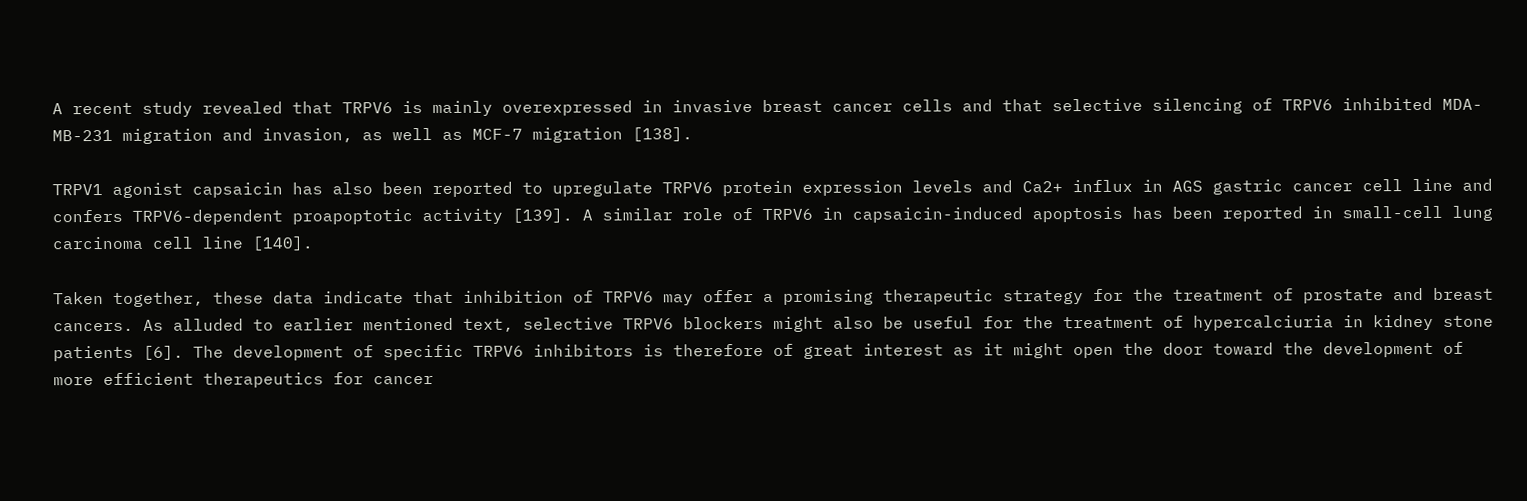A recent study revealed that TRPV6 is mainly overexpressed in invasive breast cancer cells and that selective silencing of TRPV6 inhibited MDA-MB-231 migration and invasion, as well as MCF-7 migration [138].

TRPV1 agonist capsaicin has also been reported to upregulate TRPV6 protein expression levels and Ca2+ influx in AGS gastric cancer cell line and confers TRPV6-dependent proapoptotic activity [139]. A similar role of TRPV6 in capsaicin-induced apoptosis has been reported in small-cell lung carcinoma cell line [140].

Taken together, these data indicate that inhibition of TRPV6 may offer a promising therapeutic strategy for the treatment of prostate and breast cancers. As alluded to earlier mentioned text, selective TRPV6 blockers might also be useful for the treatment of hypercalciuria in kidney stone patients [6]. The development of specific TRPV6 inhibitors is therefore of great interest as it might open the door toward the development of more efficient therapeutics for cancer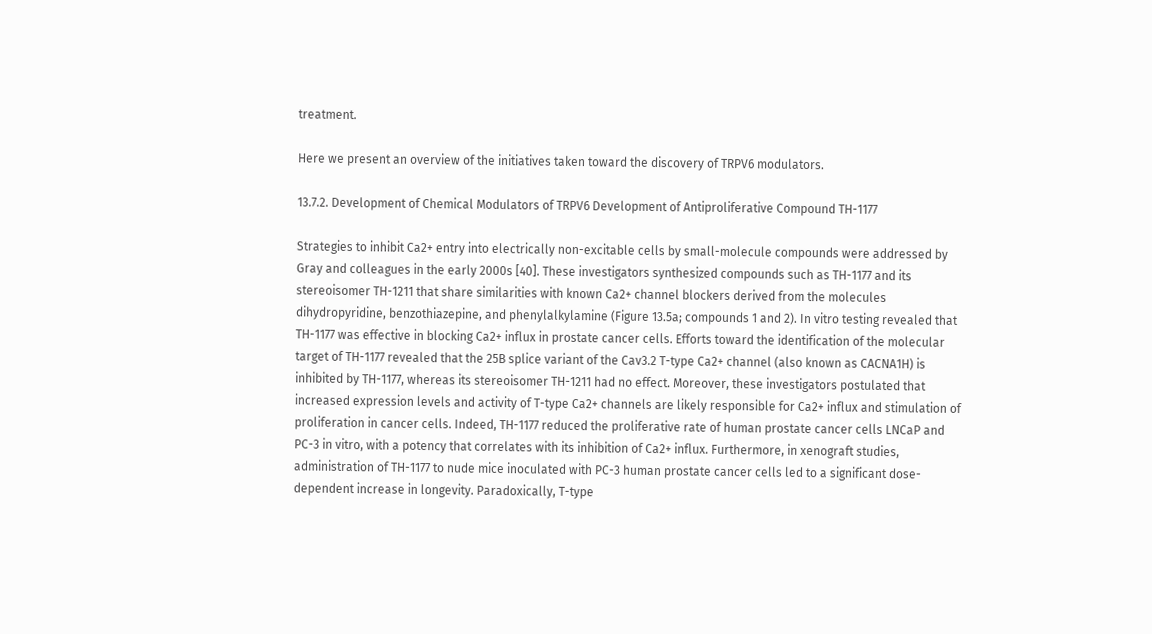treatment.

Here we present an overview of the initiatives taken toward the discovery of TRPV6 modulators.

13.7.2. Development of Chemical Modulators of TRPV6 Development of Antiproliferative Compound TH-1177

Strategies to inhibit Ca2+ entry into electrically non-excitable cells by small-molecule compounds were addressed by Gray and colleagues in the early 2000s [40]. These investigators synthesized compounds such as TH-1177 and its stereoisomer TH-1211 that share similarities with known Ca2+ channel blockers derived from the molecules dihydropyridine, benzothiazepine, and phenylalkylamine (Figure 13.5a; compounds 1 and 2). In vitro testing revealed that TH-1177 was effective in blocking Ca2+ influx in prostate cancer cells. Efforts toward the identification of the molecular target of TH-1177 revealed that the 25B splice variant of the Cav3.2 T-type Ca2+ channel (also known as CACNA1H) is inhibited by TH-1177, whereas its stereoisomer TH-1211 had no effect. Moreover, these investigators postulated that increased expression levels and activity of T-type Ca2+ channels are likely responsible for Ca2+ influx and stimulation of proliferation in cancer cells. Indeed, TH-1177 reduced the proliferative rate of human prostate cancer cells LNCaP and PC-3 in vitro, with a potency that correlates with its inhibition of Ca2+ influx. Furthermore, in xenograft studies, administration of TH-1177 to nude mice inoculated with PC-3 human prostate cancer cells led to a significant dose-dependent increase in longevity. Paradoxically, T-type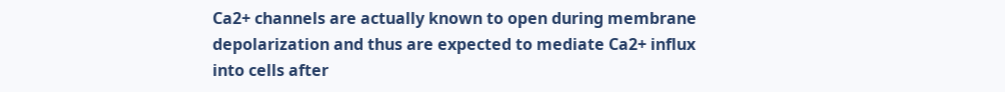Ca2+ channels are actually known to open during membrane depolarization and thus are expected to mediate Ca2+ influx into cells after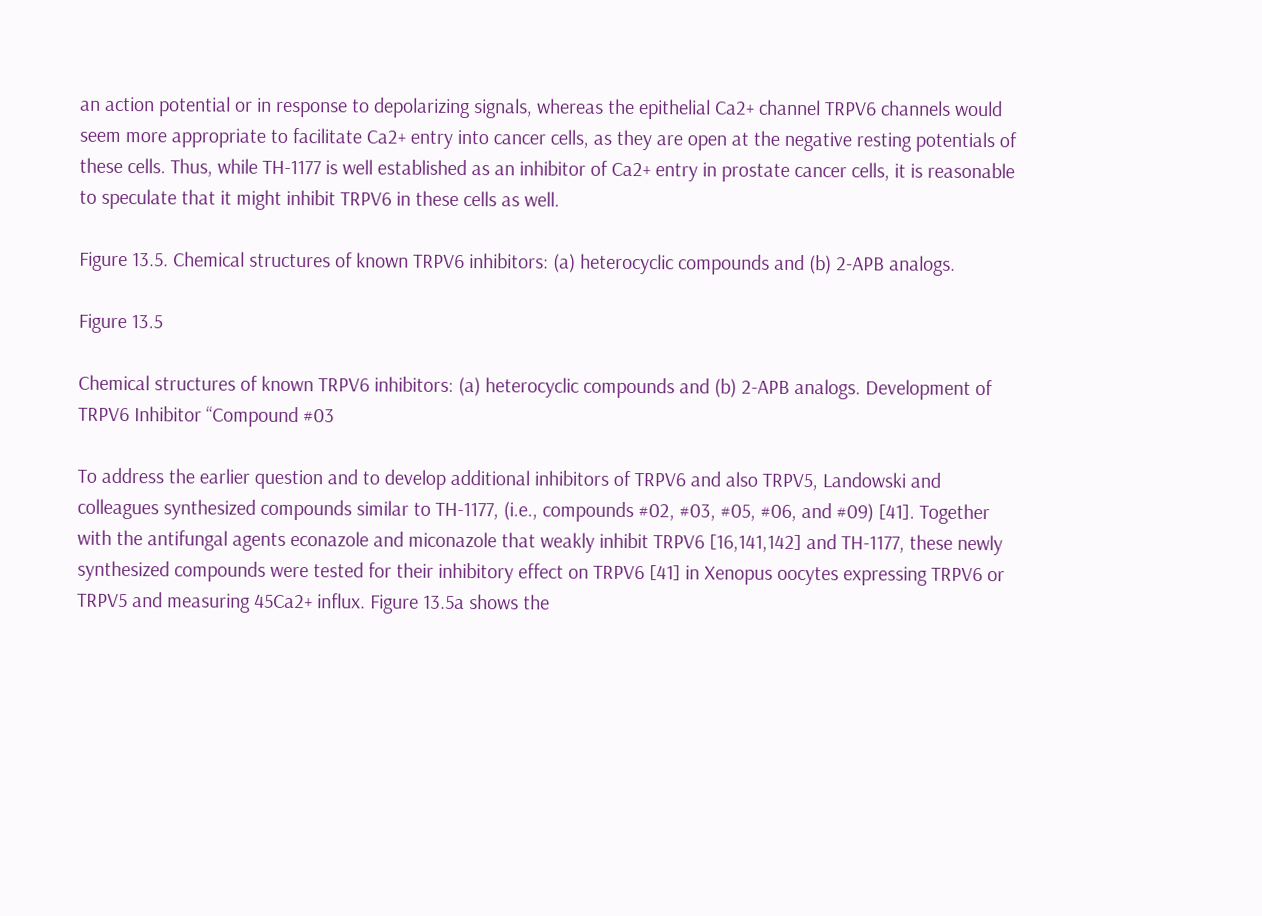an action potential or in response to depolarizing signals, whereas the epithelial Ca2+ channel TRPV6 channels would seem more appropriate to facilitate Ca2+ entry into cancer cells, as they are open at the negative resting potentials of these cells. Thus, while TH-1177 is well established as an inhibitor of Ca2+ entry in prostate cancer cells, it is reasonable to speculate that it might inhibit TRPV6 in these cells as well.

Figure 13.5. Chemical structures of known TRPV6 inhibitors: (a) heterocyclic compounds and (b) 2-APB analogs.

Figure 13.5

Chemical structures of known TRPV6 inhibitors: (a) heterocyclic compounds and (b) 2-APB analogs. Development of TRPV6 Inhibitor “Compound #03

To address the earlier question and to develop additional inhibitors of TRPV6 and also TRPV5, Landowski and colleagues synthesized compounds similar to TH-1177, (i.e., compounds #02, #03, #05, #06, and #09) [41]. Together with the antifungal agents econazole and miconazole that weakly inhibit TRPV6 [16,141,142] and TH-1177, these newly synthesized compounds were tested for their inhibitory effect on TRPV6 [41] in Xenopus oocytes expressing TRPV6 or TRPV5 and measuring 45Ca2+ influx. Figure 13.5a shows the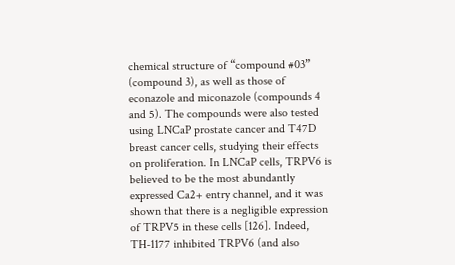chemical structure of “compound #03” (compound 3), as well as those of econazole and miconazole (compounds 4 and 5). The compounds were also tested using LNCaP prostate cancer and T47D breast cancer cells, studying their effects on proliferation. In LNCaP cells, TRPV6 is believed to be the most abundantly expressed Ca2+ entry channel, and it was shown that there is a negligible expression of TRPV5 in these cells [126]. Indeed, TH-1177 inhibited TRPV6 (and also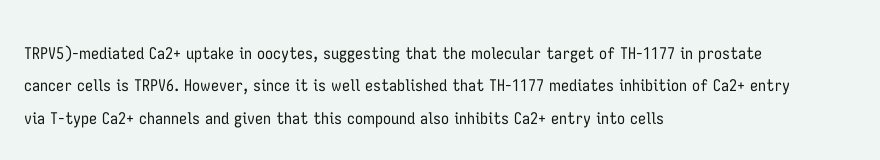TRPV5)-mediated Ca2+ uptake in oocytes, suggesting that the molecular target of TH-1177 in prostate cancer cells is TRPV6. However, since it is well established that TH-1177 mediates inhibition of Ca2+ entry via T-type Ca2+ channels and given that this compound also inhibits Ca2+ entry into cells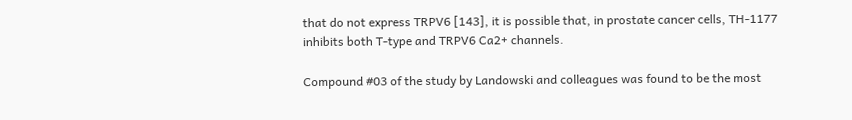that do not express TRPV6 [143], it is possible that, in prostate cancer cells, TH-1177 inhibits both T-type and TRPV6 Ca2+ channels.

Compound #03 of the study by Landowski and colleagues was found to be the most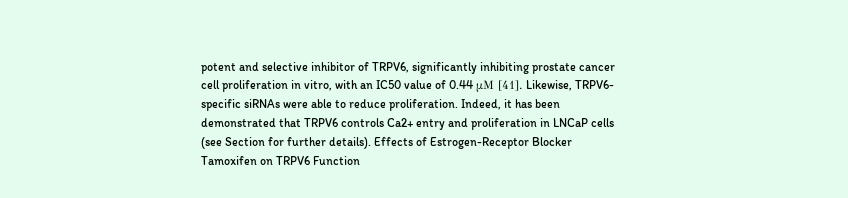potent and selective inhibitor of TRPV6, significantly inhibiting prostate cancer cell proliferation in vitro, with an IC50 value of 0.44 μM [41]. Likewise, TRPV6-specific siRNAs were able to reduce proliferation. Indeed, it has been demonstrated that TRPV6 controls Ca2+ entry and proliferation in LNCaP cells (see Section for further details). Effects of Estrogen-Receptor Blocker Tamoxifen on TRPV6 Function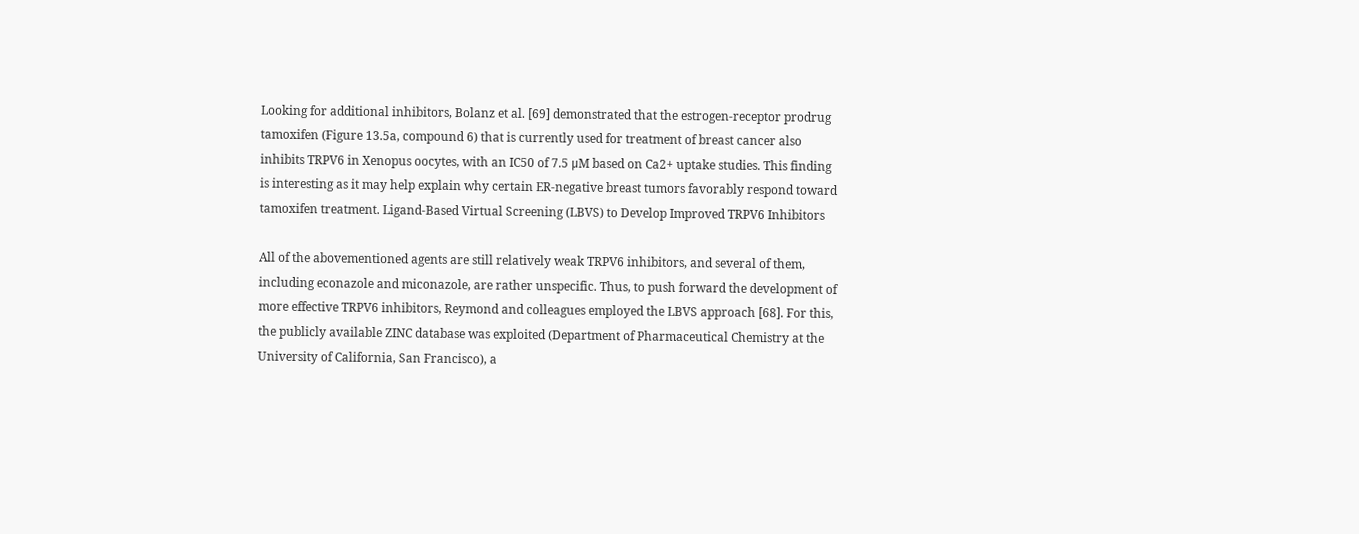Looking for additional inhibitors, Bolanz et al. [69] demonstrated that the estrogen-receptor prodrug tamoxifen (Figure 13.5a, compound 6) that is currently used for treatment of breast cancer also inhibits TRPV6 in Xenopus oocytes, with an IC50 of 7.5 μM based on Ca2+ uptake studies. This finding is interesting as it may help explain why certain ER-negative breast tumors favorably respond toward tamoxifen treatment. Ligand-Based Virtual Screening (LBVS) to Develop Improved TRPV6 Inhibitors

All of the abovementioned agents are still relatively weak TRPV6 inhibitors, and several of them, including econazole and miconazole, are rather unspecific. Thus, to push forward the development of more effective TRPV6 inhibitors, Reymond and colleagues employed the LBVS approach [68]. For this, the publicly available ZINC database was exploited (Department of Pharmaceutical Chemistry at the University of California, San Francisco), a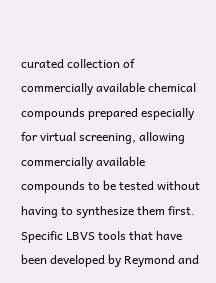curated collection of commercially available chemical compounds prepared especially for virtual screening, allowing commercially available compounds to be tested without having to synthesize them first. Specific LBVS tools that have been developed by Reymond and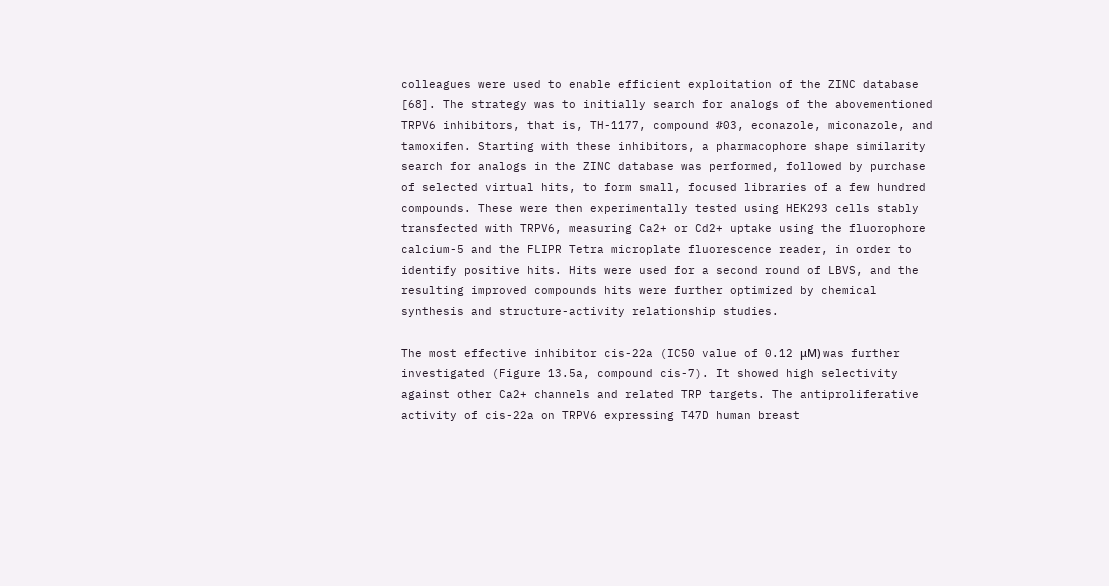colleagues were used to enable efficient exploitation of the ZINC database [68]. The strategy was to initially search for analogs of the abovementioned TRPV6 inhibitors, that is, TH-1177, compound #03, econazole, miconazole, and tamoxifen. Starting with these inhibitors, a pharmacophore shape similarity search for analogs in the ZINC database was performed, followed by purchase of selected virtual hits, to form small, focused libraries of a few hundred compounds. These were then experimentally tested using HEK293 cells stably transfected with TRPV6, measuring Ca2+ or Cd2+ uptake using the fluorophore calcium-5 and the FLIPR Tetra microplate fluorescence reader, in order to identify positive hits. Hits were used for a second round of LBVS, and the resulting improved compounds hits were further optimized by chemical synthesis and structure-activity relationship studies.

The most effective inhibitor cis-22a (IC50 value of 0.12 μM) was further investigated (Figure 13.5a, compound cis-7). It showed high selectivity against other Ca2+ channels and related TRP targets. The antiproliferative activity of cis-22a on TRPV6 expressing T47D human breast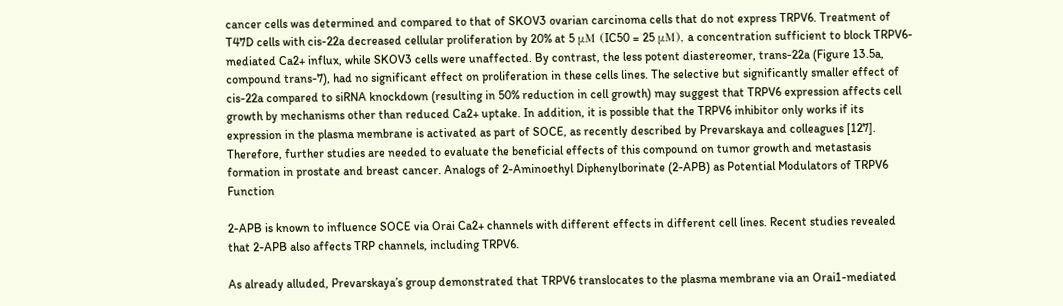cancer cells was determined and compared to that of SKOV3 ovarian carcinoma cells that do not express TRPV6. Treatment of T47D cells with cis-22a decreased cellular proliferation by 20% at 5 μM (IC50 = 25 μM), a concentration sufficient to block TRPV6-mediated Ca2+ influx, while SKOV3 cells were unaffected. By contrast, the less potent diastereomer, trans-22a (Figure 13.5a, compound trans-7), had no significant effect on proliferation in these cells lines. The selective but significantly smaller effect of cis-22a compared to siRNA knockdown (resulting in 50% reduction in cell growth) may suggest that TRPV6 expression affects cell growth by mechanisms other than reduced Ca2+ uptake. In addition, it is possible that the TRPV6 inhibitor only works if its expression in the plasma membrane is activated as part of SOCE, as recently described by Prevarskaya and colleagues [127]. Therefore, further studies are needed to evaluate the beneficial effects of this compound on tumor growth and metastasis formation in prostate and breast cancer. Analogs of 2-Aminoethyl Diphenylborinate (2-APB) as Potential Modulators of TRPV6 Function

2-APB is known to influence SOCE via Orai Ca2+ channels with different effects in different cell lines. Recent studies revealed that 2-APB also affects TRP channels, including TRPV6.

As already alluded, Prevarskaya’s group demonstrated that TRPV6 translocates to the plasma membrane via an Orai1-mediated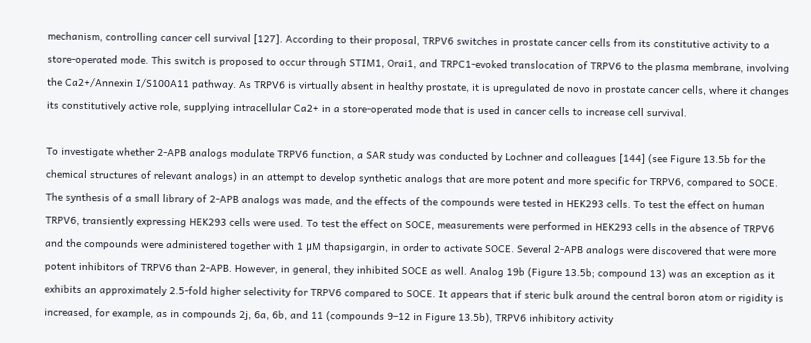mechanism, controlling cancer cell survival [127]. According to their proposal, TRPV6 switches in prostate cancer cells from its constitutive activity to a store-operated mode. This switch is proposed to occur through STIM1, Orai1, and TRPC1-evoked translocation of TRPV6 to the plasma membrane, involving the Ca2+/Annexin I/S100A11 pathway. As TRPV6 is virtually absent in healthy prostate, it is upregulated de novo in prostate cancer cells, where it changes its constitutively active role, supplying intracellular Ca2+ in a store-operated mode that is used in cancer cells to increase cell survival.

To investigate whether 2-APB analogs modulate TRPV6 function, a SAR study was conducted by Lochner and colleagues [144] (see Figure 13.5b for the chemical structures of relevant analogs) in an attempt to develop synthetic analogs that are more potent and more specific for TRPV6, compared to SOCE. The synthesis of a small library of 2-APB analogs was made, and the effects of the compounds were tested in HEK293 cells. To test the effect on human TRPV6, transiently expressing HEK293 cells were used. To test the effect on SOCE, measurements were performed in HEK293 cells in the absence of TRPV6 and the compounds were administered together with 1 μM thapsigargin, in order to activate SOCE. Several 2-APB analogs were discovered that were more potent inhibitors of TRPV6 than 2-APB. However, in general, they inhibited SOCE as well. Analog 19b (Figure 13.5b; compound 13) was an exception as it exhibits an approximately 2.5-fold higher selectivity for TRPV6 compared to SOCE. It appears that if steric bulk around the central boron atom or rigidity is increased, for example, as in compounds 2j, 6a, 6b, and 11 (compounds 9–12 in Figure 13.5b), TRPV6 inhibitory activity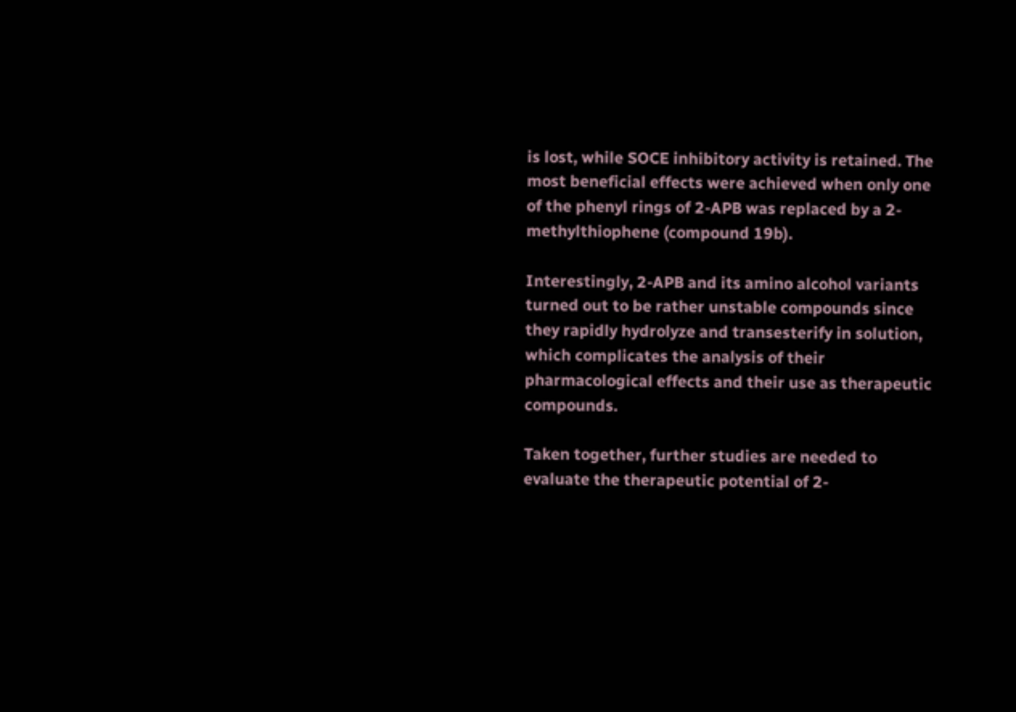is lost, while SOCE inhibitory activity is retained. The most beneficial effects were achieved when only one of the phenyl rings of 2-APB was replaced by a 2-methylthiophene (compound 19b).

Interestingly, 2-APB and its amino alcohol variants turned out to be rather unstable compounds since they rapidly hydrolyze and transesterify in solution, which complicates the analysis of their pharmacological effects and their use as therapeutic compounds.

Taken together, further studies are needed to evaluate the therapeutic potential of 2-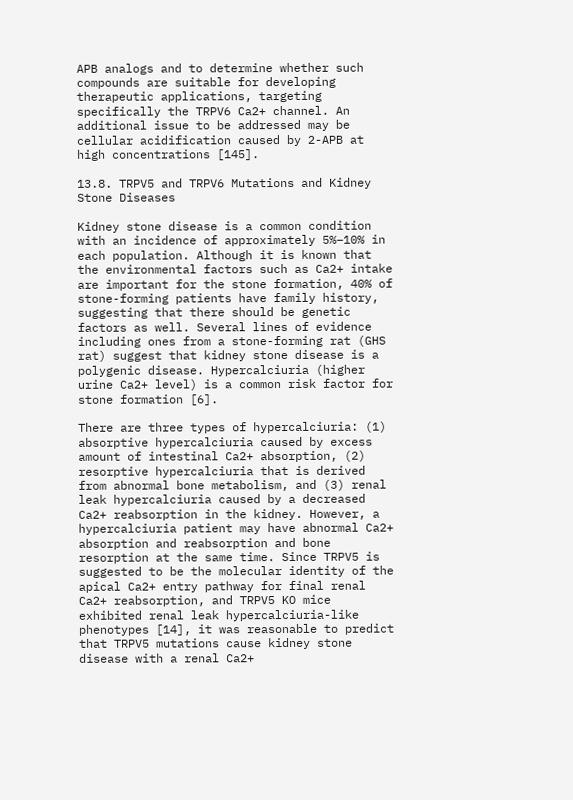APB analogs and to determine whether such compounds are suitable for developing therapeutic applications, targeting specifically the TRPV6 Ca2+ channel. An additional issue to be addressed may be cellular acidification caused by 2-APB at high concentrations [145].

13.8. TRPV5 and TRPV6 Mutations and Kidney Stone Diseases

Kidney stone disease is a common condition with an incidence of approximately 5%–10% in each population. Although it is known that the environmental factors such as Ca2+ intake are important for the stone formation, 40% of stone-forming patients have family history, suggesting that there should be genetic factors as well. Several lines of evidence including ones from a stone-forming rat (GHS rat) suggest that kidney stone disease is a polygenic disease. Hypercalciuria (higher urine Ca2+ level) is a common risk factor for stone formation [6].

There are three types of hypercalciuria: (1) absorptive hypercalciuria caused by excess amount of intestinal Ca2+ absorption, (2) resorptive hypercalciuria that is derived from abnormal bone metabolism, and (3) renal leak hypercalciuria caused by a decreased Ca2+ reabsorption in the kidney. However, a hypercalciuria patient may have abnormal Ca2+ absorption and reabsorption and bone resorption at the same time. Since TRPV5 is suggested to be the molecular identity of the apical Ca2+ entry pathway for final renal Ca2+ reabsorption, and TRPV5 KO mice exhibited renal leak hypercalciuria-like phenotypes [14], it was reasonable to predict that TRPV5 mutations cause kidney stone disease with a renal Ca2+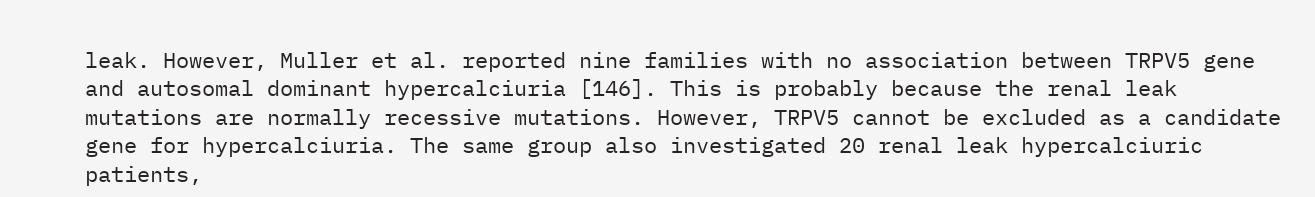leak. However, Muller et al. reported nine families with no association between TRPV5 gene and autosomal dominant hypercalciuria [146]. This is probably because the renal leak mutations are normally recessive mutations. However, TRPV5 cannot be excluded as a candidate gene for hypercalciuria. The same group also investigated 20 renal leak hypercalciuric patients,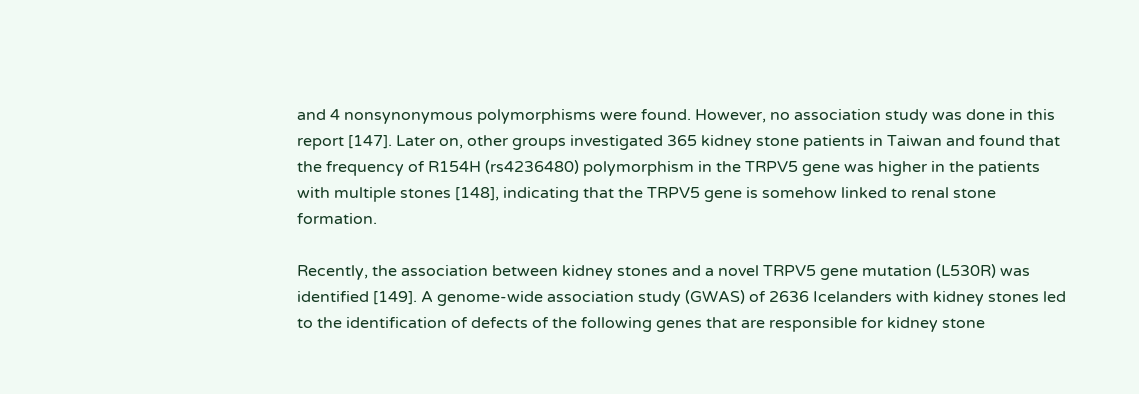and 4 nonsynonymous polymorphisms were found. However, no association study was done in this report [147]. Later on, other groups investigated 365 kidney stone patients in Taiwan and found that the frequency of R154H (rs4236480) polymorphism in the TRPV5 gene was higher in the patients with multiple stones [148], indicating that the TRPV5 gene is somehow linked to renal stone formation.

Recently, the association between kidney stones and a novel TRPV5 gene mutation (L530R) was identified [149]. A genome-wide association study (GWAS) of 2636 Icelanders with kidney stones led to the identification of defects of the following genes that are responsible for kidney stone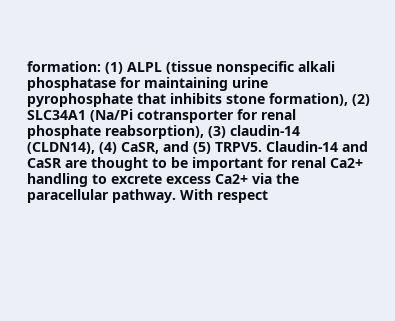formation: (1) ALPL (tissue nonspecific alkali phosphatase for maintaining urine pyrophosphate that inhibits stone formation), (2) SLC34A1 (Na/Pi cotransporter for renal phosphate reabsorption), (3) claudin-14 (CLDN14), (4) CaSR, and (5) TRPV5. Claudin-14 and CaSR are thought to be important for renal Ca2+ handling to excrete excess Ca2+ via the paracellular pathway. With respect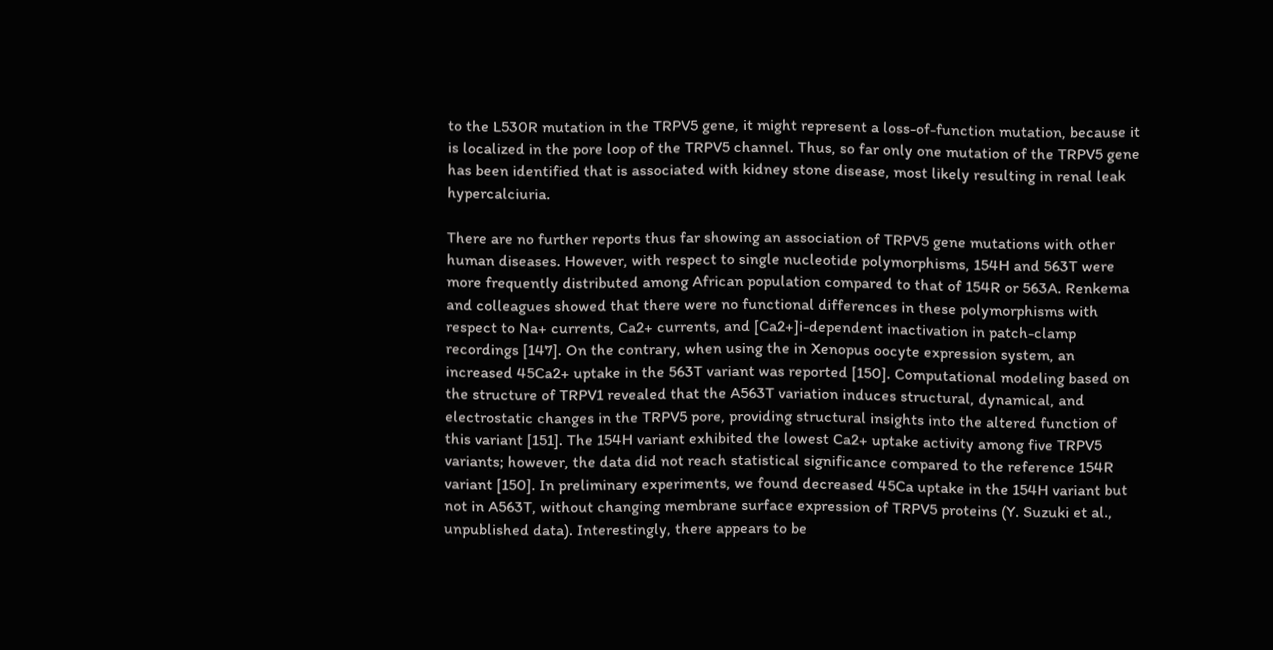to the L530R mutation in the TRPV5 gene, it might represent a loss-of-function mutation, because it is localized in the pore loop of the TRPV5 channel. Thus, so far only one mutation of the TRPV5 gene has been identified that is associated with kidney stone disease, most likely resulting in renal leak hypercalciuria.

There are no further reports thus far showing an association of TRPV5 gene mutations with other human diseases. However, with respect to single nucleotide polymorphisms, 154H and 563T were more frequently distributed among African population compared to that of 154R or 563A. Renkema and colleagues showed that there were no functional differences in these polymorphisms with respect to Na+ currents, Ca2+ currents, and [Ca2+]i-dependent inactivation in patch-clamp recordings [147]. On the contrary, when using the in Xenopus oocyte expression system, an increased 45Ca2+ uptake in the 563T variant was reported [150]. Computational modeling based on the structure of TRPV1 revealed that the A563T variation induces structural, dynamical, and electrostatic changes in the TRPV5 pore, providing structural insights into the altered function of this variant [151]. The 154H variant exhibited the lowest Ca2+ uptake activity among five TRPV5 variants; however, the data did not reach statistical significance compared to the reference 154R variant [150]. In preliminary experiments, we found decreased 45Ca uptake in the 154H variant but not in A563T, without changing membrane surface expression of TRPV5 proteins (Y. Suzuki et al., unpublished data). Interestingly, there appears to be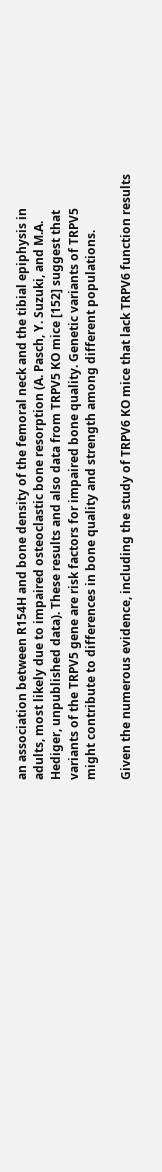an association between R154H and bone density of the femoral neck and the tibial epiphysis in adults, most likely due to impaired osteoclastic bone resorption (A. Pasch, Y. Suzuki, and M.A. Hediger, unpublished data). These results and also data from TRPV5 KO mice [152] suggest that variants of the TRPV5 gene are risk factors for impaired bone quality. Genetic variants of TRPV5 might contribute to differences in bone quality and strength among different populations.

Given the numerous evidence, including the study of TRPV6 KO mice that lack TRPV6 function results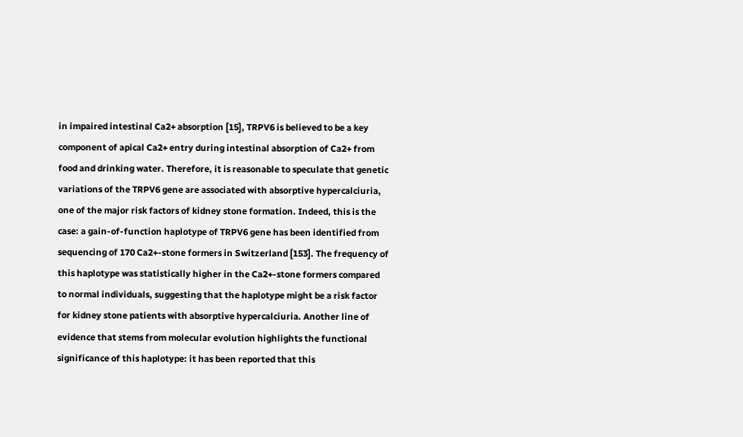in impaired intestinal Ca2+ absorption [15], TRPV6 is believed to be a key component of apical Ca2+ entry during intestinal absorption of Ca2+ from food and drinking water. Therefore, it is reasonable to speculate that genetic variations of the TRPV6 gene are associated with absorptive hypercalciuria, one of the major risk factors of kidney stone formation. Indeed, this is the case: a gain-of-function haplotype of TRPV6 gene has been identified from sequencing of 170 Ca2+-stone formers in Switzerland [153]. The frequency of this haplotype was statistically higher in the Ca2+-stone formers compared to normal individuals, suggesting that the haplotype might be a risk factor for kidney stone patients with absorptive hypercalciuria. Another line of evidence that stems from molecular evolution highlights the functional significance of this haplotype: it has been reported that this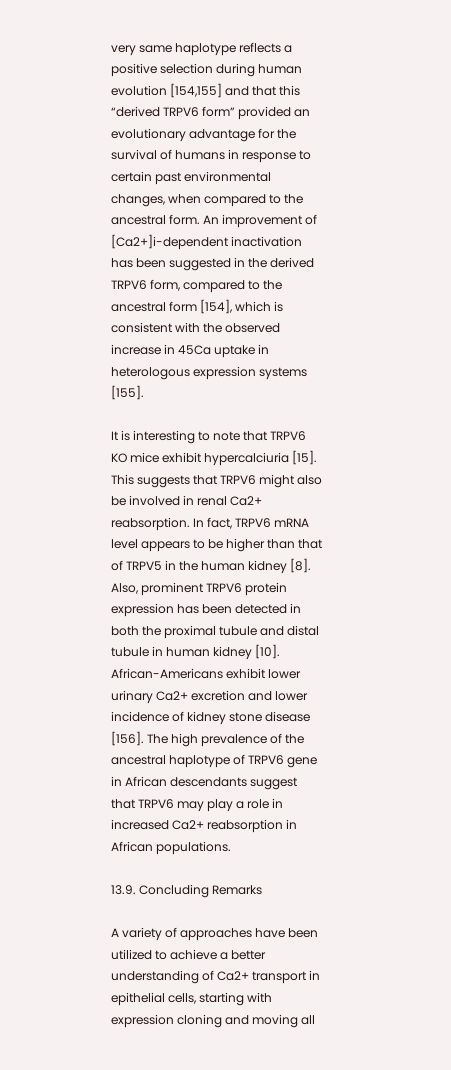very same haplotype reflects a positive selection during human evolution [154,155] and that this “derived TRPV6 form” provided an evolutionary advantage for the survival of humans in response to certain past environmental changes, when compared to the ancestral form. An improvement of [Ca2+]i-dependent inactivation has been suggested in the derived TRPV6 form, compared to the ancestral form [154], which is consistent with the observed increase in 45Ca uptake in heterologous expression systems [155].

It is interesting to note that TRPV6 KO mice exhibit hypercalciuria [15]. This suggests that TRPV6 might also be involved in renal Ca2+ reabsorption. In fact, TRPV6 mRNA level appears to be higher than that of TRPV5 in the human kidney [8]. Also, prominent TRPV6 protein expression has been detected in both the proximal tubule and distal tubule in human kidney [10]. African-Americans exhibit lower urinary Ca2+ excretion and lower incidence of kidney stone disease [156]. The high prevalence of the ancestral haplotype of TRPV6 gene in African descendants suggest that TRPV6 may play a role in increased Ca2+ reabsorption in African populations.

13.9. Concluding Remarks

A variety of approaches have been utilized to achieve a better understanding of Ca2+ transport in epithelial cells, starting with expression cloning and moving all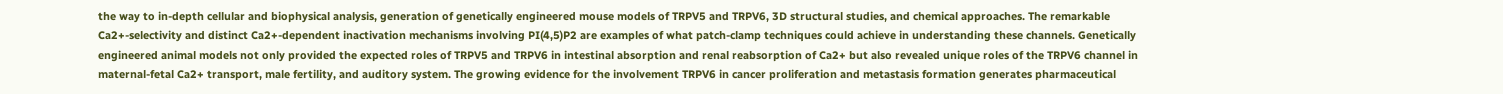the way to in-depth cellular and biophysical analysis, generation of genetically engineered mouse models of TRPV5 and TRPV6, 3D structural studies, and chemical approaches. The remarkable Ca2+-selectivity and distinct Ca2+-dependent inactivation mechanisms involving PI(4,5)P2 are examples of what patch-clamp techniques could achieve in understanding these channels. Genetically engineered animal models not only provided the expected roles of TRPV5 and TRPV6 in intestinal absorption and renal reabsorption of Ca2+ but also revealed unique roles of the TRPV6 channel in maternal-fetal Ca2+ transport, male fertility, and auditory system. The growing evidence for the involvement TRPV6 in cancer proliferation and metastasis formation generates pharmaceutical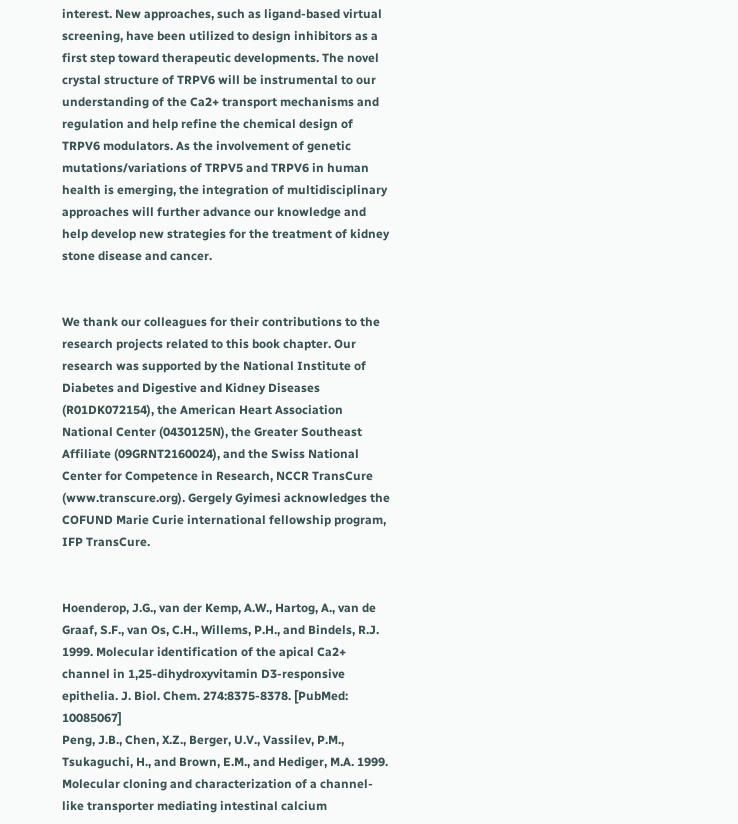interest. New approaches, such as ligand-based virtual screening, have been utilized to design inhibitors as a first step toward therapeutic developments. The novel crystal structure of TRPV6 will be instrumental to our understanding of the Ca2+ transport mechanisms and regulation and help refine the chemical design of TRPV6 modulators. As the involvement of genetic mutations/variations of TRPV5 and TRPV6 in human health is emerging, the integration of multidisciplinary approaches will further advance our knowledge and help develop new strategies for the treatment of kidney stone disease and cancer.


We thank our colleagues for their contributions to the research projects related to this book chapter. Our research was supported by the National Institute of Diabetes and Digestive and Kidney Diseases (R01DK072154), the American Heart Association National Center (0430125N), the Greater Southeast Affiliate (09GRNT2160024), and the Swiss National Center for Competence in Research, NCCR TransCure (www.transcure.org). Gergely Gyimesi acknowledges the COFUND Marie Curie international fellowship program, IFP TransCure.


Hoenderop, J.G., van der Kemp, A.W., Hartog, A., van de Graaf, S.F., van Os, C.H., Willems, P.H., and Bindels, R.J. 1999. Molecular identification of the apical Ca2+ channel in 1,25-dihydroxyvitamin D3-responsive epithelia. J. Biol. Chem. 274:8375-8378. [PubMed: 10085067]
Peng, J.B., Chen, X.Z., Berger, U.V., Vassilev, P.M., Tsukaguchi, H., and Brown, E.M., and Hediger, M.A. 1999. Molecular cloning and characterization of a channel-like transporter mediating intestinal calcium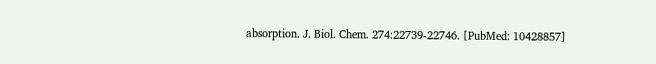absorption. J. Biol. Chem. 274:22739-22746. [PubMed: 10428857]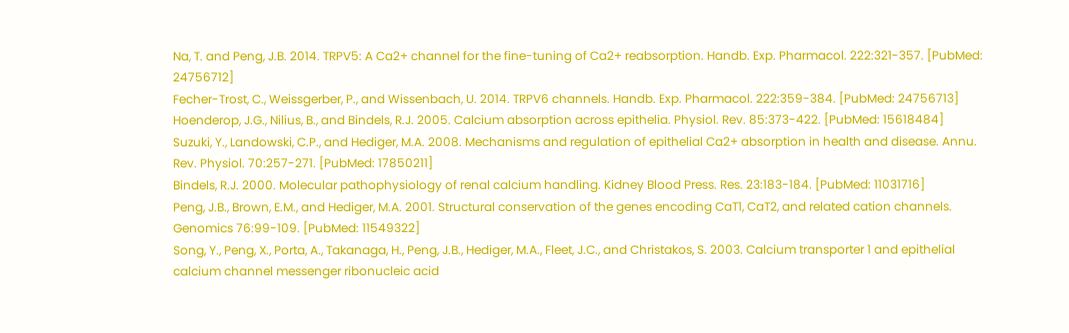Na, T. and Peng, J.B. 2014. TRPV5: A Ca2+ channel for the fine-tuning of Ca2+ reabsorption. Handb. Exp. Pharmacol. 222:321-357. [PubMed: 24756712]
Fecher-Trost, C., Weissgerber, P., and Wissenbach, U. 2014. TRPV6 channels. Handb. Exp. Pharmacol. 222:359-384. [PubMed: 24756713]
Hoenderop, J.G., Nilius, B., and Bindels, R.J. 2005. Calcium absorption across epithelia. Physiol. Rev. 85:373-422. [PubMed: 15618484]
Suzuki, Y., Landowski, C.P., and Hediger, M.A. 2008. Mechanisms and regulation of epithelial Ca2+ absorption in health and disease. Annu. Rev. Physiol. 70:257-271. [PubMed: 17850211]
Bindels, R.J. 2000. Molecular pathophysiology of renal calcium handling. Kidney Blood Press. Res. 23:183-184. [PubMed: 11031716]
Peng, J.B., Brown, E.M., and Hediger, M.A. 2001. Structural conservation of the genes encoding CaT1, CaT2, and related cation channels. Genomics 76:99-109. [PubMed: 11549322]
Song, Y., Peng, X., Porta, A., Takanaga, H., Peng, J.B., Hediger, M.A., Fleet, J.C., and Christakos, S. 2003. Calcium transporter 1 and epithelial calcium channel messenger ribonucleic acid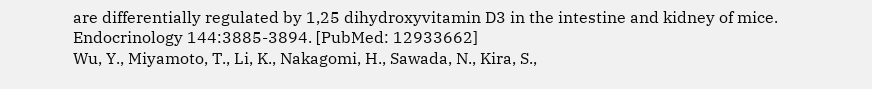are differentially regulated by 1,25 dihydroxyvitamin D3 in the intestine and kidney of mice. Endocrinology 144:3885-3894. [PubMed: 12933662]
Wu, Y., Miyamoto, T., Li, K., Nakagomi, H., Sawada, N., Kira, S.,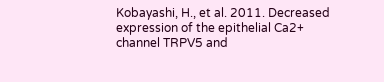Kobayashi, H., et al. 2011. Decreased expression of the epithelial Ca2+ channel TRPV5 and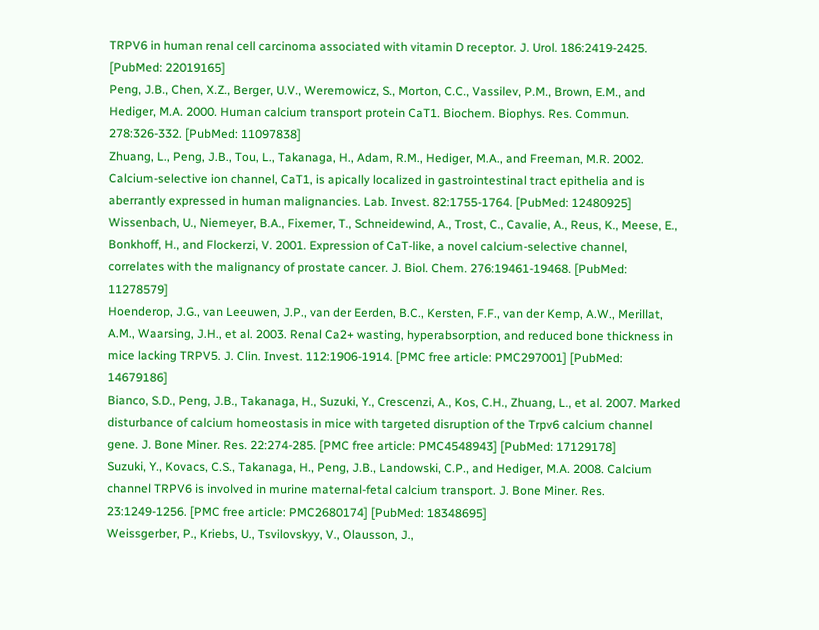TRPV6 in human renal cell carcinoma associated with vitamin D receptor. J. Urol. 186:2419-2425. [PubMed: 22019165]
Peng, J.B., Chen, X.Z., Berger, U.V., Weremowicz, S., Morton, C.C., Vassilev, P.M., Brown, E.M., and Hediger, M.A. 2000. Human calcium transport protein CaT1. Biochem. Biophys. Res. Commun. 278:326-332. [PubMed: 11097838]
Zhuang, L., Peng, J.B., Tou, L., Takanaga, H., Adam, R.M., Hediger, M.A., and Freeman, M.R. 2002. Calcium-selective ion channel, CaT1, is apically localized in gastrointestinal tract epithelia and is aberrantly expressed in human malignancies. Lab. Invest. 82:1755-1764. [PubMed: 12480925]
Wissenbach, U., Niemeyer, B.A., Fixemer, T., Schneidewind, A., Trost, C., Cavalie, A., Reus, K., Meese, E., Bonkhoff, H., and Flockerzi, V. 2001. Expression of CaT-like, a novel calcium-selective channel, correlates with the malignancy of prostate cancer. J. Biol. Chem. 276:19461-19468. [PubMed: 11278579]
Hoenderop, J.G., van Leeuwen, J.P., van der Eerden, B.C., Kersten, F.F., van der Kemp, A.W., Merillat, A.M., Waarsing, J.H., et al. 2003. Renal Ca2+ wasting, hyperabsorption, and reduced bone thickness in mice lacking TRPV5. J. Clin. Invest. 112:1906-1914. [PMC free article: PMC297001] [PubMed: 14679186]
Bianco, S.D., Peng, J.B., Takanaga, H., Suzuki, Y., Crescenzi, A., Kos, C.H., Zhuang, L., et al. 2007. Marked disturbance of calcium homeostasis in mice with targeted disruption of the Trpv6 calcium channel gene. J. Bone Miner. Res. 22:274-285. [PMC free article: PMC4548943] [PubMed: 17129178]
Suzuki, Y., Kovacs, C.S., Takanaga, H., Peng, J.B., Landowski, C.P., and Hediger, M.A. 2008. Calcium channel TRPV6 is involved in murine maternal-fetal calcium transport. J. Bone Miner. Res. 23:1249-1256. [PMC free article: PMC2680174] [PubMed: 18348695]
Weissgerber, P., Kriebs, U., Tsvilovskyy, V., Olausson, J.,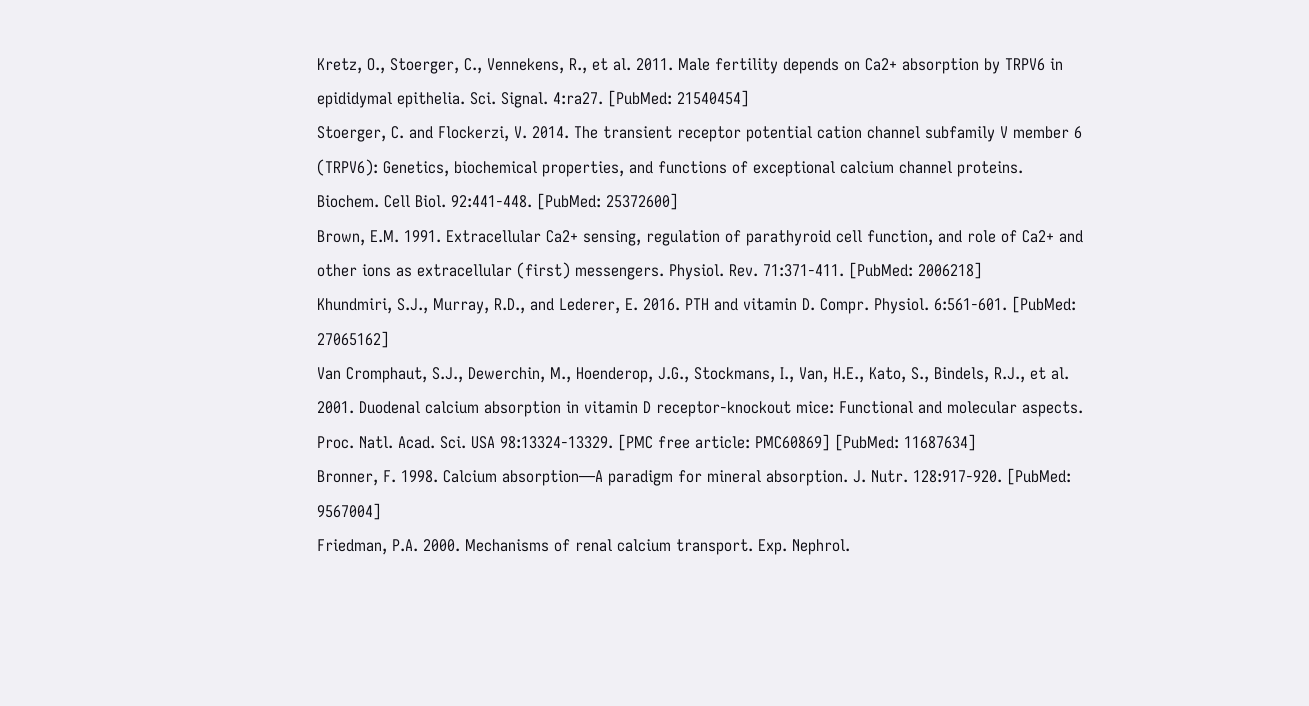Kretz, O., Stoerger, C., Vennekens, R., et al. 2011. Male fertility depends on Ca2+ absorption by TRPV6 in epididymal epithelia. Sci. Signal. 4:ra27. [PubMed: 21540454]
Stoerger, C. and Flockerzi, V. 2014. The transient receptor potential cation channel subfamily V member 6 (TRPV6): Genetics, biochemical properties, and functions of exceptional calcium channel proteins. Biochem. Cell Biol. 92:441-448. [PubMed: 25372600]
Brown, E.M. 1991. Extracellular Ca2+ sensing, regulation of parathyroid cell function, and role of Ca2+ and other ions as extracellular (first) messengers. Physiol. Rev. 71:371-411. [PubMed: 2006218]
Khundmiri, S.J., Murray, R.D., and Lederer, E. 2016. PTH and vitamin D. Compr. Physiol. 6:561-601. [PubMed: 27065162]
Van Cromphaut, S.J., Dewerchin, M., Hoenderop, J.G., Stockmans, I., Van, H.E., Kato, S., Bindels, R.J., et al. 2001. Duodenal calcium absorption in vitamin D receptor-knockout mice: Functional and molecular aspects. Proc. Natl. Acad. Sci. USA 98:13324-13329. [PMC free article: PMC60869] [PubMed: 11687634]
Bronner, F. 1998. Calcium absorption—A paradigm for mineral absorption. J. Nutr. 128:917-920. [PubMed: 9567004]
Friedman, P.A. 2000. Mechanisms of renal calcium transport. Exp. Nephrol.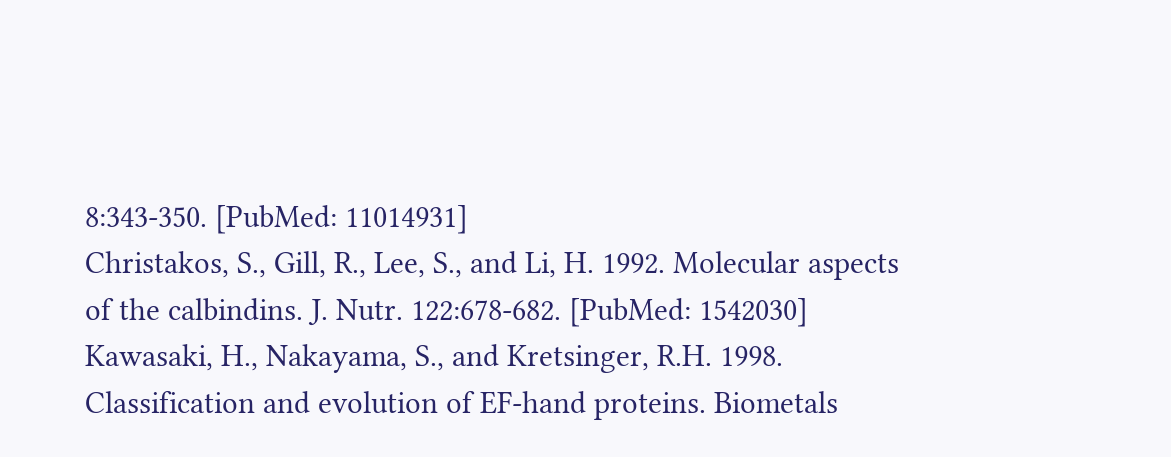8:343-350. [PubMed: 11014931]
Christakos, S., Gill, R., Lee, S., and Li, H. 1992. Molecular aspects of the calbindins. J. Nutr. 122:678-682. [PubMed: 1542030]
Kawasaki, H., Nakayama, S., and Kretsinger, R.H. 1998. Classification and evolution of EF-hand proteins. Biometals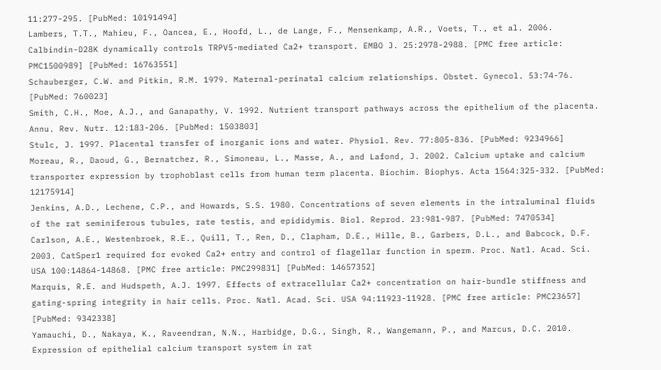11:277-295. [PubMed: 10191494]
Lambers, T.T., Mahieu, F., Oancea, E., Hoofd, L., de Lange, F., Mensenkamp, A.R., Voets, T., et al. 2006. Calbindin-D28K dynamically controls TRPV5-mediated Ca2+ transport. EMBO J. 25:2978-2988. [PMC free article: PMC1500989] [PubMed: 16763551]
Schauberger, C.W. and Pitkin, R.M. 1979. Maternal-perinatal calcium relationships. Obstet. Gynecol. 53:74-76. [PubMed: 760023]
Smith, C.H., Moe, A.J., and Ganapathy, V. 1992. Nutrient transport pathways across the epithelium of the placenta. Annu. Rev. Nutr. 12:183-206. [PubMed: 1503803]
Stulc, J. 1997. Placental transfer of inorganic ions and water. Physiol. Rev. 77:805-836. [PubMed: 9234966]
Moreau, R., Daoud, G., Bernatchez, R., Simoneau, L., Masse, A., and Lafond, J. 2002. Calcium uptake and calcium transporter expression by trophoblast cells from human term placenta. Biochim. Biophys. Acta 1564:325-332. [PubMed: 12175914]
Jenkins, A.D., Lechene, C.P., and Howards, S.S. 1980. Concentrations of seven elements in the intraluminal fluids of the rat seminiferous tubules, rate testis, and epididymis. Biol. Reprod. 23:981-987. [PubMed: 7470534]
Carlson, A.E., Westenbroek, R.E., Quill, T., Ren, D., Clapham, D.E., Hille, B., Garbers, D.L., and Babcock, D.F. 2003. CatSper1 required for evoked Ca2+ entry and control of flagellar function in sperm. Proc. Natl. Acad. Sci. USA 100:14864-14868. [PMC free article: PMC299831] [PubMed: 14657352]
Marquis, R.E. and Hudspeth, A.J. 1997. Effects of extracellular Ca2+ concentration on hair-bundle stiffness and gating-spring integrity in hair cells. Proc. Natl. Acad. Sci. USA 94:11923-11928. [PMC free article: PMC23657] [PubMed: 9342338]
Yamauchi, D., Nakaya, K., Raveendran, N.N., Harbidge, D.G., Singh, R., Wangemann, P., and Marcus, D.C. 2010. Expression of epithelial calcium transport system in rat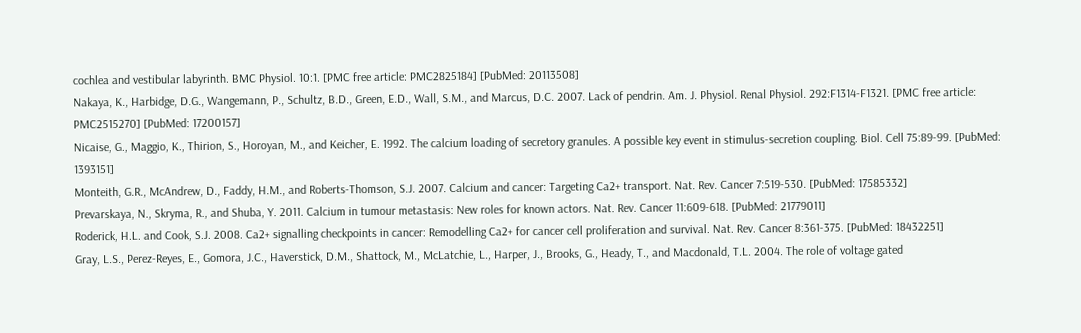cochlea and vestibular labyrinth. BMC Physiol. 10:1. [PMC free article: PMC2825184] [PubMed: 20113508]
Nakaya, K., Harbidge, D.G., Wangemann, P., Schultz, B.D., Green, E.D., Wall, S.M., and Marcus, D.C. 2007. Lack of pendrin. Am. J. Physiol. Renal Physiol. 292:F1314-F1321. [PMC free article: PMC2515270] [PubMed: 17200157]
Nicaise, G., Maggio, K., Thirion, S., Horoyan, M., and Keicher, E. 1992. The calcium loading of secretory granules. A possible key event in stimulus-secretion coupling. Biol. Cell 75:89-99. [PubMed: 1393151]
Monteith, G.R., McAndrew, D., Faddy, H.M., and Roberts-Thomson, S.J. 2007. Calcium and cancer: Targeting Ca2+ transport. Nat. Rev. Cancer 7:519-530. [PubMed: 17585332]
Prevarskaya, N., Skryma, R., and Shuba, Y. 2011. Calcium in tumour metastasis: New roles for known actors. Nat. Rev. Cancer 11:609-618. [PubMed: 21779011]
Roderick, H.L. and Cook, S.J. 2008. Ca2+ signalling checkpoints in cancer: Remodelling Ca2+ for cancer cell proliferation and survival. Nat. Rev. Cancer 8:361-375. [PubMed: 18432251]
Gray, L.S., Perez-Reyes, E., Gomora, J.C., Haverstick, D.M., Shattock, M., McLatchie, L., Harper, J., Brooks, G., Heady, T., and Macdonald, T.L. 2004. The role of voltage gated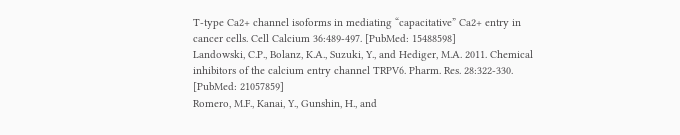T-type Ca2+ channel isoforms in mediating “capacitative” Ca2+ entry in cancer cells. Cell Calcium 36:489-497. [PubMed: 15488598]
Landowski, C.P., Bolanz, K.A., Suzuki, Y., and Hediger, M.A. 2011. Chemical inhibitors of the calcium entry channel TRPV6. Pharm. Res. 28:322-330. [PubMed: 21057859]
Romero, M.F., Kanai, Y., Gunshin, H., and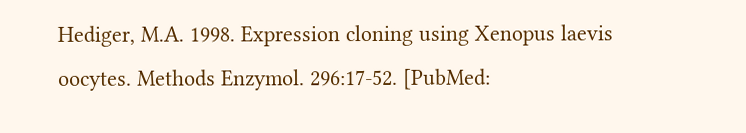Hediger, M.A. 1998. Expression cloning using Xenopus laevis oocytes. Methods Enzymol. 296:17-52. [PubMed: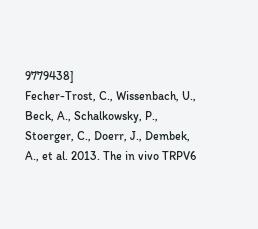9779438]
Fecher-Trost, C., Wissenbach, U., Beck, A., Schalkowsky, P., Stoerger, C., Doerr, J., Dembek, A., et al. 2013. The in vivo TRPV6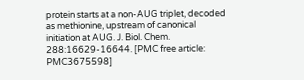protein starts at a non-AUG triplet, decoded as methionine, upstream of canonical initiation at AUG. J. Biol. Chem. 288:16629-16644. [PMC free article: PMC3675598]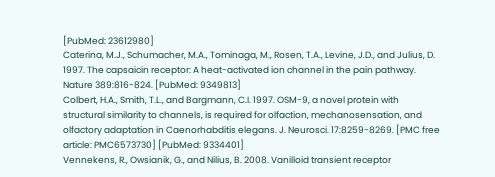[PubMed: 23612980]
Caterina, M.J., Schumacher, M.A., Tominaga, M., Rosen, T.A., Levine, J.D., and Julius, D. 1997. The capsaicin receptor: A heat-activated ion channel in the pain pathway. Nature 389:816-824. [PubMed: 9349813]
Colbert, H.A., Smith, T.L., and Bargmann, C.I. 1997. OSM-9, a novel protein with structural similarity to channels, is required for olfaction, mechanosensation, and olfactory adaptation in Caenorhabditis elegans. J. Neurosci. 17:8259-8269. [PMC free article: PMC6573730] [PubMed: 9334401]
Vennekens, R., Owsianik, G., and Nilius, B. 2008. Vanilloid transient receptor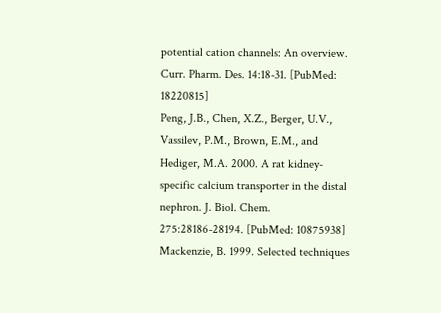potential cation channels: An overview. Curr. Pharm. Des. 14:18-31. [PubMed: 18220815]
Peng, J.B., Chen, X.Z., Berger, U.V., Vassilev, P.M., Brown, E.M., and Hediger, M.A. 2000. A rat kidney-specific calcium transporter in the distal nephron. J. Biol. Chem. 275:28186-28194. [PubMed: 10875938]
Mackenzie, B. 1999. Selected techniques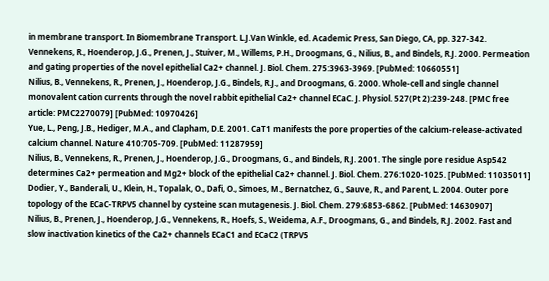in membrane transport. In Biomembrane Transport. L.J.Van Winkle, ed. Academic Press, San Diego, CA, pp. 327-342.
Vennekens, R., Hoenderop, J.G., Prenen, J., Stuiver, M., Willems, P.H., Droogmans, G., Nilius, B., and Bindels, R.J. 2000. Permeation and gating properties of the novel epithelial Ca2+ channel. J. Biol. Chem. 275:3963-3969. [PubMed: 10660551]
Nilius, B., Vennekens, R., Prenen, J., Hoenderop, J.G., Bindels, R.J., and Droogmans, G. 2000. Whole-cell and single channel monovalent cation currents through the novel rabbit epithelial Ca2+ channel ECaC. J. Physiol. 527(Pt 2):239-248. [PMC free article: PMC2270079] [PubMed: 10970426]
Yue, L., Peng, J.B., Hediger, M.A., and Clapham, D.E. 2001. CaT1 manifests the pore properties of the calcium-release-activated calcium channel. Nature 410:705-709. [PubMed: 11287959]
Nilius, B., Vennekens, R., Prenen, J., Hoenderop, J.G., Droogmans, G., and Bindels, R.J. 2001. The single pore residue Asp542 determines Ca2+ permeation and Mg2+ block of the epithelial Ca2+ channel. J. Biol. Chem. 276:1020-1025. [PubMed: 11035011]
Dodier, Y., Banderali, U., Klein, H., Topalak, O., Dafi, O., Simoes, M., Bernatchez, G., Sauve, R., and Parent, L. 2004. Outer pore topology of the ECaC-TRPV5 channel by cysteine scan mutagenesis. J. Biol. Chem. 279:6853-6862. [PubMed: 14630907]
Nilius, B., Prenen, J., Hoenderop, J.G., Vennekens, R., Hoefs, S., Weidema, A.F., Droogmans, G., and Bindels, R.J. 2002. Fast and slow inactivation kinetics of the Ca2+ channels ECaC1 and ECaC2 (TRPV5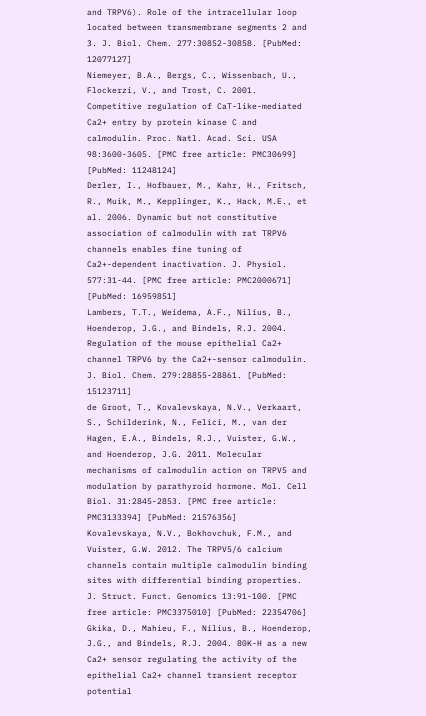and TRPV6). Role of the intracellular loop located between transmembrane segments 2 and 3. J. Biol. Chem. 277:30852-30858. [PubMed: 12077127]
Niemeyer, B.A., Bergs, C., Wissenbach, U., Flockerzi, V., and Trost, C. 2001. Competitive regulation of CaT-like-mediated Ca2+ entry by protein kinase C and calmodulin. Proc. Natl. Acad. Sci. USA 98:3600-3605. [PMC free article: PMC30699] [PubMed: 11248124]
Derler, I., Hofbauer, M., Kahr, H., Fritsch, R., Muik, M., Kepplinger, K., Hack, M.E., et al. 2006. Dynamic but not constitutive association of calmodulin with rat TRPV6 channels enables fine tuning of Ca2+-dependent inactivation. J. Physiol. 577:31-44. [PMC free article: PMC2000671] [PubMed: 16959851]
Lambers, T.T., Weidema, A.F., Nilius, B., Hoenderop, J.G., and Bindels, R.J. 2004. Regulation of the mouse epithelial Ca2+ channel TRPV6 by the Ca2+-sensor calmodulin. J. Biol. Chem. 279:28855-28861. [PubMed: 15123711]
de Groot, T., Kovalevskaya, N.V., Verkaart, S., Schilderink, N., Felici, M., van der Hagen, E.A., Bindels, R.J., Vuister, G.W., and Hoenderop, J.G. 2011. Molecular mechanisms of calmodulin action on TRPV5 and modulation by parathyroid hormone. Mol. Cell Biol. 31:2845-2853. [PMC free article: PMC3133394] [PubMed: 21576356]
Kovalevskaya, N.V., Bokhovchuk, F.M., and Vuister, G.W. 2012. The TRPV5/6 calcium channels contain multiple calmodulin binding sites with differential binding properties. J. Struct. Funct. Genomics 13:91-100. [PMC free article: PMC3375010] [PubMed: 22354706]
Gkika, D., Mahieu, F., Nilius, B., Hoenderop, J.G., and Bindels, R.J. 2004. 80K-H as a new Ca2+ sensor regulating the activity of the epithelial Ca2+ channel transient receptor potential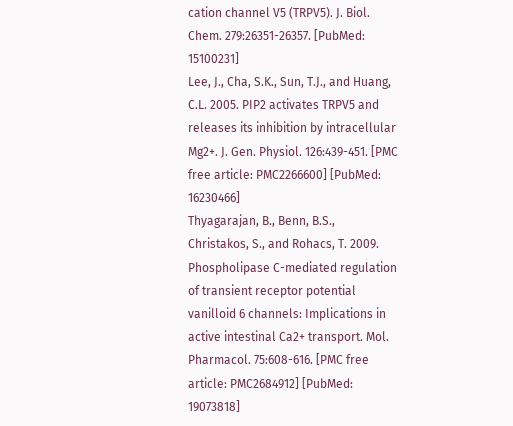cation channel V5 (TRPV5). J. Biol. Chem. 279:26351-26357. [PubMed: 15100231]
Lee, J., Cha, S.K., Sun, T.J., and Huang, C.L. 2005. PIP2 activates TRPV5 and releases its inhibition by intracellular Mg2+. J. Gen. Physiol. 126:439-451. [PMC free article: PMC2266600] [PubMed: 16230466]
Thyagarajan, B., Benn, B.S., Christakos, S., and Rohacs, T. 2009. Phospholipase C-mediated regulation of transient receptor potential vanilloid 6 channels: Implications in active intestinal Ca2+ transport. Mol. Pharmacol. 75:608-616. [PMC free article: PMC2684912] [PubMed: 19073818]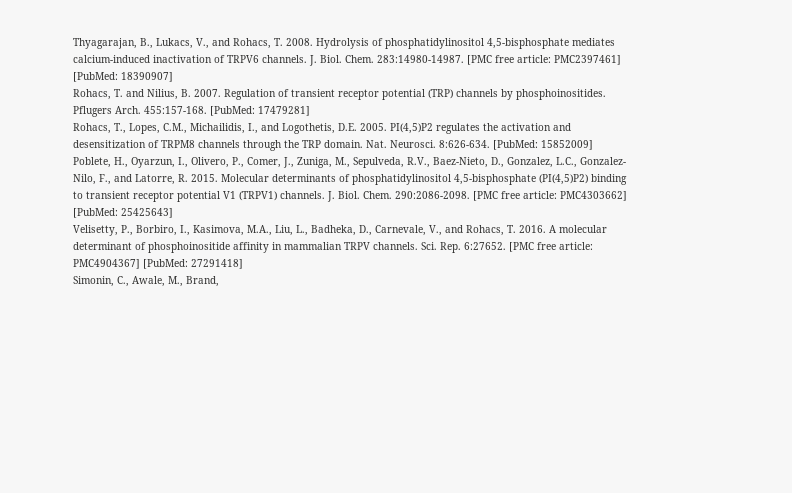Thyagarajan, B., Lukacs, V., and Rohacs, T. 2008. Hydrolysis of phosphatidylinositol 4,5-bisphosphate mediates calcium-induced inactivation of TRPV6 channels. J. Biol. Chem. 283:14980-14987. [PMC free article: PMC2397461] [PubMed: 18390907]
Rohacs, T. and Nilius, B. 2007. Regulation of transient receptor potential (TRP) channels by phosphoinositides. Pflugers Arch. 455:157-168. [PubMed: 17479281]
Rohacs, T., Lopes, C.M., Michailidis, I., and Logothetis, D.E. 2005. PI(4,5)P2 regulates the activation and desensitization of TRPM8 channels through the TRP domain. Nat. Neurosci. 8:626-634. [PubMed: 15852009]
Poblete, H., Oyarzun, I., Olivero, P., Comer, J., Zuniga, M., Sepulveda, R.V., Baez-Nieto, D., Gonzalez, L.C., Gonzalez-Nilo, F., and Latorre, R. 2015. Molecular determinants of phosphatidylinositol 4,5-bisphosphate (PI(4,5)P2) binding to transient receptor potential V1 (TRPV1) channels. J. Biol. Chem. 290:2086-2098. [PMC free article: PMC4303662] [PubMed: 25425643]
Velisetty, P., Borbiro, I., Kasimova, M.A., Liu, L., Badheka, D., Carnevale, V., and Rohacs, T. 2016. A molecular determinant of phosphoinositide affinity in mammalian TRPV channels. Sci. Rep. 6:27652. [PMC free article: PMC4904367] [PubMed: 27291418]
Simonin, C., Awale, M., Brand,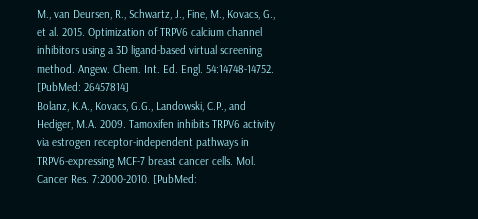M., van Deursen, R., Schwartz, J., Fine, M., Kovacs, G., et al. 2015. Optimization of TRPV6 calcium channel inhibitors using a 3D ligand-based virtual screening method. Angew. Chem. Int. Ed. Engl. 54:14748-14752. [PubMed: 26457814]
Bolanz, K.A., Kovacs, G.G., Landowski, C.P., and Hediger, M.A. 2009. Tamoxifen inhibits TRPV6 activity via estrogen receptor-independent pathways in TRPV6-expressing MCF-7 breast cancer cells. Mol. Cancer Res. 7:2000-2010. [PubMed: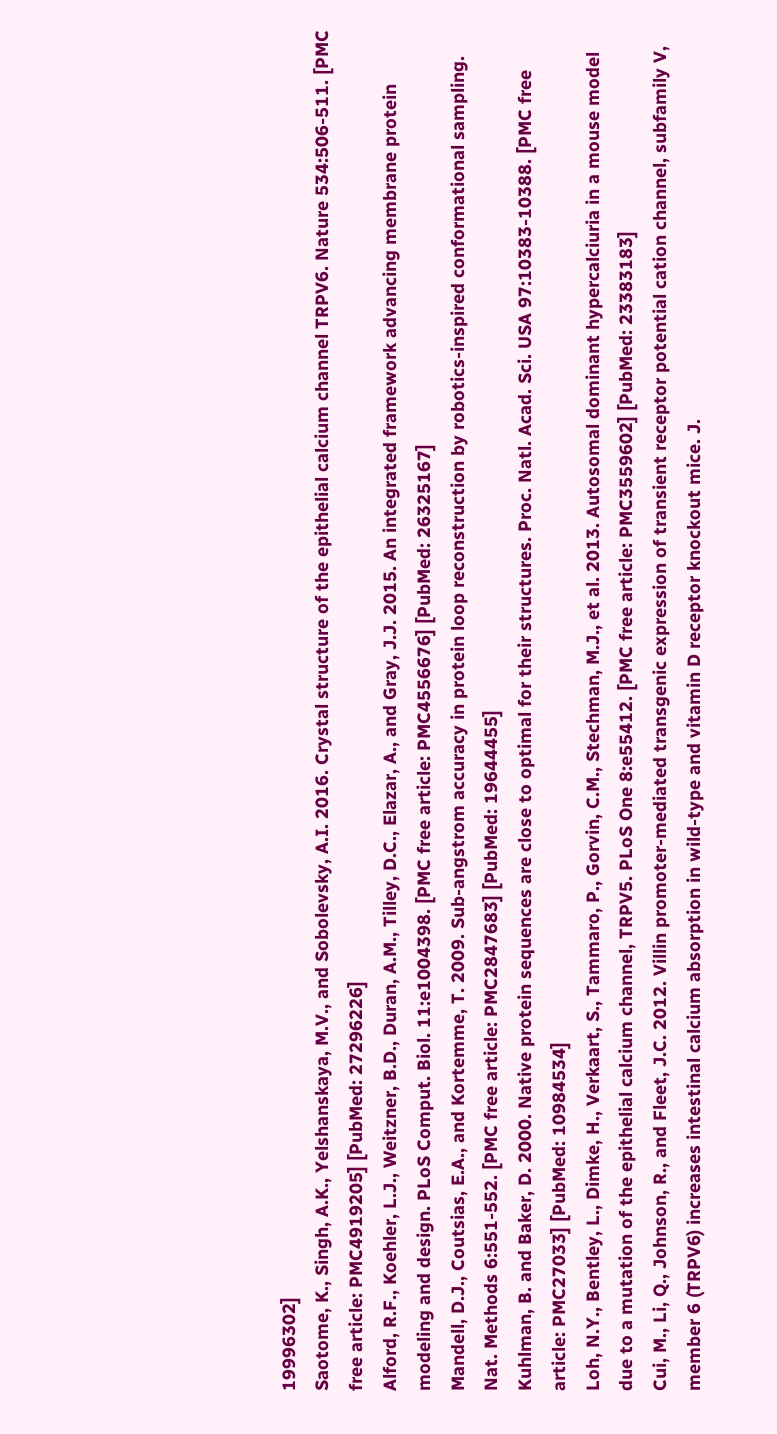19996302]
Saotome, K., Singh, A.K., Yelshanskaya, M.V., and Sobolevsky, A.I. 2016. Crystal structure of the epithelial calcium channel TRPV6. Nature 534:506-511. [PMC free article: PMC4919205] [PubMed: 27296226]
Alford, R.F., Koehler, L.J., Weitzner, B.D., Duran, A.M., Tilley, D.C., Elazar, A., and Gray, J.J. 2015. An integrated framework advancing membrane protein modeling and design. PLoS Comput. Biol. 11:e1004398. [PMC free article: PMC4556676] [PubMed: 26325167]
Mandell, D.J., Coutsias, E.A., and Kortemme, T. 2009. Sub-angstrom accuracy in protein loop reconstruction by robotics-inspired conformational sampling. Nat. Methods 6:551-552. [PMC free article: PMC2847683] [PubMed: 19644455]
Kuhlman, B. and Baker, D. 2000. Native protein sequences are close to optimal for their structures. Proc. Natl. Acad. Sci. USA 97:10383-10388. [PMC free article: PMC27033] [PubMed: 10984534]
Loh, N.Y., Bentley, L., Dimke, H., Verkaart, S., Tammaro, P., Gorvin, C.M., Stechman, M.J., et al. 2013. Autosomal dominant hypercalciuria in a mouse model due to a mutation of the epithelial calcium channel, TRPV5. PLoS One 8:e55412. [PMC free article: PMC3559602] [PubMed: 23383183]
Cui, M., Li, Q., Johnson, R., and Fleet, J.C. 2012. Villin promoter-mediated transgenic expression of transient receptor potential cation channel, subfamily V, member 6 (TRPV6) increases intestinal calcium absorption in wild-type and vitamin D receptor knockout mice. J.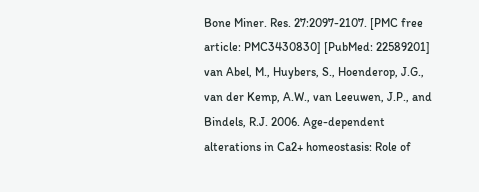Bone Miner. Res. 27:2097-2107. [PMC free article: PMC3430830] [PubMed: 22589201]
van Abel, M., Huybers, S., Hoenderop, J.G., van der Kemp, A.W., van Leeuwen, J.P., and Bindels, R.J. 2006. Age-dependent alterations in Ca2+ homeostasis: Role of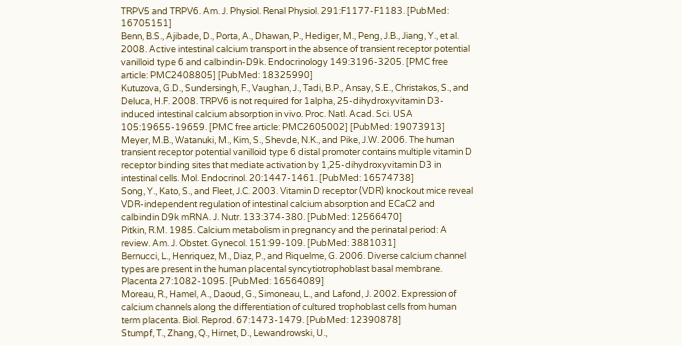TRPV5 and TRPV6. Am. J. Physiol. Renal Physiol. 291:F1177-F1183. [PubMed: 16705151]
Benn, B.S., Ajibade, D., Porta, A., Dhawan, P., Hediger, M., Peng, J.B., Jiang, Y., et al. 2008. Active intestinal calcium transport in the absence of transient receptor potential vanilloid type 6 and calbindin-D9k. Endocrinology 149:3196-3205. [PMC free article: PMC2408805] [PubMed: 18325990]
Kutuzova, G.D., Sundersingh, F., Vaughan, J., Tadi, B.P., Ansay, S.E., Christakos, S., and Deluca, H.F. 2008. TRPV6 is not required for 1alpha, 25-dihydroxyvitamin D3-induced intestinal calcium absorption in vivo. Proc. Natl. Acad. Sci. USA 105:19655-19659. [PMC free article: PMC2605002] [PubMed: 19073913]
Meyer, M.B., Watanuki, M., Kim, S., Shevde, N.K., and Pike, J.W. 2006. The human transient receptor potential vanilloid type 6 distal promoter contains multiple vitamin D receptor binding sites that mediate activation by 1,25-dihydroxyvitamin D3 in intestinal cells. Mol. Endocrinol. 20:1447-1461. [PubMed: 16574738]
Song, Y., Kato, S., and Fleet, J.C. 2003. Vitamin D receptor (VDR) knockout mice reveal VDR-independent regulation of intestinal calcium absorption and ECaC2 and calbindin D9k mRNA. J. Nutr. 133:374-380. [PubMed: 12566470]
Pitkin, R.M. 1985. Calcium metabolism in pregnancy and the perinatal period: A review. Am. J. Obstet. Gynecol. 151:99-109. [PubMed: 3881031]
Bernucci, L., Henriquez, M., Diaz, P., and Riquelme, G. 2006. Diverse calcium channel types are present in the human placental syncytiotrophoblast basal membrane. Placenta 27:1082-1095. [PubMed: 16564089]
Moreau, R., Hamel, A., Daoud, G., Simoneau, L., and Lafond, J. 2002. Expression of calcium channels along the differentiation of cultured trophoblast cells from human term placenta. Biol. Reprod. 67:1473-1479. [PubMed: 12390878]
Stumpf, T., Zhang, Q., Hirnet, D., Lewandrowski, U.,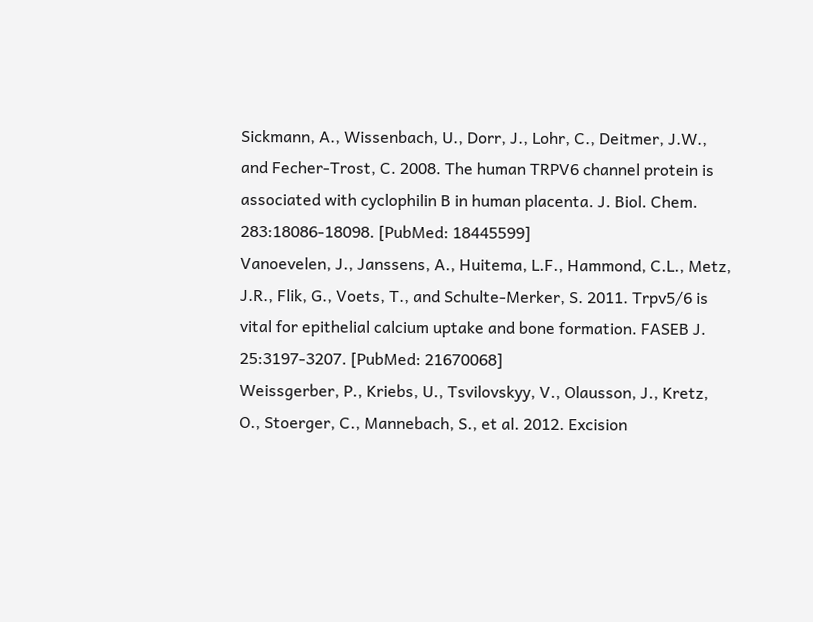Sickmann, A., Wissenbach, U., Dorr, J., Lohr, C., Deitmer, J.W., and Fecher-Trost, C. 2008. The human TRPV6 channel protein is associated with cyclophilin B in human placenta. J. Biol. Chem. 283:18086-18098. [PubMed: 18445599]
Vanoevelen, J., Janssens, A., Huitema, L.F., Hammond, C.L., Metz, J.R., Flik, G., Voets, T., and Schulte-Merker, S. 2011. Trpv5/6 is vital for epithelial calcium uptake and bone formation. FASEB J. 25:3197-3207. [PubMed: 21670068]
Weissgerber, P., Kriebs, U., Tsvilovskyy, V., Olausson, J., Kretz, O., Stoerger, C., Mannebach, S., et al. 2012. Excision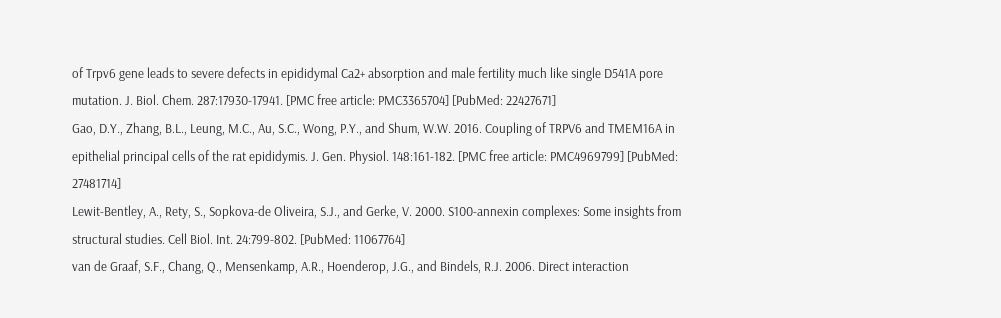of Trpv6 gene leads to severe defects in epididymal Ca2+ absorption and male fertility much like single D541A pore mutation. J. Biol. Chem. 287:17930-17941. [PMC free article: PMC3365704] [PubMed: 22427671]
Gao, D.Y., Zhang, B.L., Leung, M.C., Au, S.C., Wong, P.Y., and Shum, W.W. 2016. Coupling of TRPV6 and TMEM16A in epithelial principal cells of the rat epididymis. J. Gen. Physiol. 148:161-182. [PMC free article: PMC4969799] [PubMed: 27481714]
Lewit-Bentley, A., Rety, S., Sopkova-de Oliveira, S.J., and Gerke, V. 2000. S100-annexin complexes: Some insights from structural studies. Cell Biol. Int. 24:799-802. [PubMed: 11067764]
van de Graaf, S.F., Chang, Q., Mensenkamp, A.R., Hoenderop, J.G., and Bindels, R.J. 2006. Direct interaction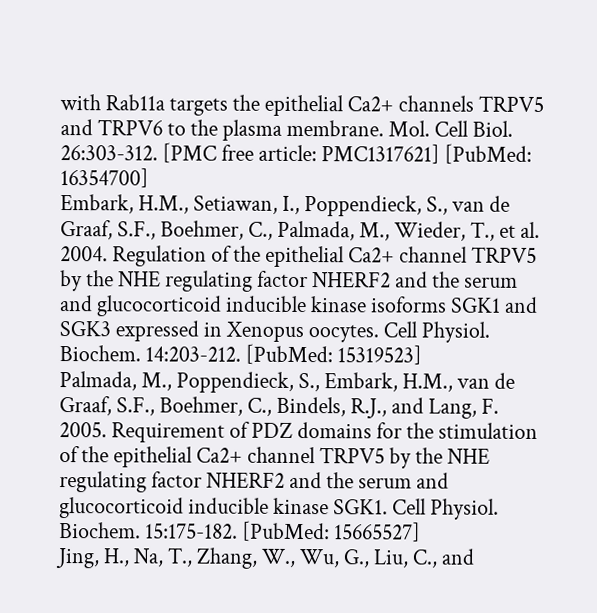with Rab11a targets the epithelial Ca2+ channels TRPV5 and TRPV6 to the plasma membrane. Mol. Cell Biol. 26:303-312. [PMC free article: PMC1317621] [PubMed: 16354700]
Embark, H.M., Setiawan, I., Poppendieck, S., van de Graaf, S.F., Boehmer, C., Palmada, M., Wieder, T., et al. 2004. Regulation of the epithelial Ca2+ channel TRPV5 by the NHE regulating factor NHERF2 and the serum and glucocorticoid inducible kinase isoforms SGK1 and SGK3 expressed in Xenopus oocytes. Cell Physiol. Biochem. 14:203-212. [PubMed: 15319523]
Palmada, M., Poppendieck, S., Embark, H.M., van de Graaf, S.F., Boehmer, C., Bindels, R.J., and Lang, F. 2005. Requirement of PDZ domains for the stimulation of the epithelial Ca2+ channel TRPV5 by the NHE regulating factor NHERF2 and the serum and glucocorticoid inducible kinase SGK1. Cell Physiol. Biochem. 15:175-182. [PubMed: 15665527]
Jing, H., Na, T., Zhang, W., Wu, G., Liu, C., and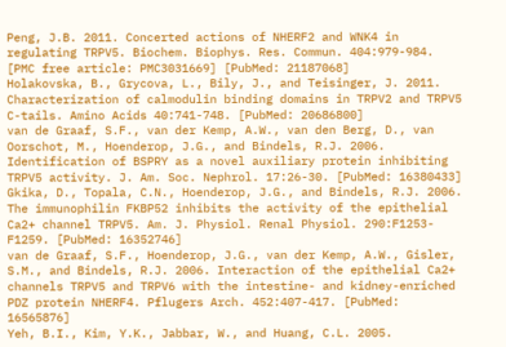Peng, J.B. 2011. Concerted actions of NHERF2 and WNK4 in regulating TRPV5. Biochem. Biophys. Res. Commun. 404:979-984. [PMC free article: PMC3031669] [PubMed: 21187068]
Holakovska, B., Grycova, L., Bily, J., and Teisinger, J. 2011. Characterization of calmodulin binding domains in TRPV2 and TRPV5 C-tails. Amino Acids 40:741-748. [PubMed: 20686800]
van de Graaf, S.F., van der Kemp, A.W., van den Berg, D., van Oorschot, M., Hoenderop, J.G., and Bindels, R.J. 2006. Identification of BSPRY as a novel auxiliary protein inhibiting TRPV5 activity. J. Am. Soc. Nephrol. 17:26-30. [PubMed: 16380433]
Gkika, D., Topala, C.N., Hoenderop, J.G., and Bindels, R.J. 2006. The immunophilin FKBP52 inhibits the activity of the epithelial Ca2+ channel TRPV5. Am. J. Physiol. Renal Physiol. 290:F1253-F1259. [PubMed: 16352746]
van de Graaf, S.F., Hoenderop, J.G., van der Kemp, A.W., Gisler, S.M., and Bindels, R.J. 2006. Interaction of the epithelial Ca2+ channels TRPV5 and TRPV6 with the intestine- and kidney-enriched PDZ protein NHERF4. Pflugers Arch. 452:407-417. [PubMed: 16565876]
Yeh, B.I., Kim, Y.K., Jabbar, W., and Huang, C.L. 2005.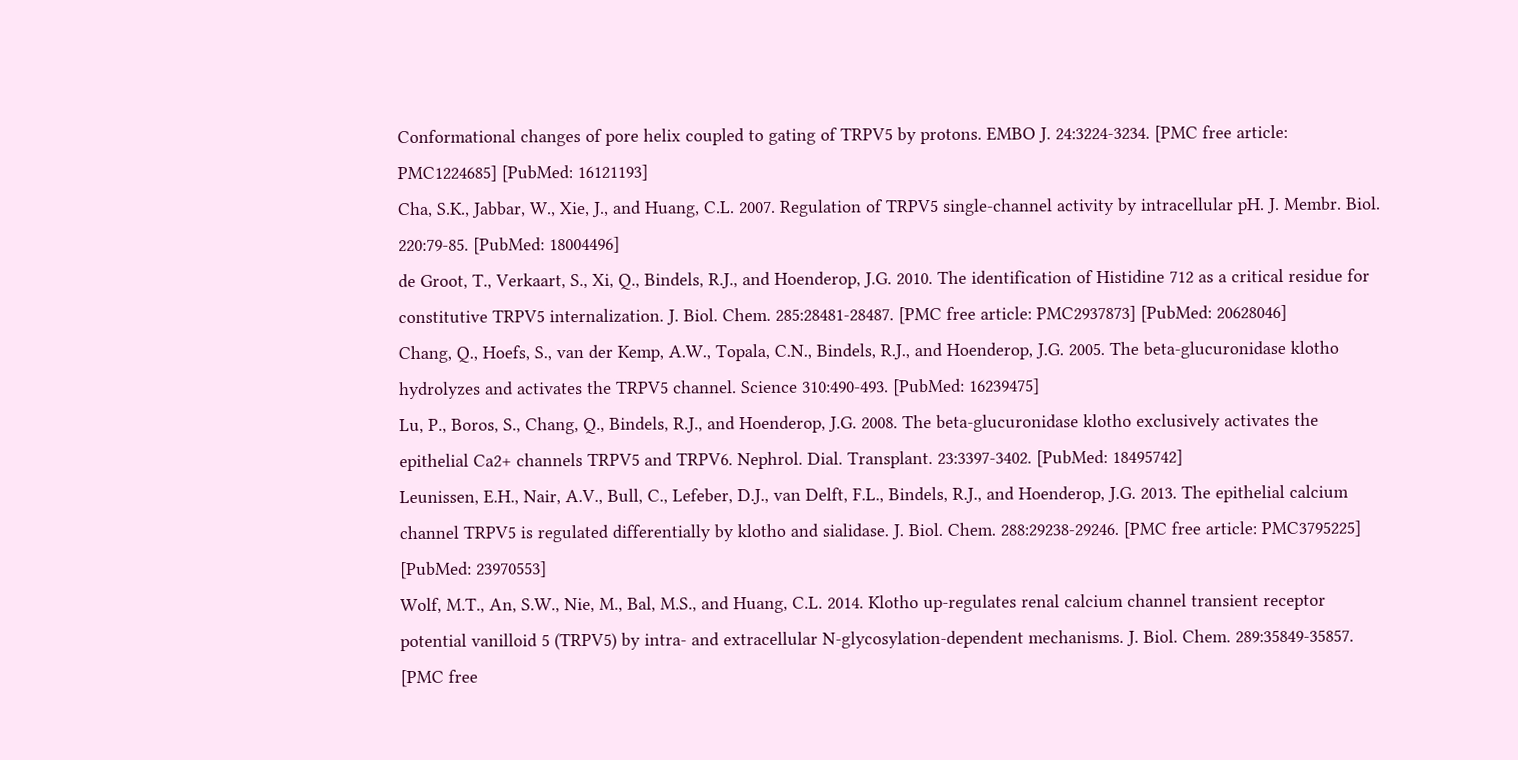Conformational changes of pore helix coupled to gating of TRPV5 by protons. EMBO J. 24:3224-3234. [PMC free article: PMC1224685] [PubMed: 16121193]
Cha, S.K., Jabbar, W., Xie, J., and Huang, C.L. 2007. Regulation of TRPV5 single-channel activity by intracellular pH. J. Membr. Biol. 220:79-85. [PubMed: 18004496]
de Groot, T., Verkaart, S., Xi, Q., Bindels, R.J., and Hoenderop, J.G. 2010. The identification of Histidine 712 as a critical residue for constitutive TRPV5 internalization. J. Biol. Chem. 285:28481-28487. [PMC free article: PMC2937873] [PubMed: 20628046]
Chang, Q., Hoefs, S., van der Kemp, A.W., Topala, C.N., Bindels, R.J., and Hoenderop, J.G. 2005. The beta-glucuronidase klotho hydrolyzes and activates the TRPV5 channel. Science 310:490-493. [PubMed: 16239475]
Lu, P., Boros, S., Chang, Q., Bindels, R.J., and Hoenderop, J.G. 2008. The beta-glucuronidase klotho exclusively activates the epithelial Ca2+ channels TRPV5 and TRPV6. Nephrol. Dial. Transplant. 23:3397-3402. [PubMed: 18495742]
Leunissen, E.H., Nair, A.V., Bull, C., Lefeber, D.J., van Delft, F.L., Bindels, R.J., and Hoenderop, J.G. 2013. The epithelial calcium channel TRPV5 is regulated differentially by klotho and sialidase. J. Biol. Chem. 288:29238-29246. [PMC free article: PMC3795225] [PubMed: 23970553]
Wolf, M.T., An, S.W., Nie, M., Bal, M.S., and Huang, C.L. 2014. Klotho up-regulates renal calcium channel transient receptor potential vanilloid 5 (TRPV5) by intra- and extracellular N-glycosylation-dependent mechanisms. J. Biol. Chem. 289:35849-35857. [PMC free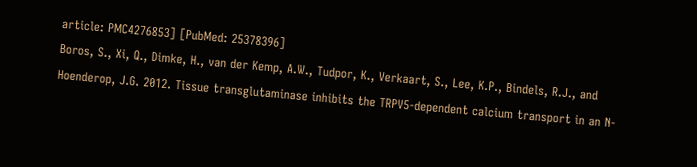article: PMC4276853] [PubMed: 25378396]
Boros, S., Xi, Q., Dimke, H., van der Kemp, A.W., Tudpor, K., Verkaart, S., Lee, K.P., Bindels, R.J., and Hoenderop, J.G. 2012. Tissue transglutaminase inhibits the TRPV5-dependent calcium transport in an N-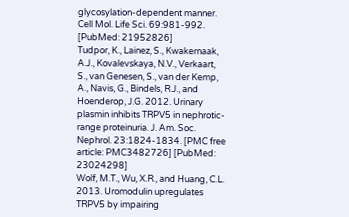glycosylation-dependent manner. Cell Mol. Life Sci. 69:981-992. [PubMed: 21952826]
Tudpor, K., Lainez, S., Kwakernaak, A.J., Kovalevskaya, N.V., Verkaart, S., van Genesen, S., van der Kemp, A., Navis, G., Bindels, R.J., and Hoenderop, J.G. 2012. Urinary plasmin inhibits TRPV5 in nephrotic-range proteinuria. J. Am. Soc. Nephrol. 23:1824-1834. [PMC free article: PMC3482726] [PubMed: 23024298]
Wolf, M.T., Wu, X.R., and Huang, C.L. 2013. Uromodulin upregulates TRPV5 by impairing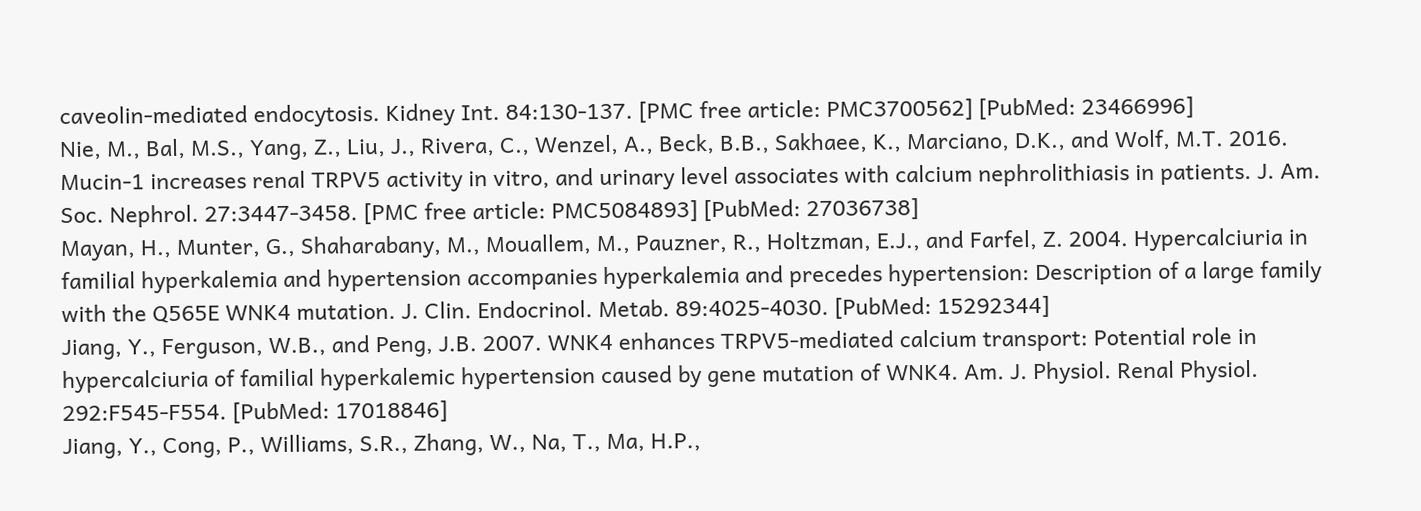caveolin-mediated endocytosis. Kidney Int. 84:130-137. [PMC free article: PMC3700562] [PubMed: 23466996]
Nie, M., Bal, M.S., Yang, Z., Liu, J., Rivera, C., Wenzel, A., Beck, B.B., Sakhaee, K., Marciano, D.K., and Wolf, M.T. 2016. Mucin-1 increases renal TRPV5 activity in vitro, and urinary level associates with calcium nephrolithiasis in patients. J. Am. Soc. Nephrol. 27:3447-3458. [PMC free article: PMC5084893] [PubMed: 27036738]
Mayan, H., Munter, G., Shaharabany, M., Mouallem, M., Pauzner, R., Holtzman, E.J., and Farfel, Z. 2004. Hypercalciuria in familial hyperkalemia and hypertension accompanies hyperkalemia and precedes hypertension: Description of a large family with the Q565E WNK4 mutation. J. Clin. Endocrinol. Metab. 89:4025-4030. [PubMed: 15292344]
Jiang, Y., Ferguson, W.B., and Peng, J.B. 2007. WNK4 enhances TRPV5-mediated calcium transport: Potential role in hypercalciuria of familial hyperkalemic hypertension caused by gene mutation of WNK4. Am. J. Physiol. Renal Physiol. 292:F545-F554. [PubMed: 17018846]
Jiang, Y., Cong, P., Williams, S.R., Zhang, W., Na, T., Ma, H.P.,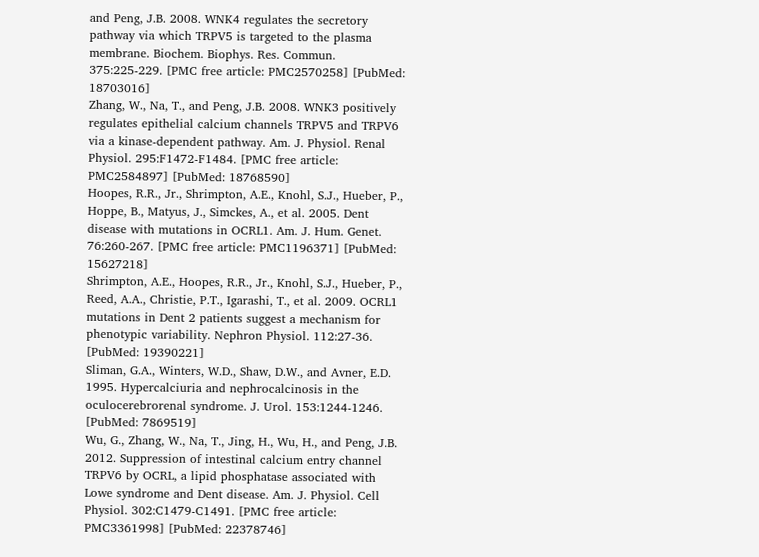and Peng, J.B. 2008. WNK4 regulates the secretory pathway via which TRPV5 is targeted to the plasma membrane. Biochem. Biophys. Res. Commun. 375:225-229. [PMC free article: PMC2570258] [PubMed: 18703016]
Zhang, W., Na, T., and Peng, J.B. 2008. WNK3 positively regulates epithelial calcium channels TRPV5 and TRPV6 via a kinase-dependent pathway. Am. J. Physiol. Renal Physiol. 295:F1472-F1484. [PMC free article: PMC2584897] [PubMed: 18768590]
Hoopes, R.R., Jr., Shrimpton, A.E., Knohl, S.J., Hueber, P., Hoppe, B., Matyus, J., Simckes, A., et al. 2005. Dent disease with mutations in OCRL1. Am. J. Hum. Genet. 76:260-267. [PMC free article: PMC1196371] [PubMed: 15627218]
Shrimpton, A.E., Hoopes, R.R., Jr., Knohl, S.J., Hueber, P., Reed, A.A., Christie, P.T., Igarashi, T., et al. 2009. OCRL1 mutations in Dent 2 patients suggest a mechanism for phenotypic variability. Nephron Physiol. 112:27-36. [PubMed: 19390221]
Sliman, G.A., Winters, W.D., Shaw, D.W., and Avner, E.D. 1995. Hypercalciuria and nephrocalcinosis in the oculocerebrorenal syndrome. J. Urol. 153:1244-1246. [PubMed: 7869519]
Wu, G., Zhang, W., Na, T., Jing, H., Wu, H., and Peng, J.B. 2012. Suppression of intestinal calcium entry channel TRPV6 by OCRL, a lipid phosphatase associated with Lowe syndrome and Dent disease. Am. J. Physiol. Cell Physiol. 302:C1479-C1491. [PMC free article: PMC3361998] [PubMed: 22378746]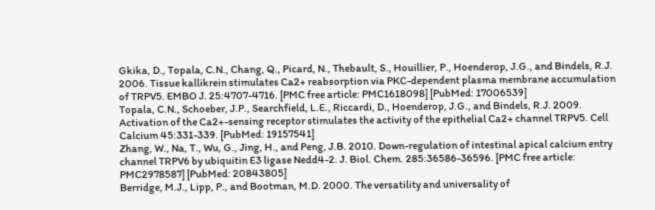Gkika, D., Topala, C.N., Chang, Q., Picard, N., Thebault, S., Houillier, P., Hoenderop, J.G., and Bindels, R.J. 2006. Tissue kallikrein stimulates Ca2+ reabsorption via PKC-dependent plasma membrane accumulation of TRPV5. EMBO J. 25:4707-4716. [PMC free article: PMC1618098] [PubMed: 17006539]
Topala, C.N., Schoeber, J.P., Searchfield, L.E., Riccardi, D., Hoenderop, J.G., and Bindels, R.J. 2009. Activation of the Ca2+-sensing receptor stimulates the activity of the epithelial Ca2+ channel TRPV5. Cell Calcium 45:331-339. [PubMed: 19157541]
Zhang, W., Na, T., Wu, G., Jing, H., and Peng, J.B. 2010. Down-regulation of intestinal apical calcium entry channel TRPV6 by ubiquitin E3 ligase Nedd4-2. J. Biol. Chem. 285:36586-36596. [PMC free article: PMC2978587] [PubMed: 20843805]
Berridge, M.J., Lipp, P., and Bootman, M.D. 2000. The versatility and universality of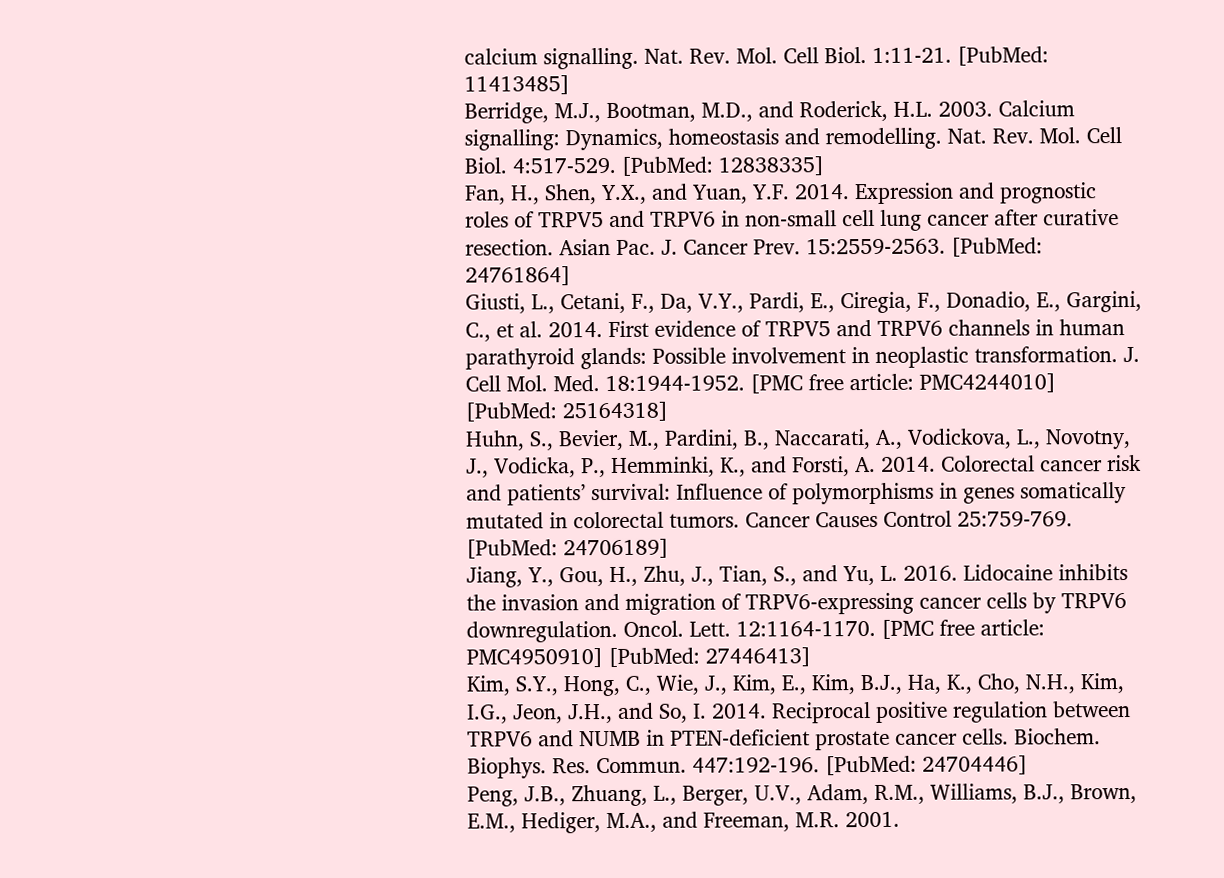calcium signalling. Nat. Rev. Mol. Cell Biol. 1:11-21. [PubMed: 11413485]
Berridge, M.J., Bootman, M.D., and Roderick, H.L. 2003. Calcium signalling: Dynamics, homeostasis and remodelling. Nat. Rev. Mol. Cell Biol. 4:517-529. [PubMed: 12838335]
Fan, H., Shen, Y.X., and Yuan, Y.F. 2014. Expression and prognostic roles of TRPV5 and TRPV6 in non-small cell lung cancer after curative resection. Asian Pac. J. Cancer Prev. 15:2559-2563. [PubMed: 24761864]
Giusti, L., Cetani, F., Da, V.Y., Pardi, E., Ciregia, F., Donadio, E., Gargini, C., et al. 2014. First evidence of TRPV5 and TRPV6 channels in human parathyroid glands: Possible involvement in neoplastic transformation. J. Cell Mol. Med. 18:1944-1952. [PMC free article: PMC4244010] [PubMed: 25164318]
Huhn, S., Bevier, M., Pardini, B., Naccarati, A., Vodickova, L., Novotny, J., Vodicka, P., Hemminki, K., and Forsti, A. 2014. Colorectal cancer risk and patients’ survival: Influence of polymorphisms in genes somatically mutated in colorectal tumors. Cancer Causes Control 25:759-769. [PubMed: 24706189]
Jiang, Y., Gou, H., Zhu, J., Tian, S., and Yu, L. 2016. Lidocaine inhibits the invasion and migration of TRPV6-expressing cancer cells by TRPV6 downregulation. Oncol. Lett. 12:1164-1170. [PMC free article: PMC4950910] [PubMed: 27446413]
Kim, S.Y., Hong, C., Wie, J., Kim, E., Kim, B.J., Ha, K., Cho, N.H., Kim, I.G., Jeon, J.H., and So, I. 2014. Reciprocal positive regulation between TRPV6 and NUMB in PTEN-deficient prostate cancer cells. Biochem. Biophys. Res. Commun. 447:192-196. [PubMed: 24704446]
Peng, J.B., Zhuang, L., Berger, U.V., Adam, R.M., Williams, B.J., Brown, E.M., Hediger, M.A., and Freeman, M.R. 2001.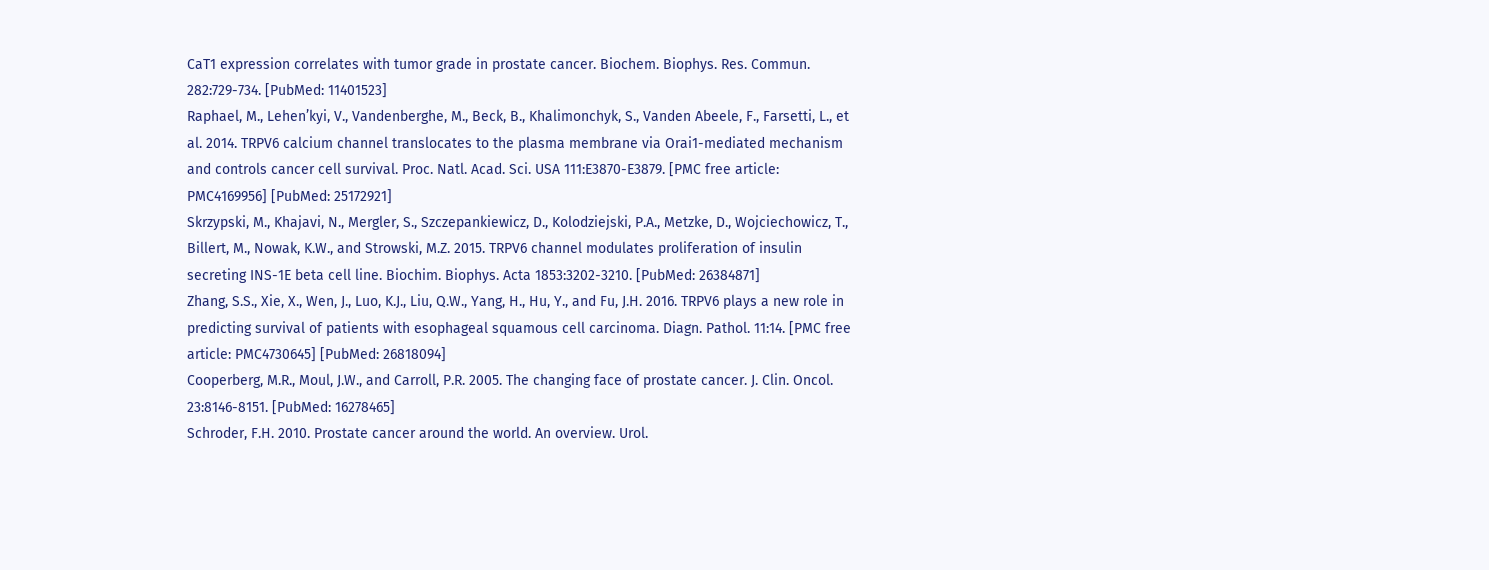CaT1 expression correlates with tumor grade in prostate cancer. Biochem. Biophys. Res. Commun. 282:729-734. [PubMed: 11401523]
Raphael, M., Lehen’kyi, V., Vandenberghe, M., Beck, B., Khalimonchyk, S., Vanden Abeele, F., Farsetti, L., et al. 2014. TRPV6 calcium channel translocates to the plasma membrane via Orai1-mediated mechanism and controls cancer cell survival. Proc. Natl. Acad. Sci. USA 111:E3870-E3879. [PMC free article: PMC4169956] [PubMed: 25172921]
Skrzypski, M., Khajavi, N., Mergler, S., Szczepankiewicz, D., Kolodziejski, P.A., Metzke, D., Wojciechowicz, T., Billert, M., Nowak, K.W., and Strowski, M.Z. 2015. TRPV6 channel modulates proliferation of insulin secreting INS-1E beta cell line. Biochim. Biophys. Acta 1853:3202-3210. [PubMed: 26384871]
Zhang, S.S., Xie, X., Wen, J., Luo, K.J., Liu, Q.W., Yang, H., Hu, Y., and Fu, J.H. 2016. TRPV6 plays a new role in predicting survival of patients with esophageal squamous cell carcinoma. Diagn. Pathol. 11:14. [PMC free article: PMC4730645] [PubMed: 26818094]
Cooperberg, M.R., Moul, J.W., and Carroll, P.R. 2005. The changing face of prostate cancer. J. Clin. Oncol. 23:8146-8151. [PubMed: 16278465]
Schroder, F.H. 2010. Prostate cancer around the world. An overview. Urol.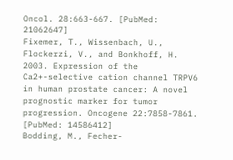Oncol. 28:663-667. [PubMed: 21062647]
Fixemer, T., Wissenbach, U., Flockerzi, V., and Bonkhoff, H. 2003. Expression of the Ca2+-selective cation channel TRPV6 in human prostate cancer: A novel prognostic marker for tumor progression. Oncogene 22:7858-7861. [PubMed: 14586412]
Bodding, M., Fecher-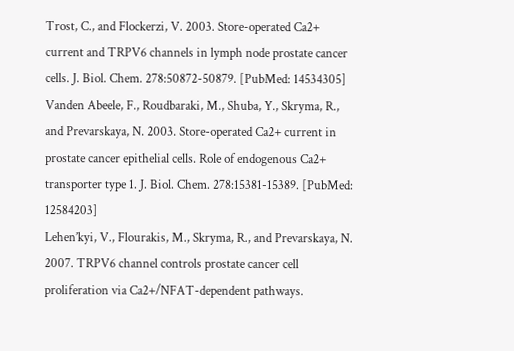Trost, C., and Flockerzi, V. 2003. Store-operated Ca2+ current and TRPV6 channels in lymph node prostate cancer cells. J. Biol. Chem. 278:50872-50879. [PubMed: 14534305]
Vanden Abeele, F., Roudbaraki, M., Shuba, Y., Skryma, R., and Prevarskaya, N. 2003. Store-operated Ca2+ current in prostate cancer epithelial cells. Role of endogenous Ca2+ transporter type 1. J. Biol. Chem. 278:15381-15389. [PubMed: 12584203]
Lehen’kyi, V., Flourakis, M., Skryma, R., and Prevarskaya, N. 2007. TRPV6 channel controls prostate cancer cell proliferation via Ca2+/NFAT-dependent pathways.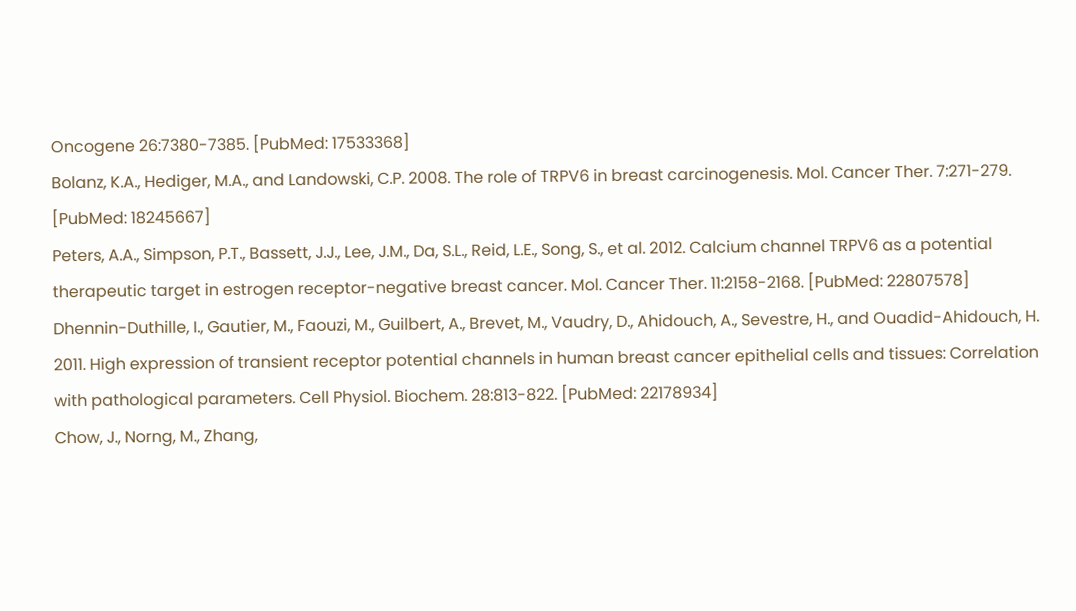Oncogene 26:7380-7385. [PubMed: 17533368]
Bolanz, K.A., Hediger, M.A., and Landowski, C.P. 2008. The role of TRPV6 in breast carcinogenesis. Mol. Cancer Ther. 7:271-279. [PubMed: 18245667]
Peters, A.A., Simpson, P.T., Bassett, J.J., Lee, J.M., Da, S.L., Reid, L.E., Song, S., et al. 2012. Calcium channel TRPV6 as a potential therapeutic target in estrogen receptor-negative breast cancer. Mol. Cancer Ther. 11:2158-2168. [PubMed: 22807578]
Dhennin-Duthille, I., Gautier, M., Faouzi, M., Guilbert, A., Brevet, M., Vaudry, D., Ahidouch, A., Sevestre, H., and Ouadid-Ahidouch, H. 2011. High expression of transient receptor potential channels in human breast cancer epithelial cells and tissues: Correlation with pathological parameters. Cell Physiol. Biochem. 28:813-822. [PubMed: 22178934]
Chow, J., Norng, M., Zhang,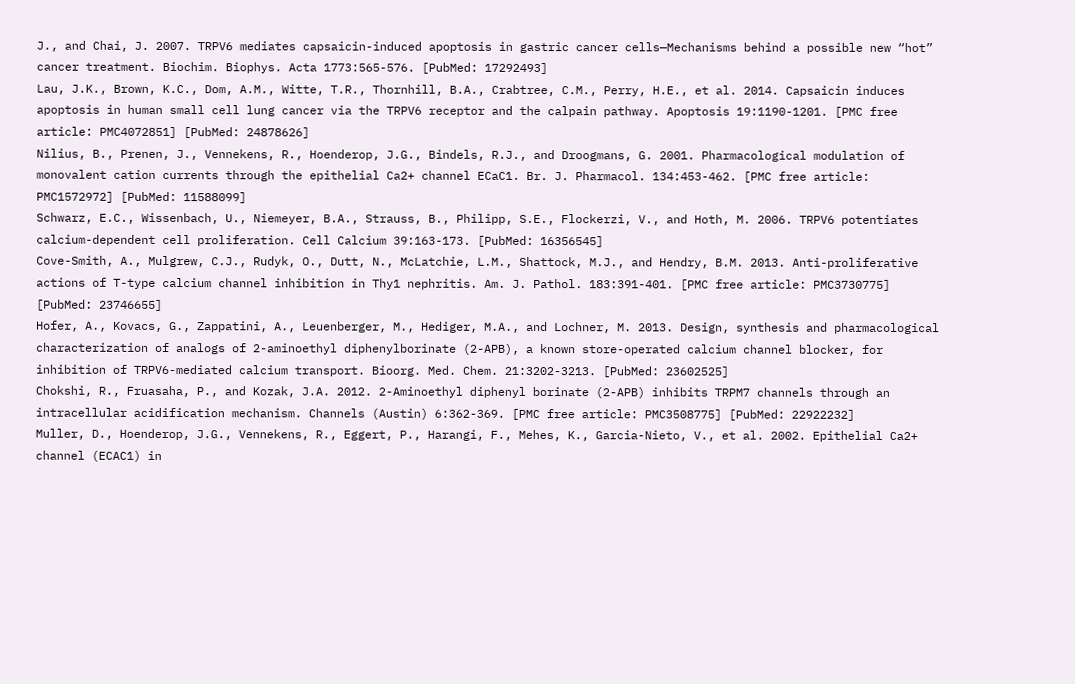J., and Chai, J. 2007. TRPV6 mediates capsaicin-induced apoptosis in gastric cancer cells—Mechanisms behind a possible new “hot” cancer treatment. Biochim. Biophys. Acta 1773:565-576. [PubMed: 17292493]
Lau, J.K., Brown, K.C., Dom, A.M., Witte, T.R., Thornhill, B.A., Crabtree, C.M., Perry, H.E., et al. 2014. Capsaicin induces apoptosis in human small cell lung cancer via the TRPV6 receptor and the calpain pathway. Apoptosis 19:1190-1201. [PMC free article: PMC4072851] [PubMed: 24878626]
Nilius, B., Prenen, J., Vennekens, R., Hoenderop, J.G., Bindels, R.J., and Droogmans, G. 2001. Pharmacological modulation of monovalent cation currents through the epithelial Ca2+ channel ECaC1. Br. J. Pharmacol. 134:453-462. [PMC free article: PMC1572972] [PubMed: 11588099]
Schwarz, E.C., Wissenbach, U., Niemeyer, B.A., Strauss, B., Philipp, S.E., Flockerzi, V., and Hoth, M. 2006. TRPV6 potentiates calcium-dependent cell proliferation. Cell Calcium 39:163-173. [PubMed: 16356545]
Cove-Smith, A., Mulgrew, C.J., Rudyk, O., Dutt, N., McLatchie, L.M., Shattock, M.J., and Hendry, B.M. 2013. Anti-proliferative actions of T-type calcium channel inhibition in Thy1 nephritis. Am. J. Pathol. 183:391-401. [PMC free article: PMC3730775] [PubMed: 23746655]
Hofer, A., Kovacs, G., Zappatini, A., Leuenberger, M., Hediger, M.A., and Lochner, M. 2013. Design, synthesis and pharmacological characterization of analogs of 2-aminoethyl diphenylborinate (2-APB), a known store-operated calcium channel blocker, for inhibition of TRPV6-mediated calcium transport. Bioorg. Med. Chem. 21:3202-3213. [PubMed: 23602525]
Chokshi, R., Fruasaha, P., and Kozak, J.A. 2012. 2-Aminoethyl diphenyl borinate (2-APB) inhibits TRPM7 channels through an intracellular acidification mechanism. Channels (Austin) 6:362-369. [PMC free article: PMC3508775] [PubMed: 22922232]
Muller, D., Hoenderop, J.G., Vennekens, R., Eggert, P., Harangi, F., Mehes, K., Garcia-Nieto, V., et al. 2002. Epithelial Ca2+ channel (ECAC1) in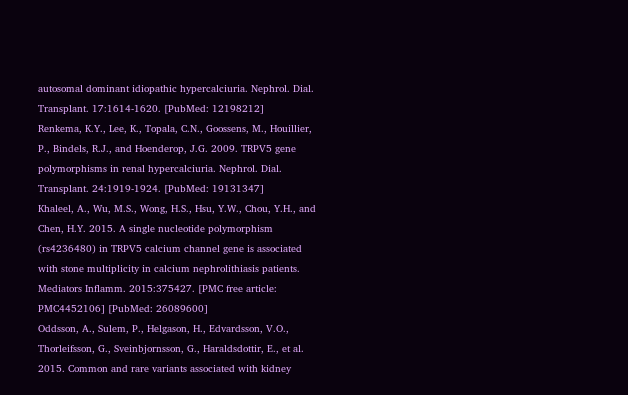autosomal dominant idiopathic hypercalciuria. Nephrol. Dial. Transplant. 17:1614-1620. [PubMed: 12198212]
Renkema, K.Y., Lee, K., Topala, C.N., Goossens, M., Houillier, P., Bindels, R.J., and Hoenderop, J.G. 2009. TRPV5 gene polymorphisms in renal hypercalciuria. Nephrol. Dial. Transplant. 24:1919-1924. [PubMed: 19131347]
Khaleel, A., Wu, M.S., Wong, H.S., Hsu, Y.W., Chou, Y.H., and Chen, H.Y. 2015. A single nucleotide polymorphism (rs4236480) in TRPV5 calcium channel gene is associated with stone multiplicity in calcium nephrolithiasis patients. Mediators Inflamm. 2015:375427. [PMC free article: PMC4452106] [PubMed: 26089600]
Oddsson, A., Sulem, P., Helgason, H., Edvardsson, V.O., Thorleifsson, G., Sveinbjornsson, G., Haraldsdottir, E., et al. 2015. Common and rare variants associated with kidney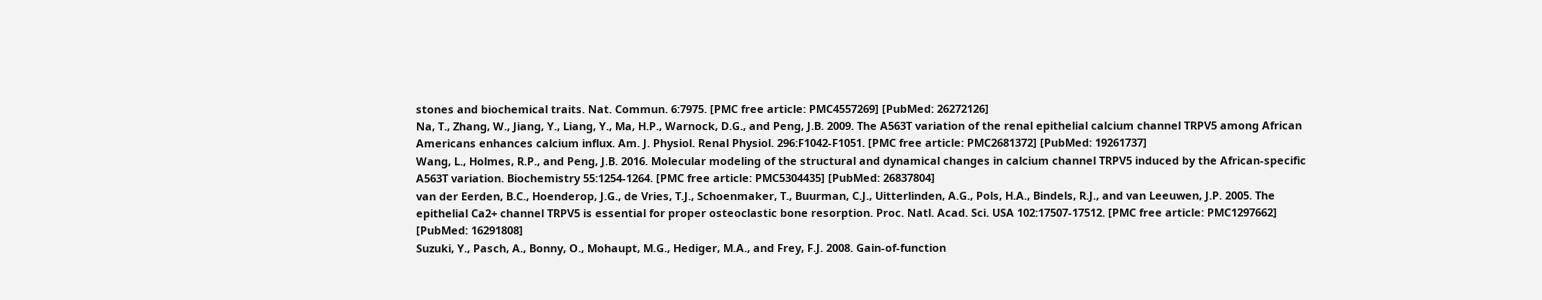stones and biochemical traits. Nat. Commun. 6:7975. [PMC free article: PMC4557269] [PubMed: 26272126]
Na, T., Zhang, W., Jiang, Y., Liang, Y., Ma, H.P., Warnock, D.G., and Peng, J.B. 2009. The A563T variation of the renal epithelial calcium channel TRPV5 among African Americans enhances calcium influx. Am. J. Physiol. Renal Physiol. 296:F1042-F1051. [PMC free article: PMC2681372] [PubMed: 19261737]
Wang, L., Holmes, R.P., and Peng, J.B. 2016. Molecular modeling of the structural and dynamical changes in calcium channel TRPV5 induced by the African-specific A563T variation. Biochemistry 55:1254-1264. [PMC free article: PMC5304435] [PubMed: 26837804]
van der Eerden, B.C., Hoenderop, J.G., de Vries, T.J., Schoenmaker, T., Buurman, C.J., Uitterlinden, A.G., Pols, H.A., Bindels, R.J., and van Leeuwen, J.P. 2005. The epithelial Ca2+ channel TRPV5 is essential for proper osteoclastic bone resorption. Proc. Natl. Acad. Sci. USA 102:17507-17512. [PMC free article: PMC1297662] [PubMed: 16291808]
Suzuki, Y., Pasch, A., Bonny, O., Mohaupt, M.G., Hediger, M.A., and Frey, F.J. 2008. Gain-of-function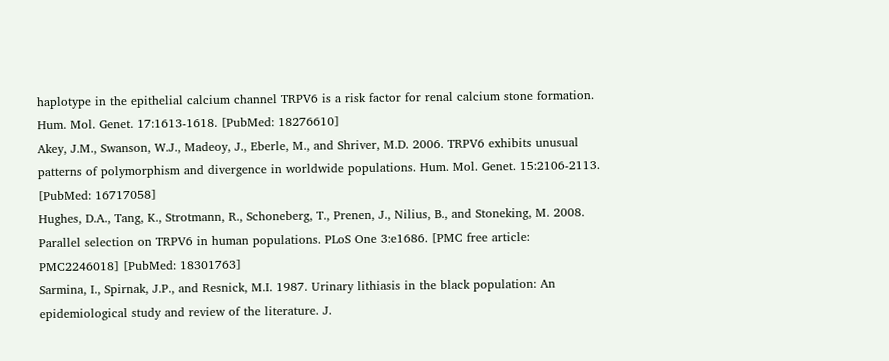haplotype in the epithelial calcium channel TRPV6 is a risk factor for renal calcium stone formation. Hum. Mol. Genet. 17:1613-1618. [PubMed: 18276610]
Akey, J.M., Swanson, W.J., Madeoy, J., Eberle, M., and Shriver, M.D. 2006. TRPV6 exhibits unusual patterns of polymorphism and divergence in worldwide populations. Hum. Mol. Genet. 15:2106-2113. [PubMed: 16717058]
Hughes, D.A., Tang, K., Strotmann, R., Schoneberg, T., Prenen, J., Nilius, B., and Stoneking, M. 2008. Parallel selection on TRPV6 in human populations. PLoS One 3:e1686. [PMC free article: PMC2246018] [PubMed: 18301763]
Sarmina, I., Spirnak, J.P., and Resnick, M.I. 1987. Urinary lithiasis in the black population: An epidemiological study and review of the literature. J.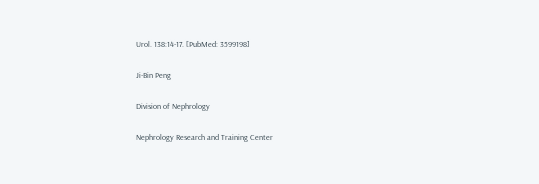Urol. 138:14-17. [PubMed: 3599198]

Ji-Bin Peng

Division of Nephrology

Nephrology Research and Training Center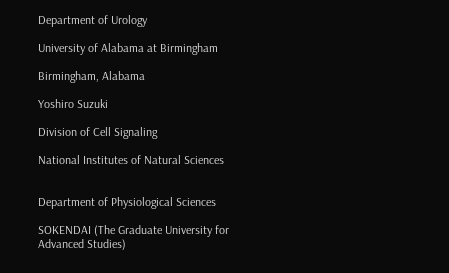Department of Urology

University of Alabama at Birmingham

Birmingham, Alabama

Yoshiro Suzuki

Division of Cell Signaling

National Institutes of Natural Sciences


Department of Physiological Sciences

SOKENDAI (The Graduate University for Advanced Studies)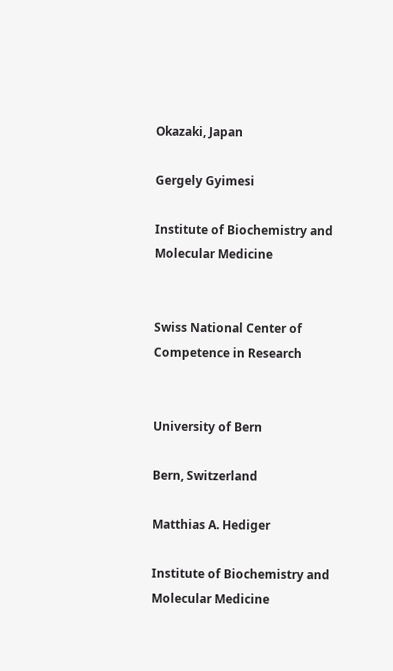Okazaki, Japan

Gergely Gyimesi

Institute of Biochemistry and Molecular Medicine


Swiss National Center of Competence in Research


University of Bern

Bern, Switzerland

Matthias A. Hediger

Institute of Biochemistry and Molecular Medicine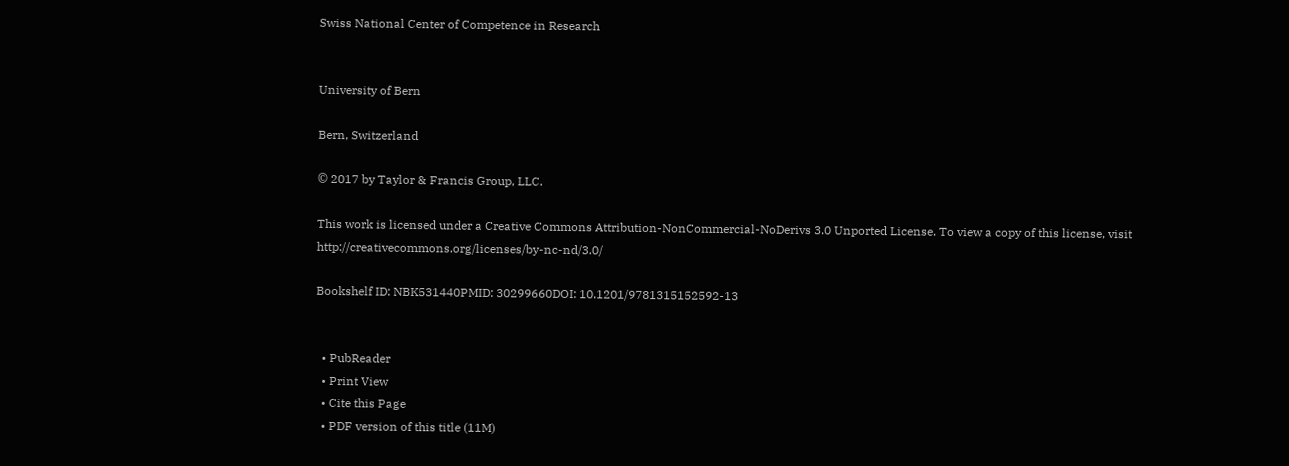Swiss National Center of Competence in Research


University of Bern

Bern, Switzerland

© 2017 by Taylor & Francis Group, LLC.

This work is licensed under a Creative Commons Attribution-NonCommercial-NoDerivs 3.0 Unported License. To view a copy of this license, visit http://creativecommons.org/licenses/by-nc-nd/3.0/

Bookshelf ID: NBK531440PMID: 30299660DOI: 10.1201/9781315152592-13


  • PubReader
  • Print View
  • Cite this Page
  • PDF version of this title (11M)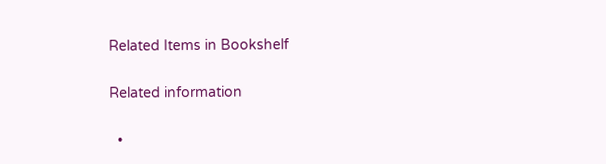Related Items in Bookshelf

Related information

  •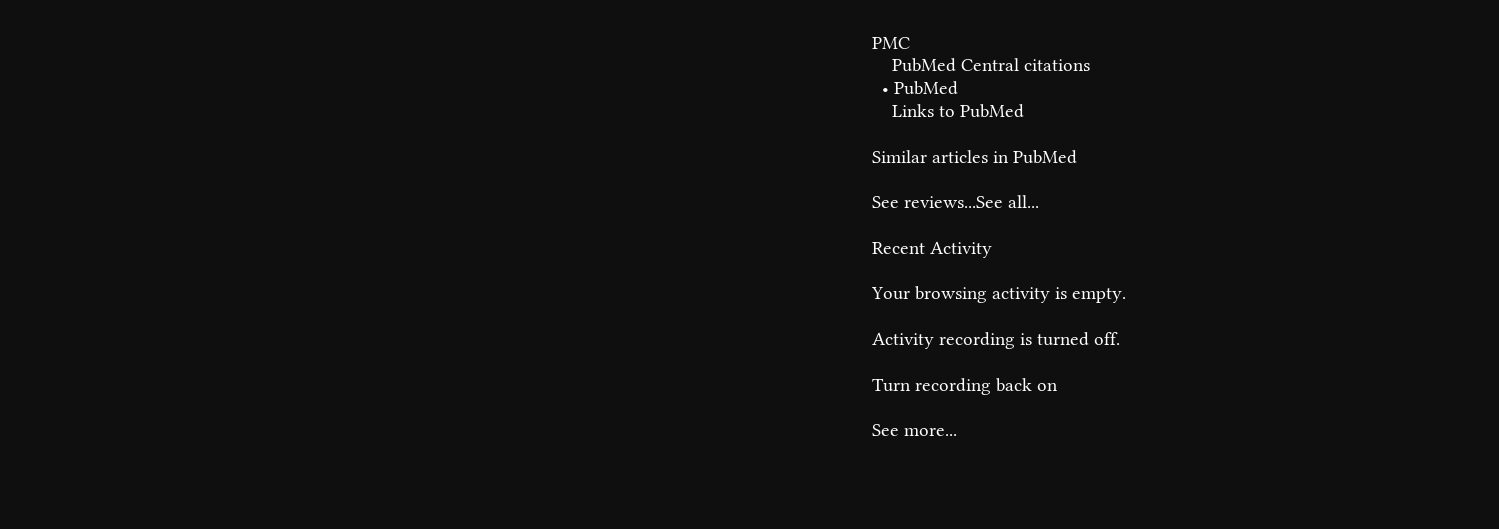PMC
    PubMed Central citations
  • PubMed
    Links to PubMed

Similar articles in PubMed

See reviews...See all...

Recent Activity

Your browsing activity is empty.

Activity recording is turned off.

Turn recording back on

See more...